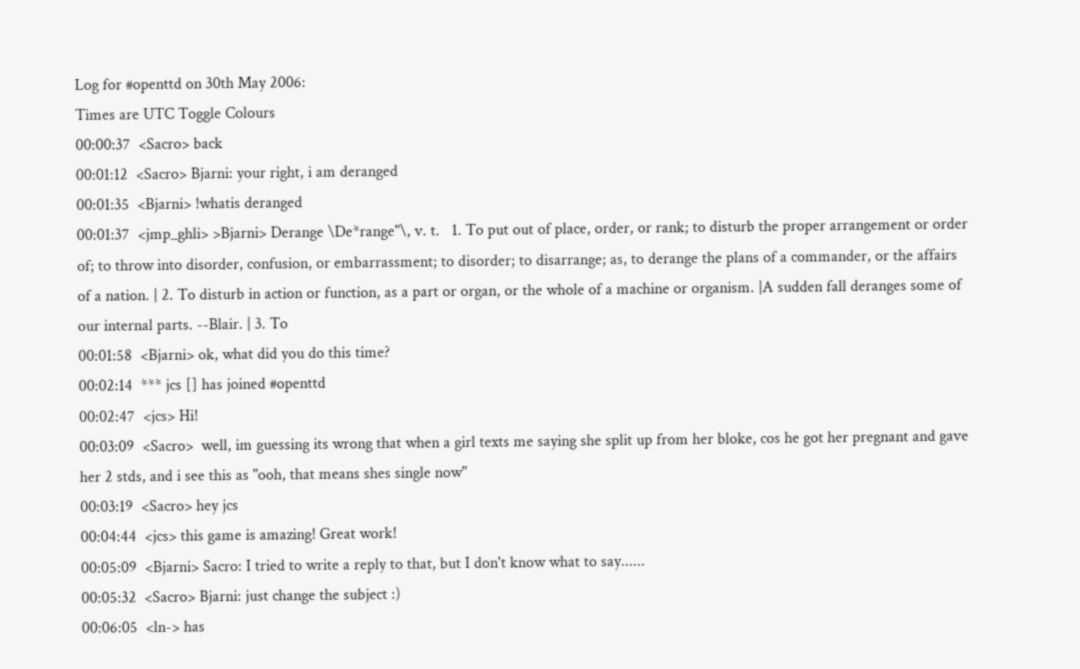Log for #openttd on 30th May 2006:
Times are UTC Toggle Colours
00:00:37  <Sacro> back
00:01:12  <Sacro> Bjarni: your right, i am deranged
00:01:35  <Bjarni> !whatis deranged
00:01:37  <jmp_ghli> >Bjarni> Derange \De*range"\, v. t.   1. To put out of place, order, or rank; to disturb the proper arrangement or order of; to throw into disorder, confusion, or embarrassment; to disorder; to disarrange; as, to derange the plans of a commander, or the affairs of a nation. | 2. To disturb in action or function, as a part or organ, or the whole of a machine or organism. |A sudden fall deranges some of our internal parts. --Blair. | 3. To
00:01:58  <Bjarni> ok, what did you do this time?
00:02:14  *** jcs [] has joined #openttd
00:02:47  <jcs> Hi!
00:03:09  <Sacro>  well, im guessing its wrong that when a girl texts me saying she split up from her bloke, cos he got her pregnant and gave her 2 stds, and i see this as "ooh, that means shes single now"
00:03:19  <Sacro> hey jcs
00:04:44  <jcs> this game is amazing! Great work!
00:05:09  <Bjarni> Sacro: I tried to write a reply to that, but I don't know what to say......
00:05:32  <Sacro> Bjarni: just change the subject :)
00:06:05  <ln-> has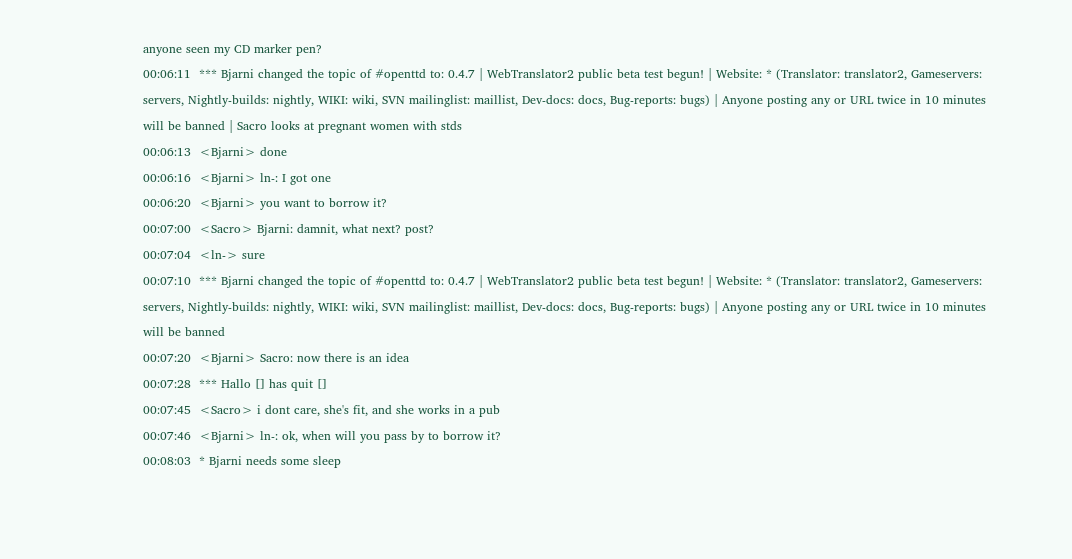anyone seen my CD marker pen?
00:06:11  *** Bjarni changed the topic of #openttd to: 0.4.7 | WebTranslator2 public beta test begun! | Website: * (Translator: translator2, Gameservers: servers, Nightly-builds: nightly, WIKI: wiki, SVN mailinglist: maillist, Dev-docs: docs, Bug-reports: bugs) | Anyone posting any or URL twice in 10 minutes will be banned | Sacro looks at pregnant women with stds
00:06:13  <Bjarni> done
00:06:16  <Bjarni> ln-: I got one
00:06:20  <Bjarni> you want to borrow it?
00:07:00  <Sacro> Bjarni: damnit, what next? post?
00:07:04  <ln-> sure
00:07:10  *** Bjarni changed the topic of #openttd to: 0.4.7 | WebTranslator2 public beta test begun! | Website: * (Translator: translator2, Gameservers: servers, Nightly-builds: nightly, WIKI: wiki, SVN mailinglist: maillist, Dev-docs: docs, Bug-reports: bugs) | Anyone posting any or URL twice in 10 minutes will be banned
00:07:20  <Bjarni> Sacro: now there is an idea
00:07:28  *** Hallo [] has quit []
00:07:45  <Sacro> i dont care, she's fit, and she works in a pub
00:07:46  <Bjarni> ln-: ok, when will you pass by to borrow it?
00:08:03  * Bjarni needs some sleep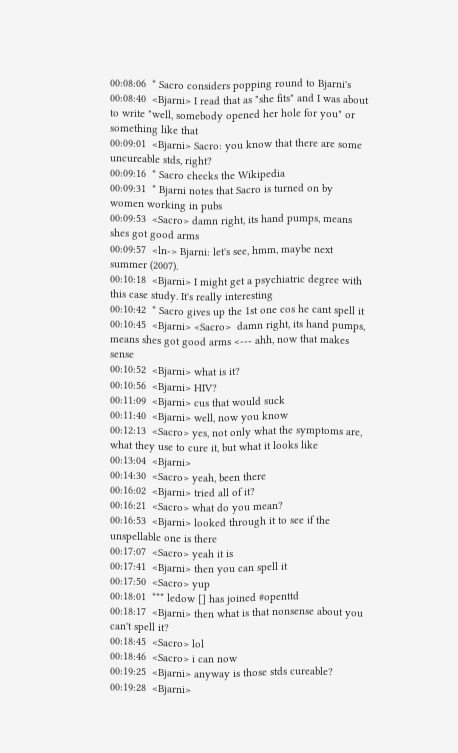00:08:06  * Sacro considers popping round to Bjarni's
00:08:40  <Bjarni> I read that as "she fits" and I was about to write "well, somebody opened her hole for you" or something like that
00:09:01  <Bjarni> Sacro: you know that there are some uncureable stds, right?
00:09:16  * Sacro checks the Wikipedia
00:09:31  * Bjarni notes that Sacro is turned on by women working in pubs
00:09:53  <Sacro> damn right, its hand pumps, means shes got good arms
00:09:57  <ln-> Bjarni: let's see, hmm, maybe next summer (2007).
00:10:18  <Bjarni> I might get a psychiatric degree with this case study. It's really interesting
00:10:42  * Sacro gives up the 1st one cos he cant spell it
00:10:45  <Bjarni> <Sacro>  damn right, its hand pumps, means shes got good arms <--- ahh, now that makes sense
00:10:52  <Bjarni> what is it?
00:10:56  <Bjarni> HIV?
00:11:09  <Bjarni> cus that would suck
00:11:40  <Bjarni> well, now you know
00:12:13  <Sacro> yes, not only what the symptoms are, what they use to cure it, but what it looks like
00:13:04  <Bjarni>
00:14:30  <Sacro> yeah, been there
00:16:02  <Bjarni> tried all of it?
00:16:21  <Sacro> what do you mean?
00:16:53  <Bjarni> looked through it to see if the unspellable one is there
00:17:07  <Sacro> yeah it is
00:17:41  <Bjarni> then you can spell it
00:17:50  <Sacro> yup
00:18:01  *** ledow [] has joined #openttd
00:18:17  <Bjarni> then what is that nonsense about you can't spell it?
00:18:45  <Sacro> lol
00:18:46  <Sacro> i can now
00:19:25  <Bjarni> anyway is those stds cureable?
00:19:28  <Bjarni>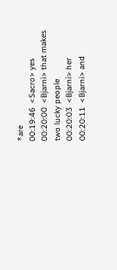*are
00:19:46  <Sacro> yes
00:20:00  <Bjarni> that makes two lucky people
00:20:03  <Bjarni> her
00:20:11  <Bjarni> and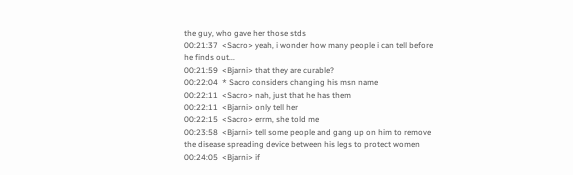the guy, who gave her those stds
00:21:37  <Sacro> yeah, i wonder how many people i can tell before he finds out...
00:21:59  <Bjarni> that they are curable?
00:22:04  * Sacro considers changing his msn name
00:22:11  <Sacro> nah, just that he has them
00:22:11  <Bjarni> only tell her
00:22:15  <Sacro> errm, she told me
00:23:58  <Bjarni> tell some people and gang up on him to remove the disease spreading device between his legs to protect women
00:24:05  <Bjarni> if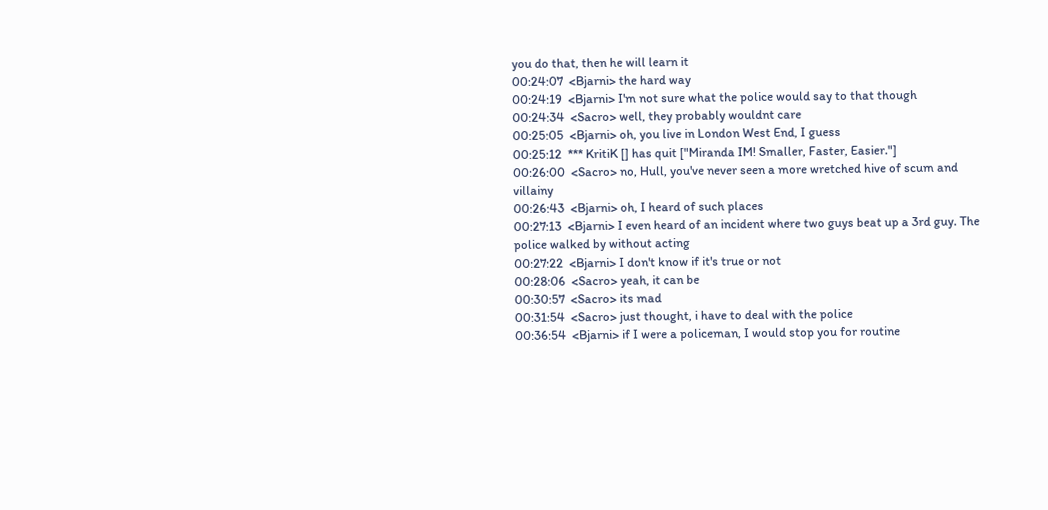you do that, then he will learn it
00:24:07  <Bjarni> the hard way
00:24:19  <Bjarni> I'm not sure what the police would say to that though
00:24:34  <Sacro> well, they probably wouldnt care
00:25:05  <Bjarni> oh, you live in London West End, I guess
00:25:12  *** KritiK [] has quit ["Miranda IM! Smaller, Faster, Easier."]
00:26:00  <Sacro> no, Hull, you've never seen a more wretched hive of scum and villainy
00:26:43  <Bjarni> oh, I heard of such places
00:27:13  <Bjarni> I even heard of an incident where two guys beat up a 3rd guy. The police walked by without acting
00:27:22  <Bjarni> I don't know if it's true or not
00:28:06  <Sacro> yeah, it can be
00:30:57  <Sacro> its mad
00:31:54  <Sacro> just thought, i have to deal with the police
00:36:54  <Bjarni> if I were a policeman, I would stop you for routine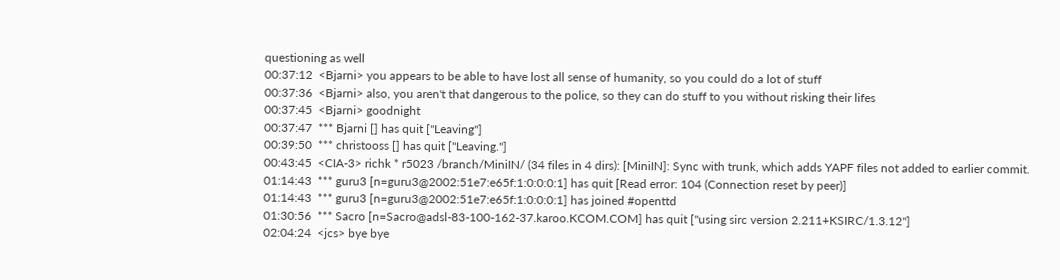questioning as well
00:37:12  <Bjarni> you appears to be able to have lost all sense of humanity, so you could do a lot of stuff
00:37:36  <Bjarni> also, you aren't that dangerous to the police, so they can do stuff to you without risking their lifes
00:37:45  <Bjarni> goodnight
00:37:47  *** Bjarni [] has quit ["Leaving"]
00:39:50  *** christooss [] has quit ["Leaving."]
00:43:45  <CIA-3> richk * r5023 /branch/MiniIN/ (34 files in 4 dirs): [MiniIN]: Sync with trunk, which adds YAPF files not added to earlier commit.
01:14:43  *** guru3 [n=guru3@2002:51e7:e65f:1:0:0:0:1] has quit [Read error: 104 (Connection reset by peer)]
01:14:43  *** guru3 [n=guru3@2002:51e7:e65f:1:0:0:0:1] has joined #openttd
01:30:56  *** Sacro [n=Sacro@adsl-83-100-162-37.karoo.KCOM.COM] has quit ["using sirc version 2.211+KSIRC/1.3.12"]
02:04:24  <jcs> bye bye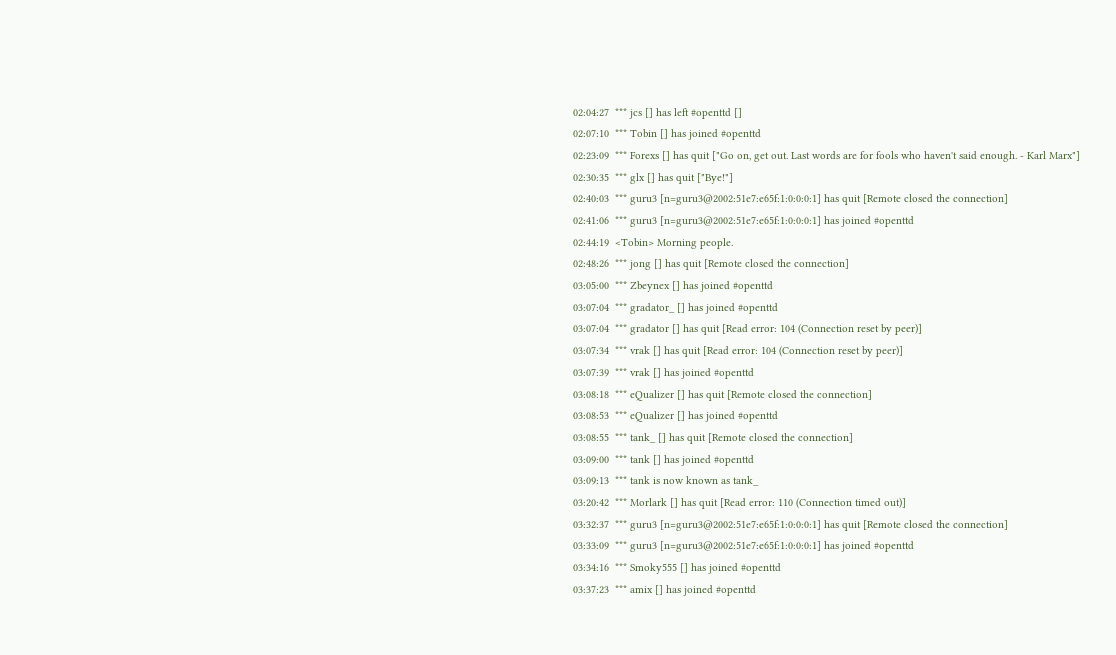02:04:27  *** jcs [] has left #openttd []
02:07:10  *** Tobin [] has joined #openttd
02:23:09  *** Forexs [] has quit ["Go on, get out. Last words are for fools who haven't said enough. - Karl Marx"]
02:30:35  *** glx [] has quit ["Bye!"]
02:40:03  *** guru3 [n=guru3@2002:51e7:e65f:1:0:0:0:1] has quit [Remote closed the connection]
02:41:06  *** guru3 [n=guru3@2002:51e7:e65f:1:0:0:0:1] has joined #openttd
02:44:19  <Tobin> Morning people.
02:48:26  *** jong [] has quit [Remote closed the connection]
03:05:00  *** Zbeynex [] has joined #openttd
03:07:04  *** gradator_ [] has joined #openttd
03:07:04  *** gradator [] has quit [Read error: 104 (Connection reset by peer)]
03:07:34  *** vrak [] has quit [Read error: 104 (Connection reset by peer)]
03:07:39  *** vrak [] has joined #openttd
03:08:18  *** eQualizer [] has quit [Remote closed the connection]
03:08:53  *** eQualizer [] has joined #openttd
03:08:55  *** tank_ [] has quit [Remote closed the connection]
03:09:00  *** tank [] has joined #openttd
03:09:13  *** tank is now known as tank_
03:20:42  *** Morlark [] has quit [Read error: 110 (Connection timed out)]
03:32:37  *** guru3 [n=guru3@2002:51e7:e65f:1:0:0:0:1] has quit [Remote closed the connection]
03:33:09  *** guru3 [n=guru3@2002:51e7:e65f:1:0:0:0:1] has joined #openttd
03:34:16  *** Smoky555 [] has joined #openttd
03:37:23  *** amix [] has joined #openttd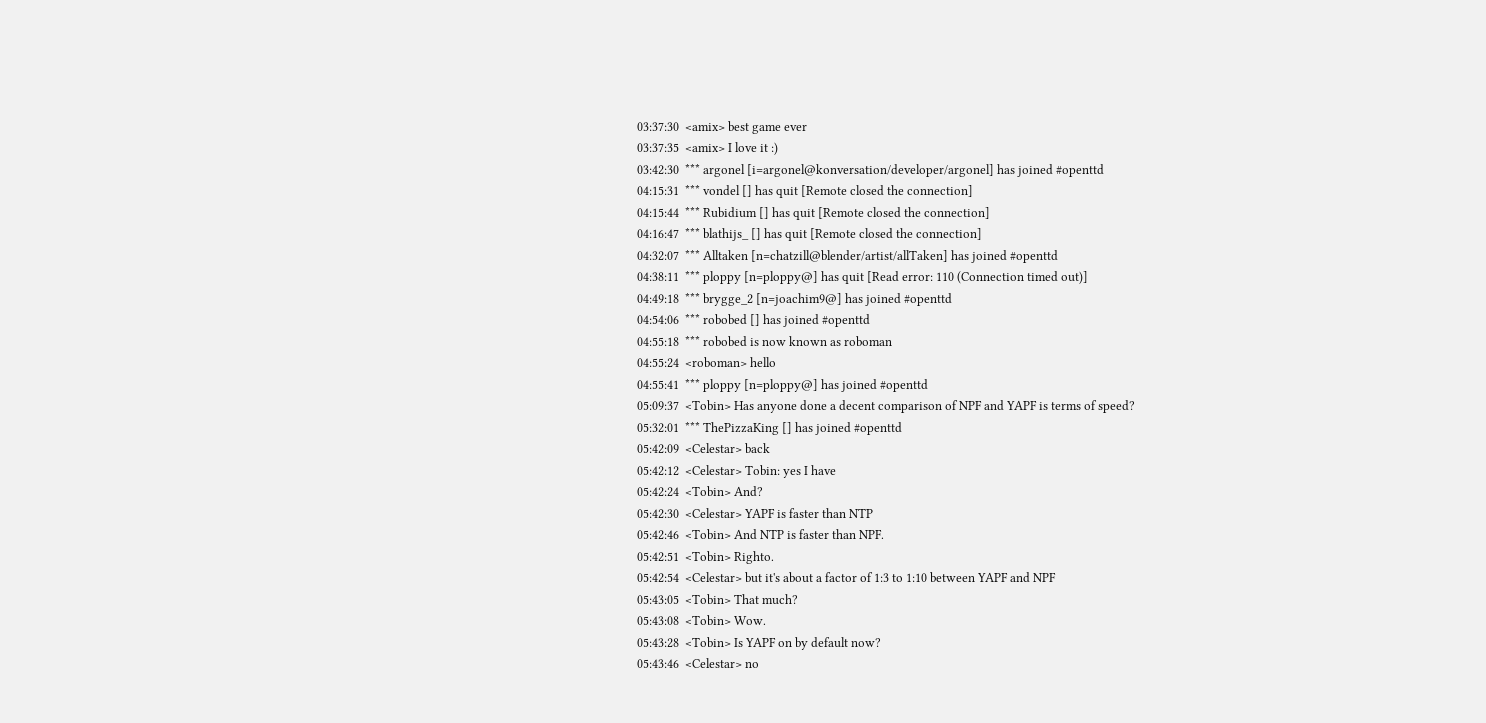03:37:30  <amix> best game ever
03:37:35  <amix> I love it :)
03:42:30  *** argonel [i=argonel@konversation/developer/argonel] has joined #openttd
04:15:31  *** vondel [] has quit [Remote closed the connection]
04:15:44  *** Rubidium [] has quit [Remote closed the connection]
04:16:47  *** blathijs_ [] has quit [Remote closed the connection]
04:32:07  *** Alltaken [n=chatzill@blender/artist/allTaken] has joined #openttd
04:38:11  *** ploppy [n=ploppy@] has quit [Read error: 110 (Connection timed out)]
04:49:18  *** brygge_2 [n=joachim9@] has joined #openttd
04:54:06  *** robobed [] has joined #openttd
04:55:18  *** robobed is now known as roboman
04:55:24  <roboman> hello
04:55:41  *** ploppy [n=ploppy@] has joined #openttd
05:09:37  <Tobin> Has anyone done a decent comparison of NPF and YAPF is terms of speed?
05:32:01  *** ThePizzaKing [] has joined #openttd
05:42:09  <Celestar> back
05:42:12  <Celestar> Tobin: yes I have
05:42:24  <Tobin> And?
05:42:30  <Celestar> YAPF is faster than NTP
05:42:46  <Tobin> And NTP is faster than NPF.
05:42:51  <Tobin> Righto.
05:42:54  <Celestar> but it's about a factor of 1:3 to 1:10 between YAPF and NPF
05:43:05  <Tobin> That much?
05:43:08  <Tobin> Wow.
05:43:28  <Tobin> Is YAPF on by default now?
05:43:46  <Celestar> no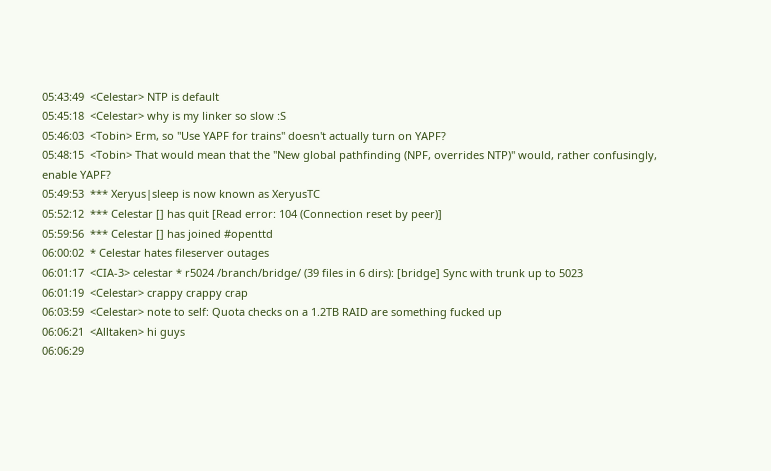05:43:49  <Celestar> NTP is default
05:45:18  <Celestar> why is my linker so slow :S
05:46:03  <Tobin> Erm, so "Use YAPF for trains" doesn't actually turn on YAPF?
05:48:15  <Tobin> That would mean that the "New global pathfinding (NPF, overrides NTP)" would, rather confusingly, enable YAPF?
05:49:53  *** Xeryus|sleep is now known as XeryusTC
05:52:12  *** Celestar [] has quit [Read error: 104 (Connection reset by peer)]
05:59:56  *** Celestar [] has joined #openttd
06:00:02  * Celestar hates fileserver outages
06:01:17  <CIA-3> celestar * r5024 /branch/bridge/ (39 files in 6 dirs): [bridge] Sync with trunk up to 5023
06:01:19  <Celestar> crappy crappy crap
06:03:59  <Celestar> note to self: Quota checks on a 1.2TB RAID are something fucked up
06:06:21  <Alltaken> hi guys
06:06:29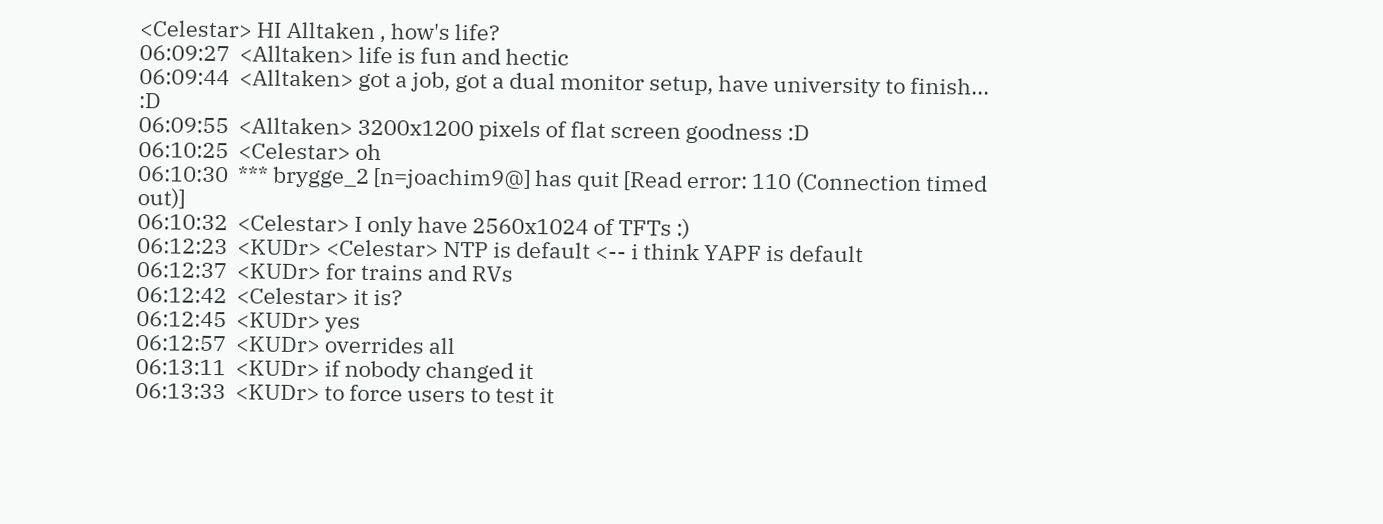<Celestar> HI Alltaken , how's life?
06:09:27  <Alltaken> life is fun and hectic
06:09:44  <Alltaken> got a job, got a dual monitor setup, have university to finish... :D
06:09:55  <Alltaken> 3200x1200 pixels of flat screen goodness :D
06:10:25  <Celestar> oh
06:10:30  *** brygge_2 [n=joachim9@] has quit [Read error: 110 (Connection timed out)]
06:10:32  <Celestar> I only have 2560x1024 of TFTs :)
06:12:23  <KUDr> <Celestar> NTP is default <-- i think YAPF is default
06:12:37  <KUDr> for trains and RVs
06:12:42  <Celestar> it is?
06:12:45  <KUDr> yes
06:12:57  <KUDr> overrides all
06:13:11  <KUDr> if nobody changed it
06:13:33  <KUDr> to force users to test it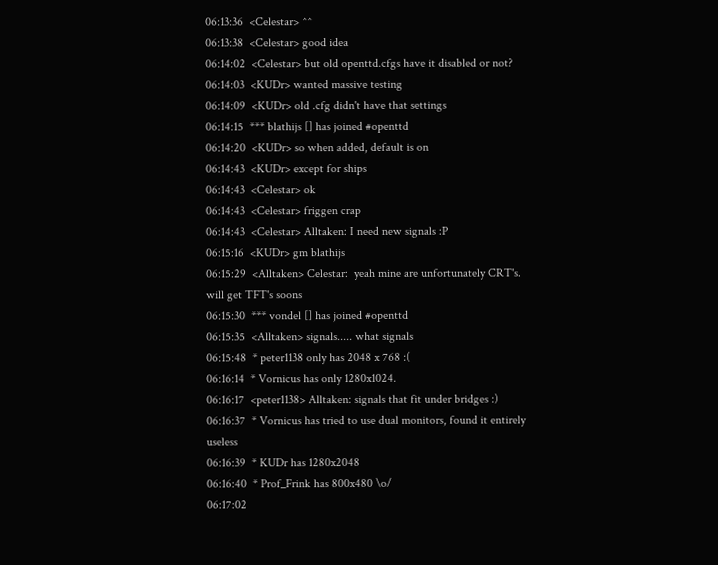06:13:36  <Celestar> ^^
06:13:38  <Celestar> good idea
06:14:02  <Celestar> but old openttd.cfgs have it disabled or not?
06:14:03  <KUDr> wanted massive testing
06:14:09  <KUDr> old .cfg didn't have that settings
06:14:15  *** blathijs [] has joined #openttd
06:14:20  <KUDr> so when added, default is on
06:14:43  <KUDr> except for ships
06:14:43  <Celestar> ok
06:14:43  <Celestar> friggen crap
06:14:43  <Celestar> Alltaken: I need new signals :P
06:15:16  <KUDr> gm blathijs
06:15:29  <Alltaken> Celestar:  yeah mine are unfortunately CRT's. will get TFT's soons
06:15:30  *** vondel [] has joined #openttd
06:15:35  <Alltaken> signals..... what signals
06:15:48  * peter1138 only has 2048 x 768 :(
06:16:14  * Vornicus has only 1280x1024.
06:16:17  <peter1138> Alltaken: signals that fit under bridges :)
06:16:37  * Vornicus has tried to use dual monitors, found it entirely useless
06:16:39  * KUDr has 1280x2048
06:16:40  * Prof_Frink has 800x480 \o/
06:17:02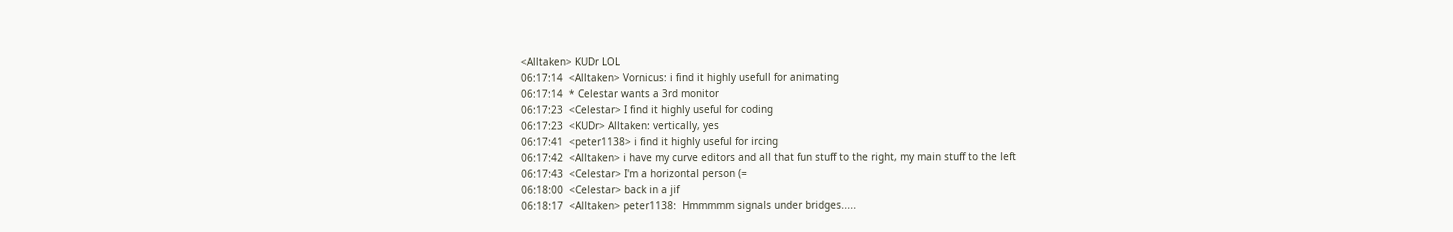<Alltaken> KUDr LOL
06:17:14  <Alltaken> Vornicus: i find it highly usefull for animating
06:17:14  * Celestar wants a 3rd monitor
06:17:23  <Celestar> I find it highly useful for coding
06:17:23  <KUDr> Alltaken: vertically, yes
06:17:41  <peter1138> i find it highly useful for ircing
06:17:42  <Alltaken> i have my curve editors and all that fun stuff to the right, my main stuff to the left
06:17:43  <Celestar> I'm a horizontal person (=
06:18:00  <Celestar> back in a jif
06:18:17  <Alltaken> peter1138:  Hmmmmm signals under bridges.....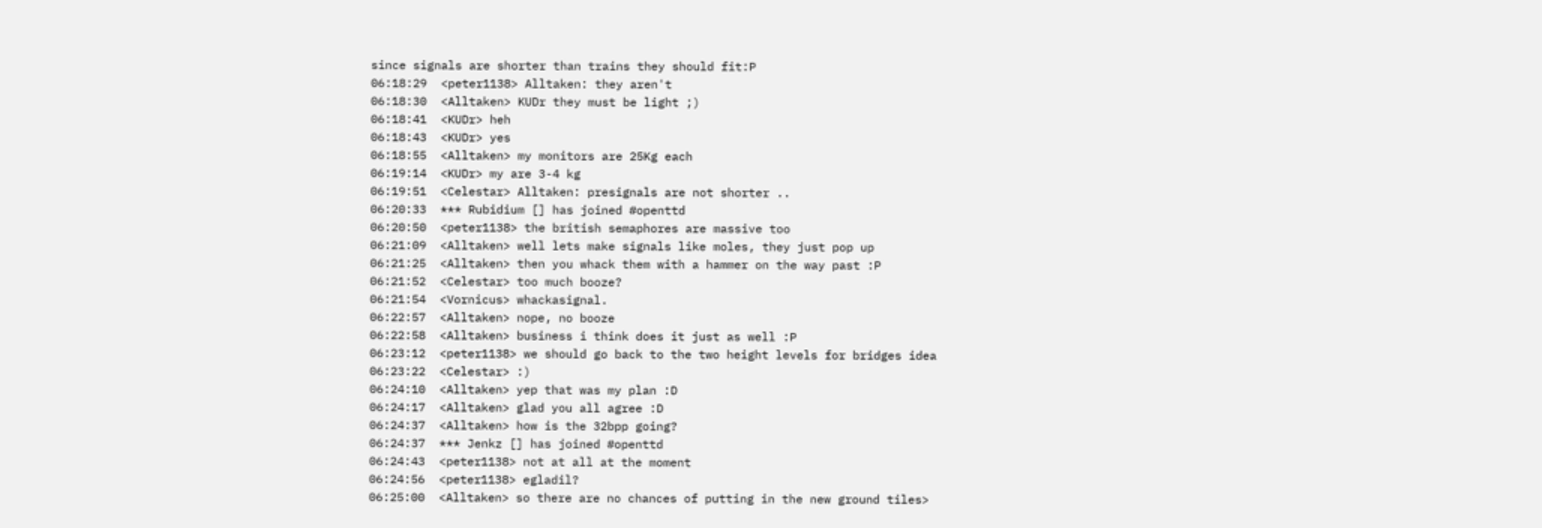since signals are shorter than trains they should fit:P
06:18:29  <peter1138> Alltaken: they aren't
06:18:30  <Alltaken> KUDr they must be light ;)
06:18:41  <KUDr> heh
06:18:43  <KUDr> yes
06:18:55  <Alltaken> my monitors are 25Kg each
06:19:14  <KUDr> my are 3-4 kg
06:19:51  <Celestar> Alltaken: presignals are not shorter ..
06:20:33  *** Rubidium [] has joined #openttd
06:20:50  <peter1138> the british semaphores are massive too
06:21:09  <Alltaken> well lets make signals like moles, they just pop up
06:21:25  <Alltaken> then you whack them with a hammer on the way past :P
06:21:52  <Celestar> too much booze?
06:21:54  <Vornicus> whackasignal.
06:22:57  <Alltaken> nope, no booze
06:22:58  <Alltaken> business i think does it just as well :P
06:23:12  <peter1138> we should go back to the two height levels for bridges idea
06:23:22  <Celestar> :)
06:24:10  <Alltaken> yep that was my plan :D
06:24:17  <Alltaken> glad you all agree :D
06:24:37  <Alltaken> how is the 32bpp going?
06:24:37  *** Jenkz [] has joined #openttd
06:24:43  <peter1138> not at all at the moment
06:24:56  <peter1138> egladil?
06:25:00  <Alltaken> so there are no chances of putting in the new ground tiles>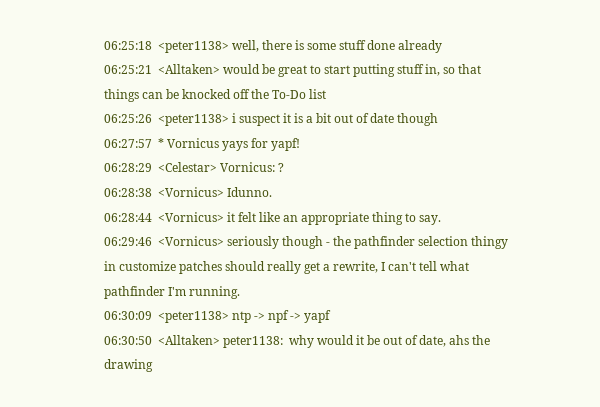06:25:18  <peter1138> well, there is some stuff done already
06:25:21  <Alltaken> would be great to start putting stuff in, so that things can be knocked off the To-Do list
06:25:26  <peter1138> i suspect it is a bit out of date though
06:27:57  * Vornicus yays for yapf!
06:28:29  <Celestar> Vornicus: ?
06:28:38  <Vornicus> Idunno.
06:28:44  <Vornicus> it felt like an appropriate thing to say.
06:29:46  <Vornicus> seriously though - the pathfinder selection thingy in customize patches should really get a rewrite, I can't tell what pathfinder I'm running.
06:30:09  <peter1138> ntp -> npf -> yapf
06:30:50  <Alltaken> peter1138:  why would it be out of date, ahs the drawing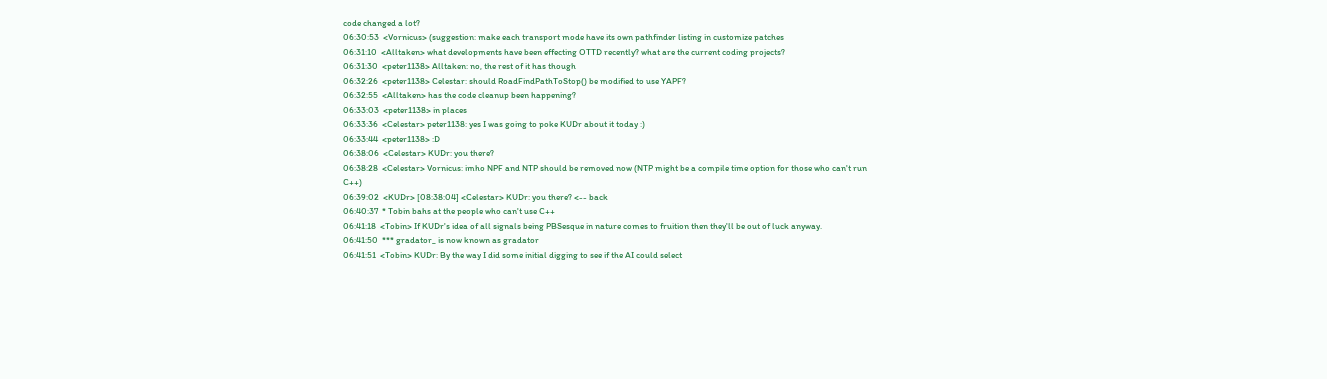code changed a lot?
06:30:53  <Vornicus> (suggestion: make each transport mode have its own pathfinder listing in customize patches
06:31:10  <Alltaken> what developments have been effecting OTTD recently? what are the current coding projects?
06:31:30  <peter1138> Alltaken: no, the rest of it has though
06:32:26  <peter1138> Celestar: should RoadFindPathToStop() be modified to use YAPF?
06:32:55  <Alltaken> has the code cleanup been happening?
06:33:03  <peter1138> in places
06:33:36  <Celestar> peter1138: yes I was going to poke KUDr about it today :)
06:33:44  <peter1138> :D
06:38:06  <Celestar> KUDr: you there?
06:38:28  <Celestar> Vornicus: imho NPF and NTP should be removed now (NTP might be a compile time option for those who can't run C++)
06:39:02  <KUDr> [08:38:04] <Celestar> KUDr: you there? <-- back
06:40:37  * Tobin bahs at the people who can't use C++
06:41:18  <Tobin> If KUDr's idea of all signals being PBSesque in nature comes to fruition then they'll be out of luck anyway.
06:41:50  *** gradator_ is now known as gradator
06:41:51  <Tobin> KUDr: By the way I did some initial digging to see if the AI could select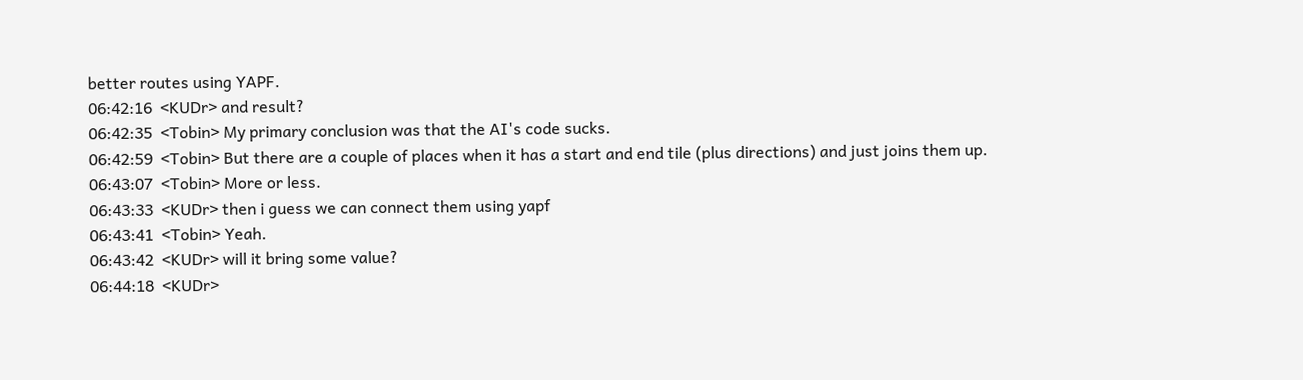better routes using YAPF.
06:42:16  <KUDr> and result?
06:42:35  <Tobin> My primary conclusion was that the AI's code sucks.
06:42:59  <Tobin> But there are a couple of places when it has a start and end tile (plus directions) and just joins them up.
06:43:07  <Tobin> More or less.
06:43:33  <KUDr> then i guess we can connect them using yapf
06:43:41  <Tobin> Yeah.
06:43:42  <KUDr> will it bring some value?
06:44:18  <KUDr>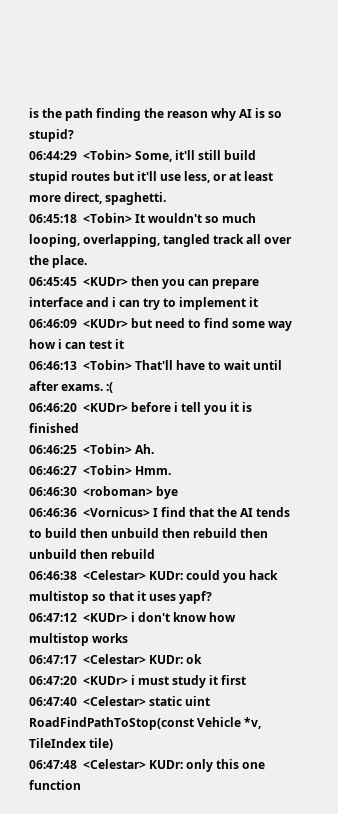is the path finding the reason why AI is so stupid?
06:44:29  <Tobin> Some, it'll still build stupid routes but it'll use less, or at least more direct, spaghetti.
06:45:18  <Tobin> It wouldn't so much looping, overlapping, tangled track all over the place.
06:45:45  <KUDr> then you can prepare interface and i can try to implement it
06:46:09  <KUDr> but need to find some way how i can test it
06:46:13  <Tobin> That'll have to wait until after exams. :(
06:46:20  <KUDr> before i tell you it is finished
06:46:25  <Tobin> Ah.
06:46:27  <Tobin> Hmm.
06:46:30  <roboman> bye
06:46:36  <Vornicus> I find that the AI tends to build then unbuild then rebuild then unbuild then rebuild
06:46:38  <Celestar> KUDr: could you hack multistop so that it uses yapf?
06:47:12  <KUDr> i don't know how multistop works
06:47:17  <Celestar> KUDr: ok
06:47:20  <KUDr> i must study it first
06:47:40  <Celestar> static uint RoadFindPathToStop(const Vehicle *v, TileIndex tile)
06:47:48  <Celestar> KUDr: only this one function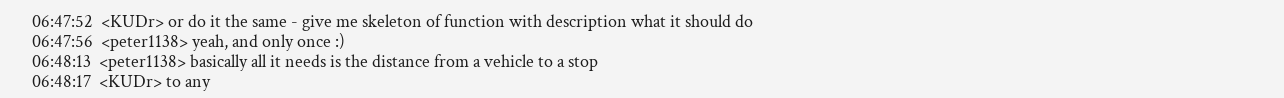06:47:52  <KUDr> or do it the same - give me skeleton of function with description what it should do
06:47:56  <peter1138> yeah, and only once :)
06:48:13  <peter1138> basically all it needs is the distance from a vehicle to a stop
06:48:17  <KUDr> to any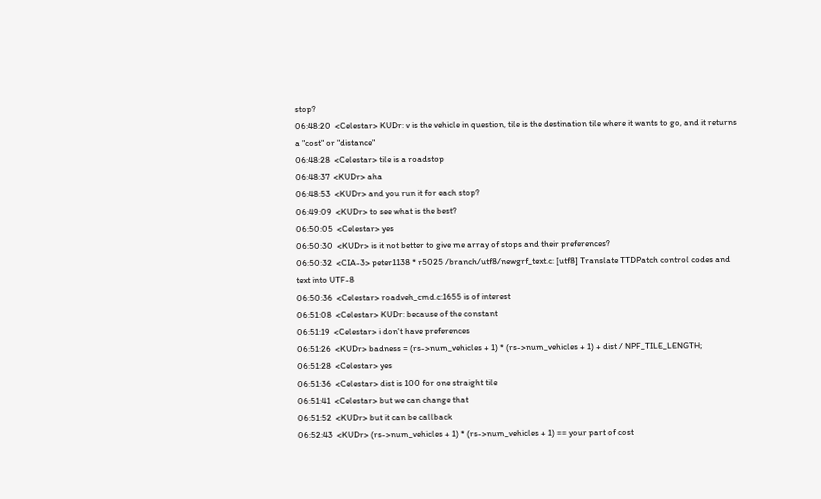stop?
06:48:20  <Celestar> KUDr: v is the vehicle in question, tile is the destination tile where it wants to go, and it returns a "cost" or "distance"
06:48:28  <Celestar> tile is a roadstop
06:48:37  <KUDr> aha
06:48:53  <KUDr> and you run it for each stop?
06:49:09  <KUDr> to see what is the best?
06:50:05  <Celestar> yes
06:50:30  <KUDr> is it not better to give me array of stops and their preferences?
06:50:32  <CIA-3> peter1138 * r5025 /branch/utf8/newgrf_text.c: [utf8] Translate TTDPatch control codes and text into UTF-8
06:50:36  <Celestar> roadveh_cmd.c:1655 is of interest
06:51:08  <Celestar> KUDr: because of the constant
06:51:19  <Celestar> i don't have preferences
06:51:26  <KUDr> badness = (rs->num_vehicles + 1) * (rs->num_vehicles + 1) + dist / NPF_TILE_LENGTH;
06:51:28  <Celestar> yes
06:51:36  <Celestar> dist is 100 for one straight tile
06:51:41  <Celestar> but we can change that
06:51:52  <KUDr> but it can be callback
06:52:43  <KUDr> (rs->num_vehicles + 1) * (rs->num_vehicles + 1) == your part of cost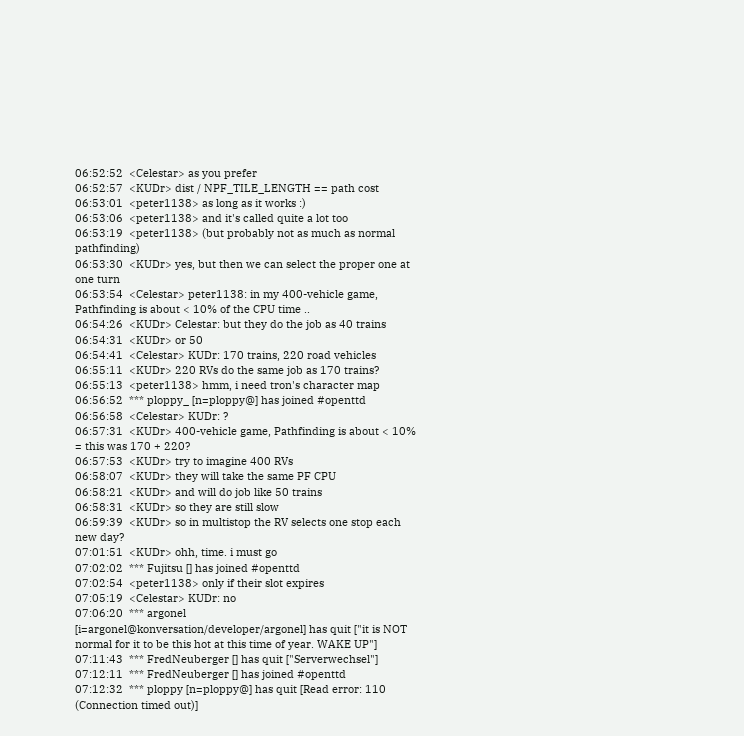06:52:52  <Celestar> as you prefer
06:52:57  <KUDr> dist / NPF_TILE_LENGTH == path cost
06:53:01  <peter1138> as long as it works :)
06:53:06  <peter1138> and it's called quite a lot too
06:53:19  <peter1138> (but probably not as much as normal pathfinding)
06:53:30  <KUDr> yes, but then we can select the proper one at one turn
06:53:54  <Celestar> peter1138: in my 400-vehicle game, Pathfinding is about < 10% of the CPU time ..
06:54:26  <KUDr> Celestar: but they do the job as 40 trains
06:54:31  <KUDr> or 50
06:54:41  <Celestar> KUDr: 170 trains, 220 road vehicles
06:55:11  <KUDr> 220 RVs do the same job as 170 trains?
06:55:13  <peter1138> hmm, i need tron's character map
06:56:52  *** ploppy_ [n=ploppy@] has joined #openttd
06:56:58  <Celestar> KUDr: ?
06:57:31  <KUDr> 400-vehicle game, Pathfinding is about < 10% = this was 170 + 220?
06:57:53  <KUDr> try to imagine 400 RVs
06:58:07  <KUDr> they will take the same PF CPU
06:58:21  <KUDr> and will do job like 50 trains
06:58:31  <KUDr> so they are still slow
06:59:39  <KUDr> so in multistop the RV selects one stop each new day?
07:01:51  <KUDr> ohh, time. i must go
07:02:02  *** Fujitsu [] has joined #openttd
07:02:54  <peter1138> only if their slot expires
07:05:19  <Celestar> KUDr: no
07:06:20  *** argonel [i=argonel@konversation/developer/argonel] has quit ["it is NOT normal for it to be this hot at this time of year. WAKE UP"]
07:11:43  *** FredNeuberger [] has quit ["Serverwechsel"]
07:12:11  *** FredNeuberger [] has joined #openttd
07:12:32  *** ploppy [n=ploppy@] has quit [Read error: 110 (Connection timed out)]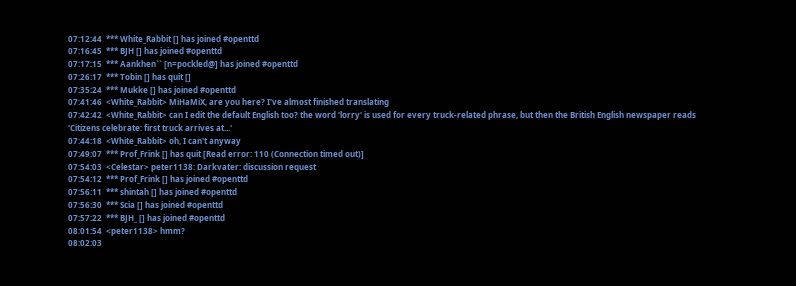07:12:44  *** White_Rabbit [] has joined #openttd
07:16:45  *** BJH [] has joined #openttd
07:17:15  *** Aankhen`` [n=pockled@] has joined #openttd
07:26:17  *** Tobin [] has quit []
07:35:24  *** Mukke [] has joined #openttd
07:41:46  <White_Rabbit> MiHaMiX, are you here? I've almost finished translating
07:42:42  <White_Rabbit> can I edit the default English too? the word 'lorry' is used for every truck-related phrase, but then the British English newspaper reads 'Citizens celebrate: first truck arrives at...'
07:44:18  <White_Rabbit> oh, I can't anyway
07:49:07  *** Prof_Frink [] has quit [Read error: 110 (Connection timed out)]
07:54:03  <Celestar> peter1138: Darkvater: discussion request
07:54:12  *** Prof_Frink [] has joined #openttd
07:56:11  *** shintah [] has joined #openttd
07:56:30  *** Scia [] has joined #openttd
07:57:22  *** BJH_ [] has joined #openttd
08:01:54  <peter1138> hmm?
08:02:03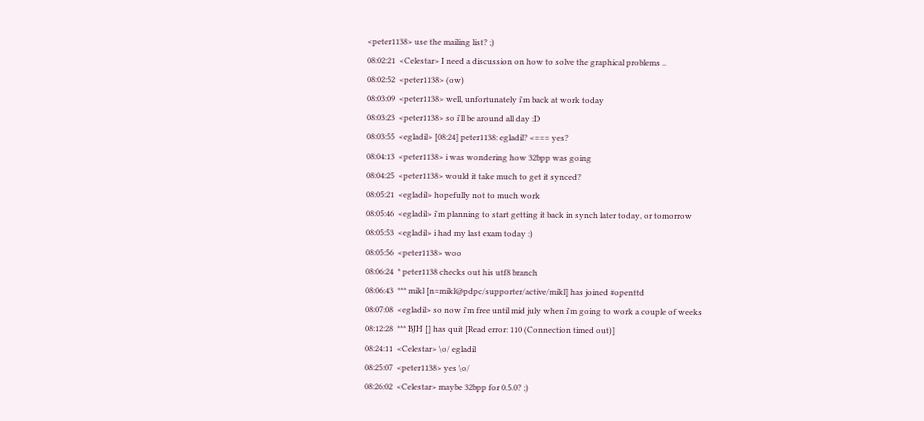<peter1138> use the mailing list? ;)
08:02:21  <Celestar> I need a discussion on how to solve the graphical problems ..
08:02:52  <peter1138> (ow)
08:03:09  <peter1138> well, unfortunately i'm back at work today
08:03:23  <peter1138> so i'll be around all day :D
08:03:55  <egladil> [08:24] peter1138: egladil? <=== yes?
08:04:13  <peter1138> i was wondering how 32bpp was going
08:04:25  <peter1138> would it take much to get it synced?
08:05:21  <egladil> hopefully not to much work
08:05:46  <egladil> i'm planning to start getting it back in synch later today, or tomorrow
08:05:53  <egladil> i had my last exam today :)
08:05:56  <peter1138> woo
08:06:24  * peter1138 checks out his utf8 branch
08:06:43  *** mikl [n=mikl@pdpc/supporter/active/mikl] has joined #openttd
08:07:08  <egladil> so now i'm free until mid july when i'm going to work a couple of weeks
08:12:28  *** BJH [] has quit [Read error: 110 (Connection timed out)]
08:24:11  <Celestar> \o/ egladil
08:25:07  <peter1138> yes \o/
08:26:02  <Celestar> maybe 32bpp for 0.5.0? ;)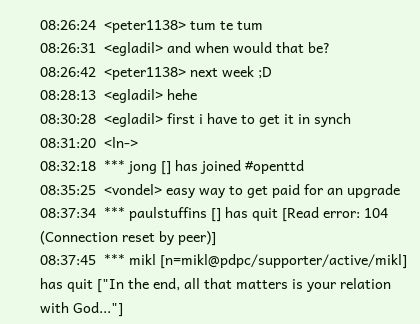08:26:24  <peter1138> tum te tum
08:26:31  <egladil> and when would that be?
08:26:42  <peter1138> next week ;D
08:28:13  <egladil> hehe
08:30:28  <egladil> first i have to get it in synch
08:31:20  <ln->
08:32:18  *** jong [] has joined #openttd
08:35:25  <vondel> easy way to get paid for an upgrade
08:37:34  *** paulstuffins [] has quit [Read error: 104 (Connection reset by peer)]
08:37:45  *** mikl [n=mikl@pdpc/supporter/active/mikl] has quit ["In the end, all that matters is your relation with God..."]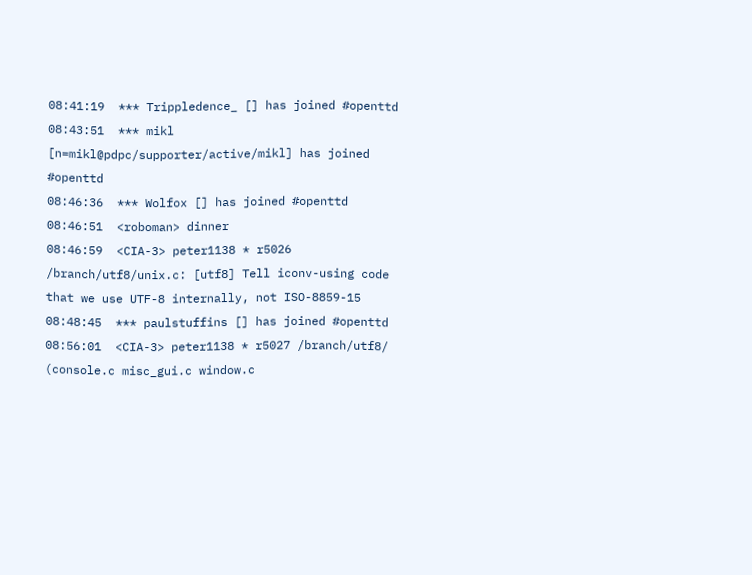08:41:19  *** Trippledence_ [] has joined #openttd
08:43:51  *** mikl [n=mikl@pdpc/supporter/active/mikl] has joined #openttd
08:46:36  *** Wolfox [] has joined #openttd
08:46:51  <roboman> dinner
08:46:59  <CIA-3> peter1138 * r5026 /branch/utf8/unix.c: [utf8] Tell iconv-using code that we use UTF-8 internally, not ISO-8859-15
08:48:45  *** paulstuffins [] has joined #openttd
08:56:01  <CIA-3> peter1138 * r5027 /branch/utf8/ (console.c misc_gui.c window.c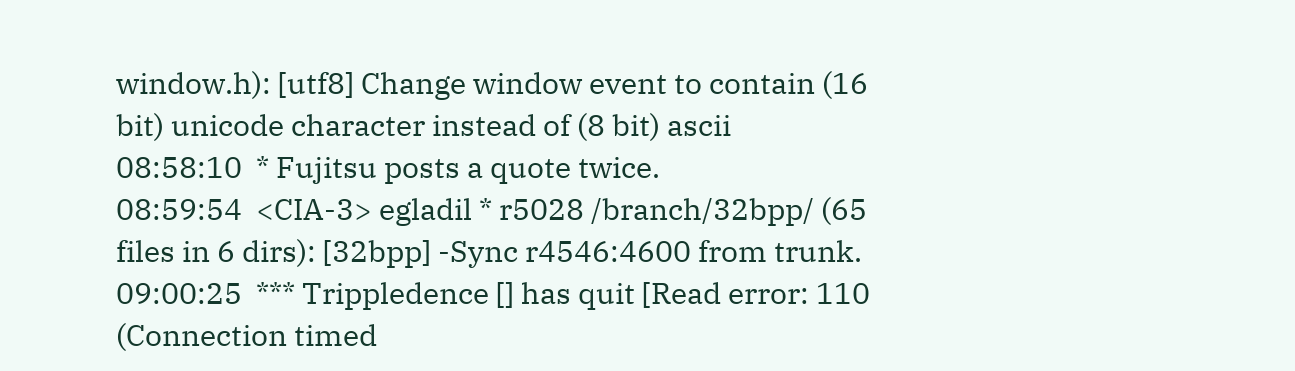window.h): [utf8] Change window event to contain (16 bit) unicode character instead of (8 bit) ascii
08:58:10  * Fujitsu posts a quote twice.
08:59:54  <CIA-3> egladil * r5028 /branch/32bpp/ (65 files in 6 dirs): [32bpp] -Sync r4546:4600 from trunk.
09:00:25  *** Trippledence [] has quit [Read error: 110 (Connection timed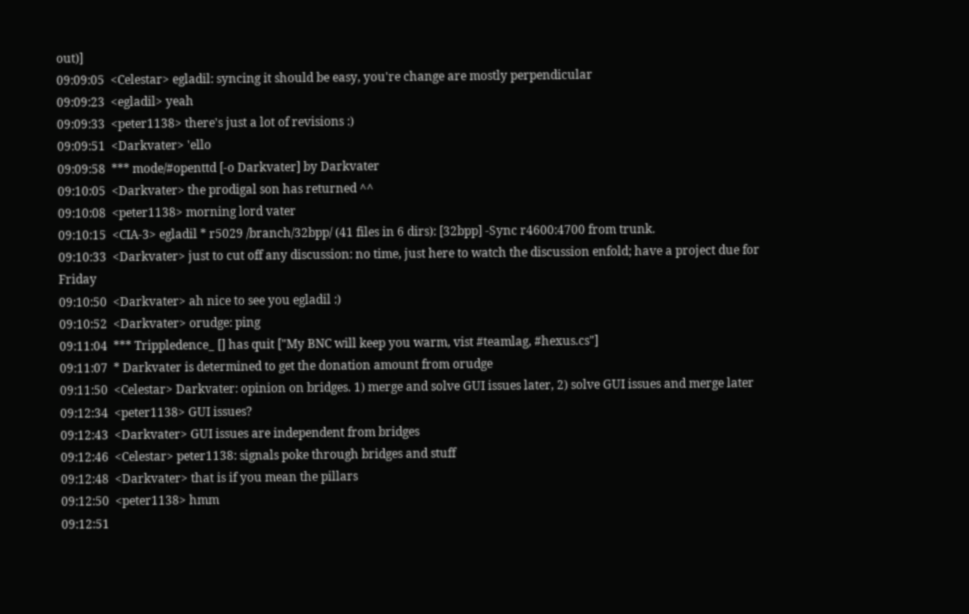out)]
09:09:05  <Celestar> egladil: syncing it should be easy, you're change are mostly perpendicular
09:09:23  <egladil> yeah
09:09:33  <peter1138> there's just a lot of revisions :)
09:09:51  <Darkvater> 'ello
09:09:58  *** mode/#openttd [-o Darkvater] by Darkvater
09:10:05  <Darkvater> the prodigal son has returned ^^
09:10:08  <peter1138> morning lord vater
09:10:15  <CIA-3> egladil * r5029 /branch/32bpp/ (41 files in 6 dirs): [32bpp] -Sync r4600:4700 from trunk.
09:10:33  <Darkvater> just to cut off any discussion: no time, just here to watch the discussion enfold; have a project due for Friday
09:10:50  <Darkvater> ah nice to see you egladil :)
09:10:52  <Darkvater> orudge: ping
09:11:04  *** Trippledence_ [] has quit ["My BNC will keep you warm, vist #teamlag, #hexus.cs"]
09:11:07  * Darkvater is determined to get the donation amount from orudge
09:11:50  <Celestar> Darkvater: opinion on bridges. 1) merge and solve GUI issues later, 2) solve GUI issues and merge later
09:12:34  <peter1138> GUI issues?
09:12:43  <Darkvater> GUI issues are independent from bridges
09:12:46  <Celestar> peter1138: signals poke through bridges and stuff
09:12:48  <Darkvater> that is if you mean the pillars
09:12:50  <peter1138> hmm
09:12:51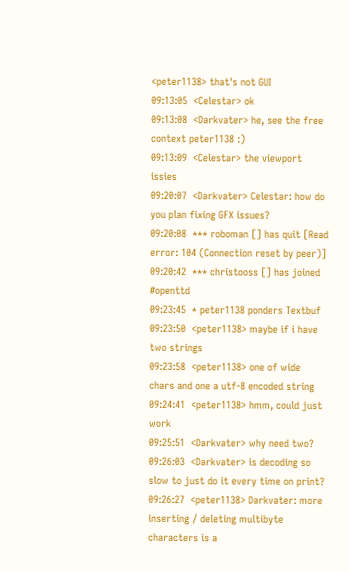<peter1138> that's not GUI
09:13:05  <Celestar> ok
09:13:08  <Darkvater> he, see the free context peter1138 :)
09:13:09  <Celestar> the viewport issies
09:20:07  <Darkvater> Celestar: how do you plan fixing GFX issues?
09:20:08  *** roboman [] has quit [Read error: 104 (Connection reset by peer)]
09:20:42  *** christooss [] has joined #openttd
09:23:45  * peter1138 ponders Textbuf
09:23:50  <peter1138> maybe if i have two strings
09:23:58  <peter1138> one of wide chars and one a utf-8 encoded string
09:24:41  <peter1138> hmm, could just work
09:25:51  <Darkvater> why need two?
09:26:03  <Darkvater> is decoding so slow to just do it every time on print?
09:26:27  <peter1138> Darkvater: more inserting / deleting multibyte characters is a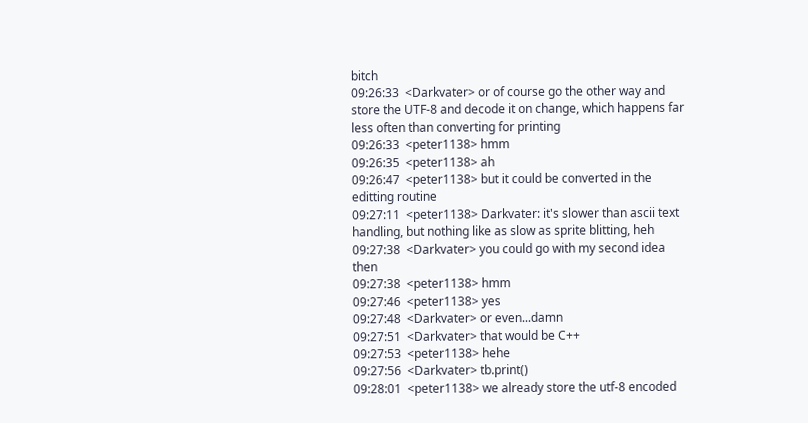bitch
09:26:33  <Darkvater> or of course go the other way and store the UTF-8 and decode it on change, which happens far less often than converting for printing
09:26:33  <peter1138> hmm
09:26:35  <peter1138> ah
09:26:47  <peter1138> but it could be converted in the editting routine
09:27:11  <peter1138> Darkvater: it's slower than ascii text handling, but nothing like as slow as sprite blitting, heh
09:27:38  <Darkvater> you could go with my second idea then
09:27:38  <peter1138> hmm
09:27:46  <peter1138> yes
09:27:48  <Darkvater> or even...damn
09:27:51  <Darkvater> that would be C++
09:27:53  <peter1138> hehe
09:27:56  <Darkvater> tb.print()
09:28:01  <peter1138> we already store the utf-8 encoded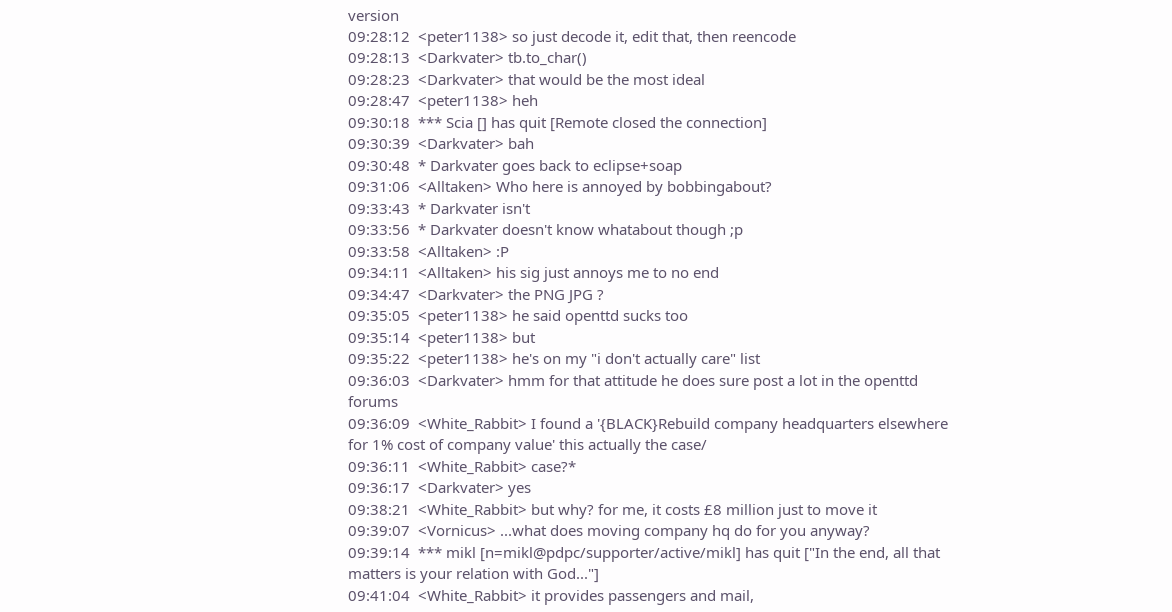version
09:28:12  <peter1138> so just decode it, edit that, then reencode
09:28:13  <Darkvater> tb.to_char()
09:28:23  <Darkvater> that would be the most ideal
09:28:47  <peter1138> heh
09:30:18  *** Scia [] has quit [Remote closed the connection]
09:30:39  <Darkvater> bah
09:30:48  * Darkvater goes back to eclipse+soap
09:31:06  <Alltaken> Who here is annoyed by bobbingabout?
09:33:43  * Darkvater isn't
09:33:56  * Darkvater doesn't know whatabout though ;p
09:33:58  <Alltaken> :P
09:34:11  <Alltaken> his sig just annoys me to no end
09:34:47  <Darkvater> the PNG JPG ?
09:35:05  <peter1138> he said openttd sucks too
09:35:14  <peter1138> but
09:35:22  <peter1138> he's on my "i don't actually care" list
09:36:03  <Darkvater> hmm for that attitude he does sure post a lot in the openttd forums
09:36:09  <White_Rabbit> I found a '{BLACK}Rebuild company headquarters elsewhere for 1% cost of company value' this actually the case/
09:36:11  <White_Rabbit> case?*
09:36:17  <Darkvater> yes
09:38:21  <White_Rabbit> but why? for me, it costs £8 million just to move it
09:39:07  <Vornicus> ...what does moving company hq do for you anyway?
09:39:14  *** mikl [n=mikl@pdpc/supporter/active/mikl] has quit ["In the end, all that matters is your relation with God..."]
09:41:04  <White_Rabbit> it provides passengers and mail,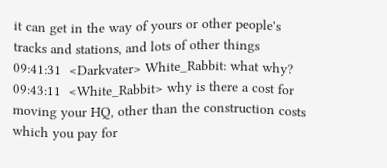it can get in the way of yours or other people's tracks and stations, and lots of other things
09:41:31  <Darkvater> White_Rabbit: what why?
09:43:11  <White_Rabbit> why is there a cost for moving your HQ, other than the construction costs which you pay for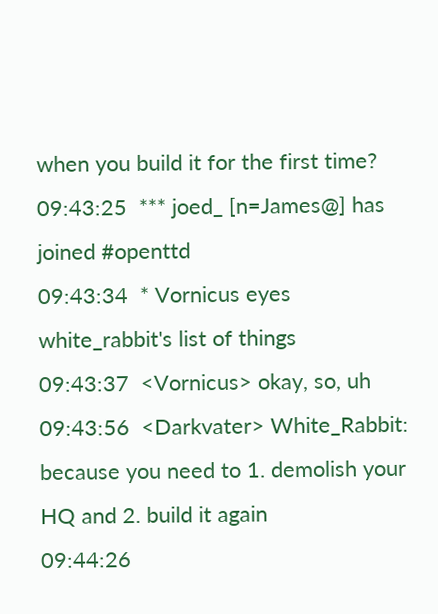when you build it for the first time?
09:43:25  *** joed_ [n=James@] has joined #openttd
09:43:34  * Vornicus eyes white_rabbit's list of things
09:43:37  <Vornicus> okay, so, uh
09:43:56  <Darkvater> White_Rabbit: because you need to 1. demolish your HQ and 2. build it again
09:44:26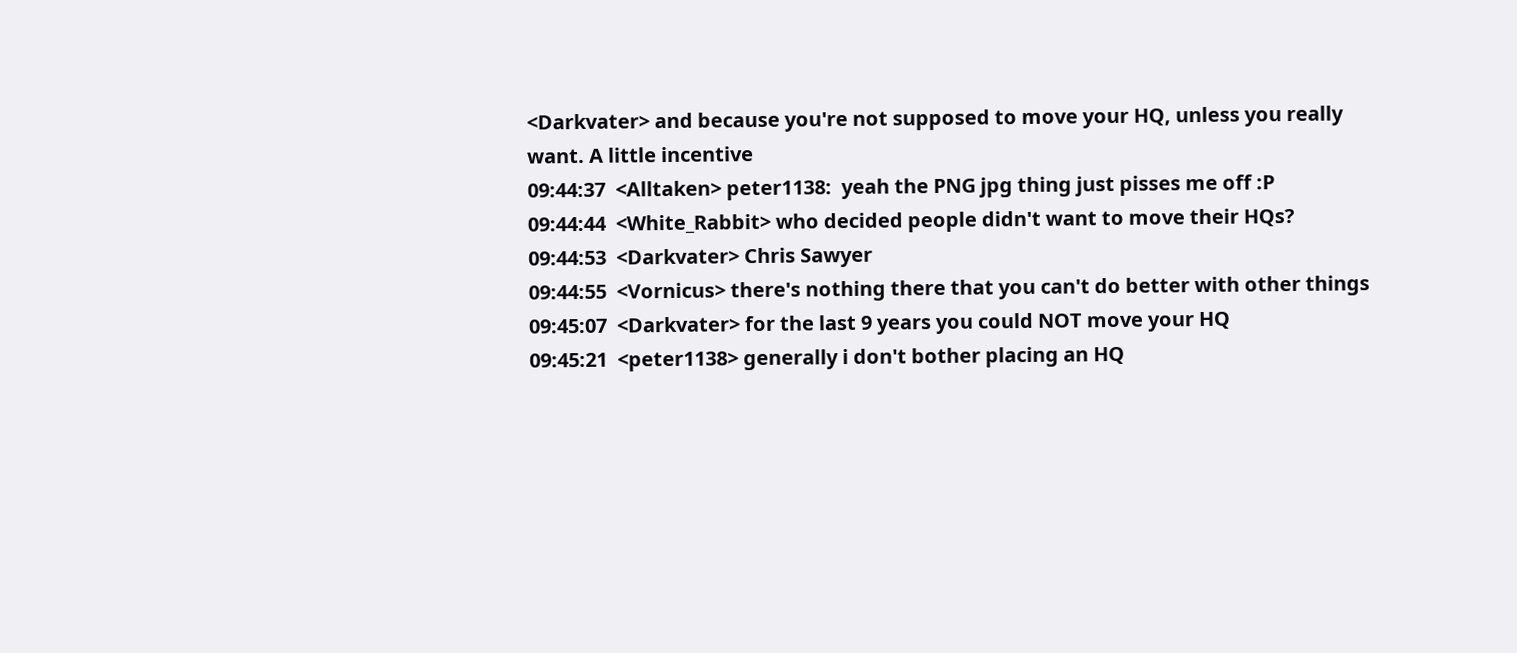<Darkvater> and because you're not supposed to move your HQ, unless you really want. A little incentive
09:44:37  <Alltaken> peter1138:  yeah the PNG jpg thing just pisses me off :P
09:44:44  <White_Rabbit> who decided people didn't want to move their HQs?
09:44:53  <Darkvater> Chris Sawyer
09:44:55  <Vornicus> there's nothing there that you can't do better with other things
09:45:07  <Darkvater> for the last 9 years you could NOT move your HQ
09:45:21  <peter1138> generally i don't bother placing an HQ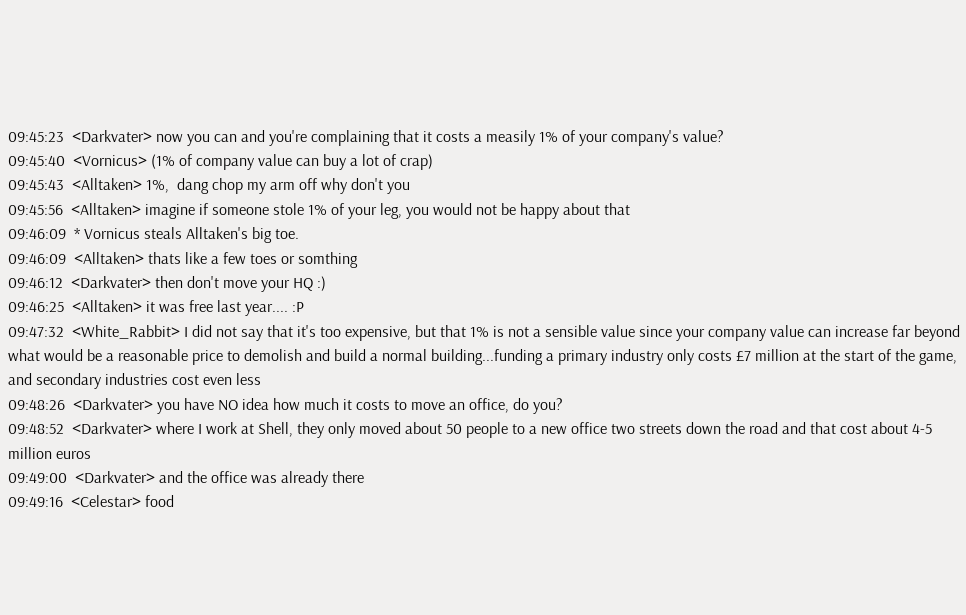09:45:23  <Darkvater> now you can and you're complaining that it costs a measily 1% of your company's value?
09:45:40  <Vornicus> (1% of company value can buy a lot of crap)
09:45:43  <Alltaken> 1%,  dang chop my arm off why don't you
09:45:56  <Alltaken> imagine if someone stole 1% of your leg, you would not be happy about that
09:46:09  * Vornicus steals Alltaken's big toe.
09:46:09  <Alltaken> thats like a few toes or somthing
09:46:12  <Darkvater> then don't move your HQ :)
09:46:25  <Alltaken> it was free last year.... :P
09:47:32  <White_Rabbit> I did not say that it's too expensive, but that 1% is not a sensible value since your company value can increase far beyond what would be a reasonable price to demolish and build a normal building...funding a primary industry only costs £7 million at the start of the game, and secondary industries cost even less
09:48:26  <Darkvater> you have NO idea how much it costs to move an office, do you?
09:48:52  <Darkvater> where I work at Shell, they only moved about 50 people to a new office two streets down the road and that cost about 4-5 million euros
09:49:00  <Darkvater> and the office was already there
09:49:16  <Celestar> food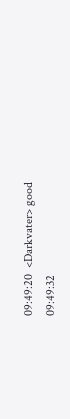09:49:20  <Darkvater> good
09:49:32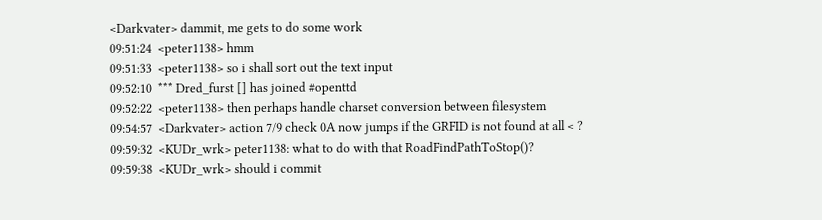<Darkvater> dammit, me gets to do some work
09:51:24  <peter1138> hmm
09:51:33  <peter1138> so i shall sort out the text input
09:52:10  *** Dred_furst [] has joined #openttd
09:52:22  <peter1138> then perhaps handle charset conversion between filesystem
09:54:57  <Darkvater> action 7/9 check 0A now jumps if the GRFID is not found at all < ?
09:59:32  <KUDr_wrk> peter1138: what to do with that RoadFindPathToStop()?
09:59:38  <KUDr_wrk> should i commit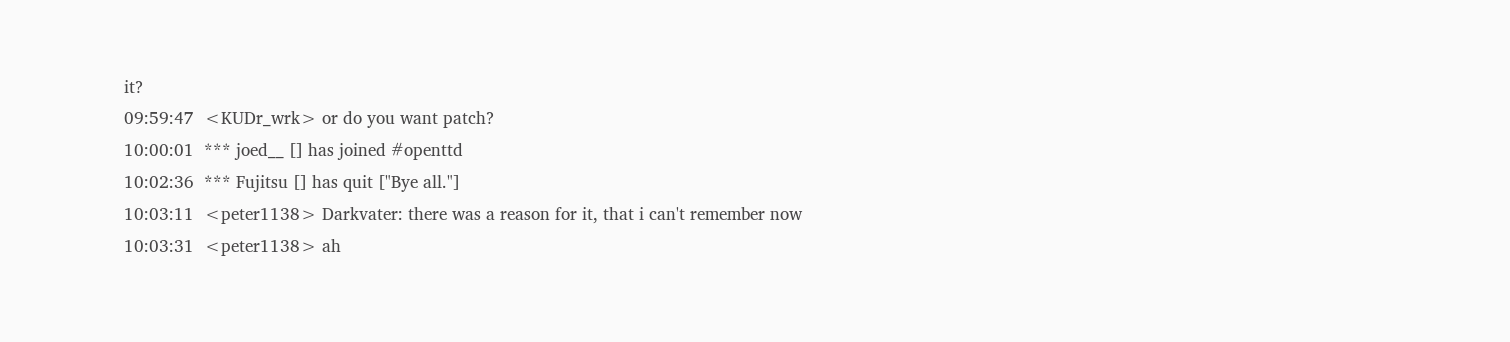it?
09:59:47  <KUDr_wrk> or do you want patch?
10:00:01  *** joed__ [] has joined #openttd
10:02:36  *** Fujitsu [] has quit ["Bye all."]
10:03:11  <peter1138> Darkvater: there was a reason for it, that i can't remember now
10:03:31  <peter1138> ah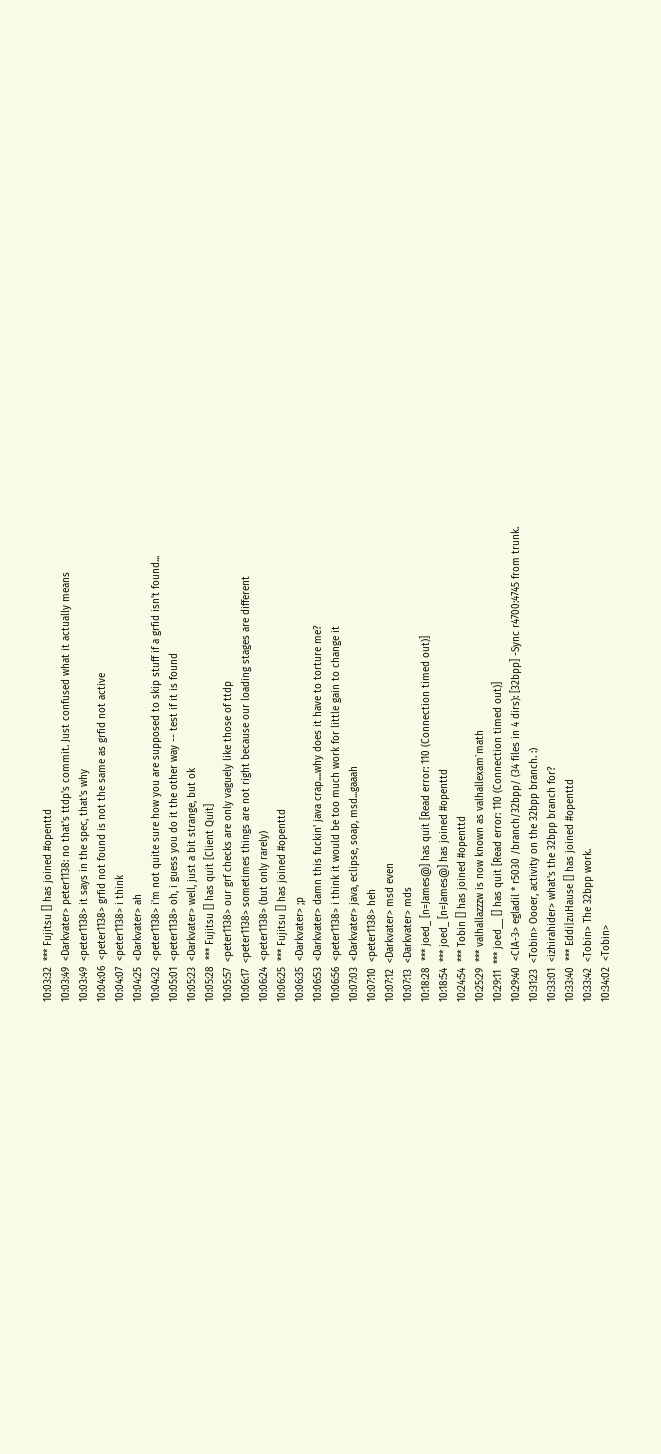10:03:32  *** Fujitsu [] has joined #openttd
10:03:49  <Darkvater> peter1138: no that's ttdp's commit. Just confused what it actually means
10:03:49  <peter1138> it says in the spec, that's why
10:04:06  <peter1138> grfid not found is not the same as grfid not active
10:04:07  <peter1138> i think
10:04:25  <Darkvater> ah
10:04:32  <peter1138> i'm not quite sure how you are supposed to skip stuff if a grfid isn't found...
10:05:01  <peter1138> oh, i guess you do it the other way -- test if it is found
10:05:23  <Darkvater> well, just a bit strange, but ok
10:05:28  *** Fujitsu [] has quit [Client Quit]
10:05:57  <peter1138> our grf checks are only vaguely like those of ttdp
10:06:17  <peter1138> sometimes things are not right because our loading stages are different
10:06:24  <peter1138> (but only rarely)
10:06:25  *** Fujitsu [] has joined #openttd
10:06:35  <Darkvater> ;p
10:06:53  <Darkvater> damn this fuckin' java crap....why does it have to torture me?
10:06:56  <peter1138> i think it would be too much work for little gain to change it
10:07:03  <Darkvater> java, eclipse, soap, msd...gaaah
10:07:10  <peter1138> heh
10:07:12  <Darkvater> msd even
10:07:13  <Darkvater> mds
10:18:28  *** joed_ [n=James@] has quit [Read error: 110 (Connection timed out)]
10:18:54  *** joed_ [n=James@] has joined #openttd
10:24:54  *** Tobin [] has joined #openttd
10:25:29  *** valhallazzzw is now known as valhallexam`math
10:29:11  *** joed__ [] has quit [Read error: 110 (Connection timed out)]
10:29:40  <CIA-3> egladil * r5030 /branch/32bpp/ (34 files in 4 dirs): [32bpp] -Sync r4700:4745 from trunk.
10:31:23  <Tobin> Oooer, activity on the 32bpp branch. :)
10:33:01  <izhirahider> what's the 32bpp branch for?
10:33:40  *** Eddi|zuHause [] has joined #openttd
10:33:42  <Tobin> The 32bpp work.
10:34:02  <Tobin>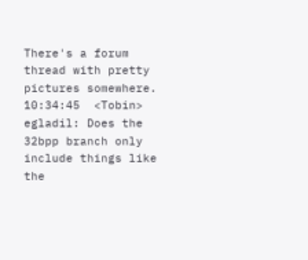There's a forum thread with pretty pictures somewhere.
10:34:45  <Tobin> egladil: Does the 32bpp branch only include things like the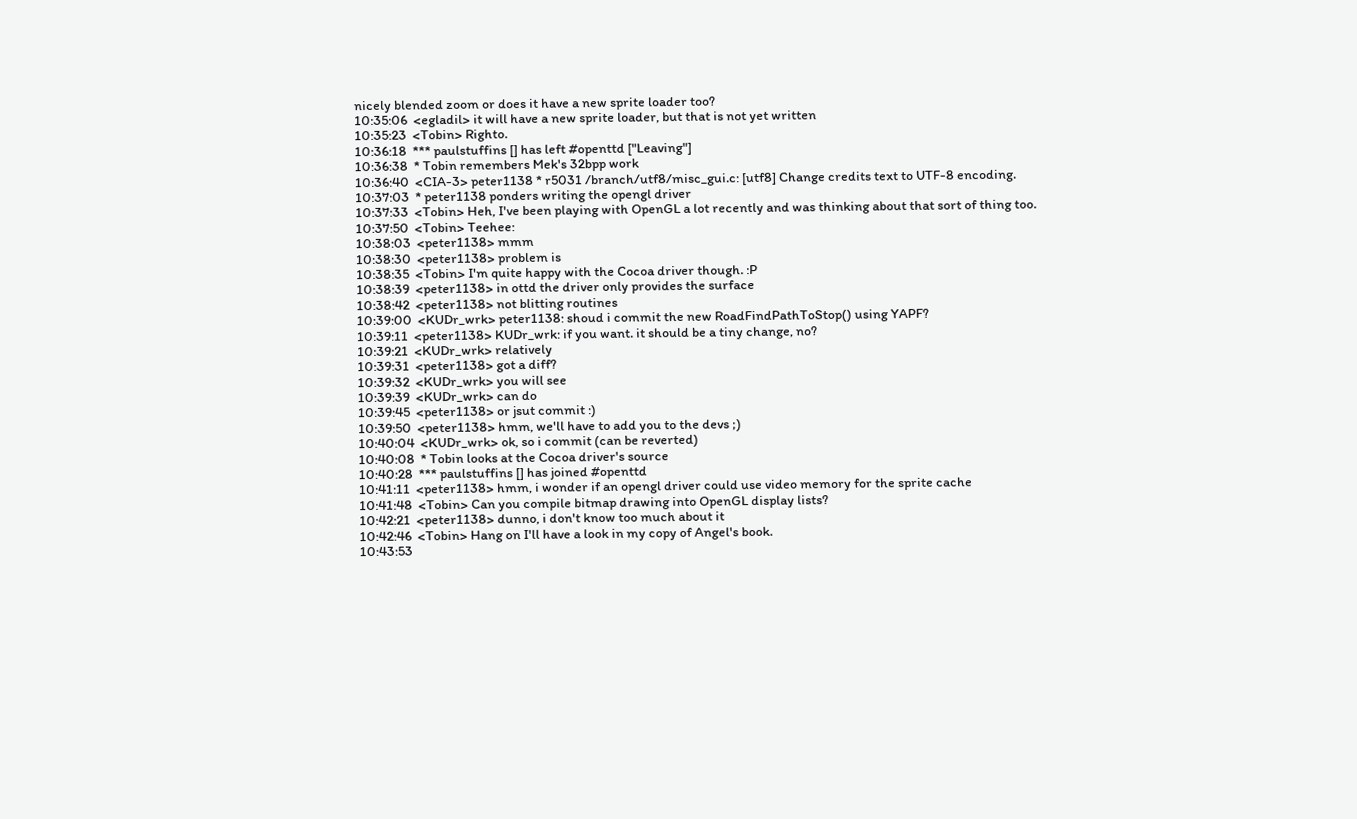nicely blended zoom or does it have a new sprite loader too?
10:35:06  <egladil> it will have a new sprite loader, but that is not yet written
10:35:23  <Tobin> Righto.
10:36:18  *** paulstuffins [] has left #openttd ["Leaving"]
10:36:38  * Tobin remembers Mek's 32bpp work
10:36:40  <CIA-3> peter1138 * r5031 /branch/utf8/misc_gui.c: [utf8] Change credits text to UTF-8 encoding.
10:37:03  * peter1138 ponders writing the opengl driver
10:37:33  <Tobin> Heh, I've been playing with OpenGL a lot recently and was thinking about that sort of thing too.
10:37:50  <Tobin> Teehee:
10:38:03  <peter1138> mmm
10:38:30  <peter1138> problem is
10:38:35  <Tobin> I'm quite happy with the Cocoa driver though. :P
10:38:39  <peter1138> in ottd the driver only provides the surface
10:38:42  <peter1138> not blitting routines
10:39:00  <KUDr_wrk> peter1138: shoud i commit the new RoadFindPathToStop() using YAPF?
10:39:11  <peter1138> KUDr_wrk: if you want. it should be a tiny change, no?
10:39:21  <KUDr_wrk> relatively
10:39:31  <peter1138> got a diff?
10:39:32  <KUDr_wrk> you will see
10:39:39  <KUDr_wrk> can do
10:39:45  <peter1138> or jsut commit :)
10:39:50  <peter1138> hmm, we'll have to add you to the devs ;)
10:40:04  <KUDr_wrk> ok, so i commit (can be reverted)
10:40:08  * Tobin looks at the Cocoa driver's source
10:40:28  *** paulstuffins [] has joined #openttd
10:41:11  <peter1138> hmm, i wonder if an opengl driver could use video memory for the sprite cache
10:41:48  <Tobin> Can you compile bitmap drawing into OpenGL display lists?
10:42:21  <peter1138> dunno, i don't know too much about it
10:42:46  <Tobin> Hang on I'll have a look in my copy of Angel's book.
10:43:53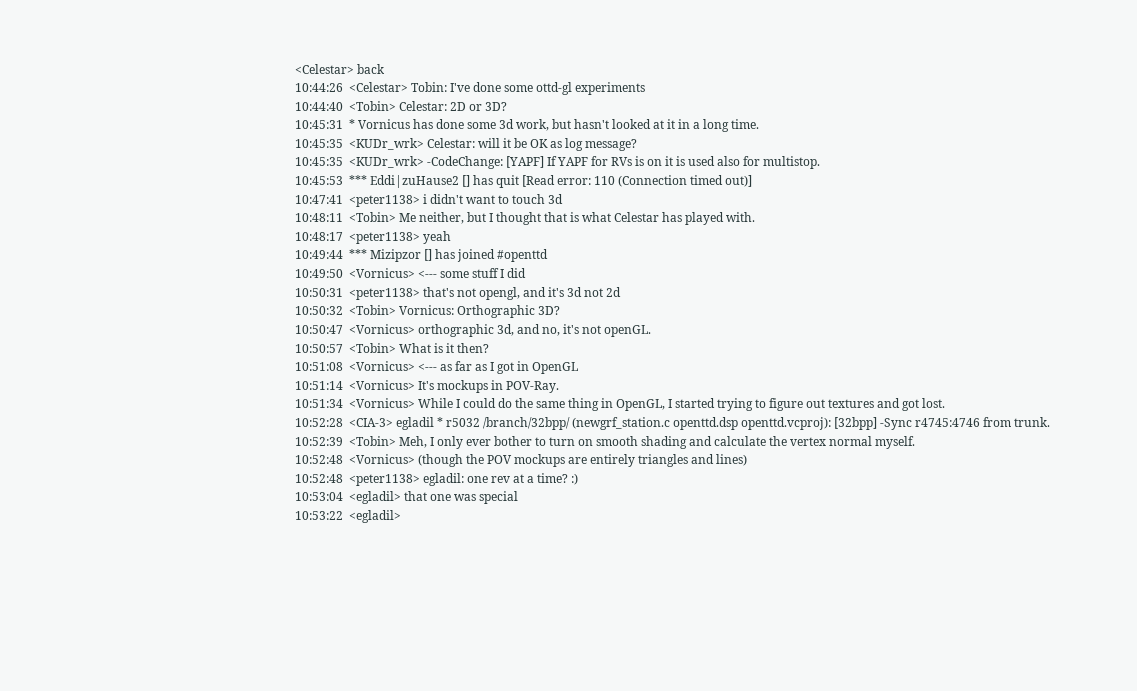<Celestar> back
10:44:26  <Celestar> Tobin: I've done some ottd-gl experiments
10:44:40  <Tobin> Celestar: 2D or 3D?
10:45:31  * Vornicus has done some 3d work, but hasn't looked at it in a long time.
10:45:35  <KUDr_wrk> Celestar: will it be OK as log message?
10:45:35  <KUDr_wrk> -CodeChange: [YAPF] If YAPF for RVs is on it is used also for multistop.
10:45:53  *** Eddi|zuHause2 [] has quit [Read error: 110 (Connection timed out)]
10:47:41  <peter1138> i didn't want to touch 3d
10:48:11  <Tobin> Me neither, but I thought that is what Celestar has played with.
10:48:17  <peter1138> yeah
10:49:44  *** Mizipzor [] has joined #openttd
10:49:50  <Vornicus> <--- some stuff I did
10:50:31  <peter1138> that's not opengl, and it's 3d not 2d
10:50:32  <Tobin> Vornicus: Orthographic 3D?
10:50:47  <Vornicus> orthographic 3d, and no, it's not openGL.
10:50:57  <Tobin> What is it then?
10:51:08  <Vornicus> <--- as far as I got in OpenGL
10:51:14  <Vornicus> It's mockups in POV-Ray.
10:51:34  <Vornicus> While I could do the same thing in OpenGL, I started trying to figure out textures and got lost.
10:52:28  <CIA-3> egladil * r5032 /branch/32bpp/ (newgrf_station.c openttd.dsp openttd.vcproj): [32bpp] -Sync r4745:4746 from trunk.
10:52:39  <Tobin> Meh, I only ever bother to turn on smooth shading and calculate the vertex normal myself.
10:52:48  <Vornicus> (though the POV mockups are entirely triangles and lines)
10:52:48  <peter1138> egladil: one rev at a time? :)
10:53:04  <egladil> that one was special
10:53:22  <egladil>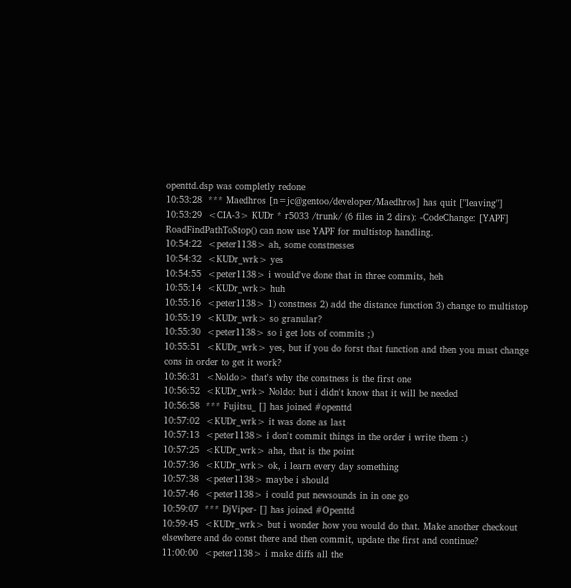openttd.dsp was completly redone
10:53:28  *** Maedhros [n=jc@gentoo/developer/Maedhros] has quit ["leaving"]
10:53:29  <CIA-3> KUDr * r5033 /trunk/ (6 files in 2 dirs): -CodeChange: [YAPF] RoadFindPathToStop() can now use YAPF for multistop handling.
10:54:22  <peter1138> ah, some constnesses
10:54:32  <KUDr_wrk> yes
10:54:55  <peter1138> i would've done that in three commits, heh
10:55:14  <KUDr_wrk> huh
10:55:16  <peter1138> 1) constness 2) add the distance function 3) change to multistop
10:55:19  <KUDr_wrk> so granular?
10:55:30  <peter1138> so i get lots of commits ;)
10:55:51  <KUDr_wrk> yes, but if you do forst that function and then you must change cons in order to get it work?
10:56:31  <Noldo> that's why the constness is the first one
10:56:52  <KUDr_wrk> Noldo: but i didn't know that it will be needed
10:56:58  *** Fujitsu_ [] has joined #openttd
10:57:02  <KUDr_wrk> it was done as last
10:57:13  <peter1138> i don't commit things in the order i write them :)
10:57:25  <KUDr_wrk> aha, that is the point
10:57:36  <KUDr_wrk> ok, i learn every day something
10:57:38  <peter1138> maybe i should
10:57:46  <peter1138> i could put newsounds in in one go
10:59:07  *** DjViper- [] has joined #Openttd
10:59:45  <KUDr_wrk> but i wonder how you would do that. Make another checkout elsewhere and do const there and then commit, update the first and continue?
11:00:00  <peter1138> i make diffs all the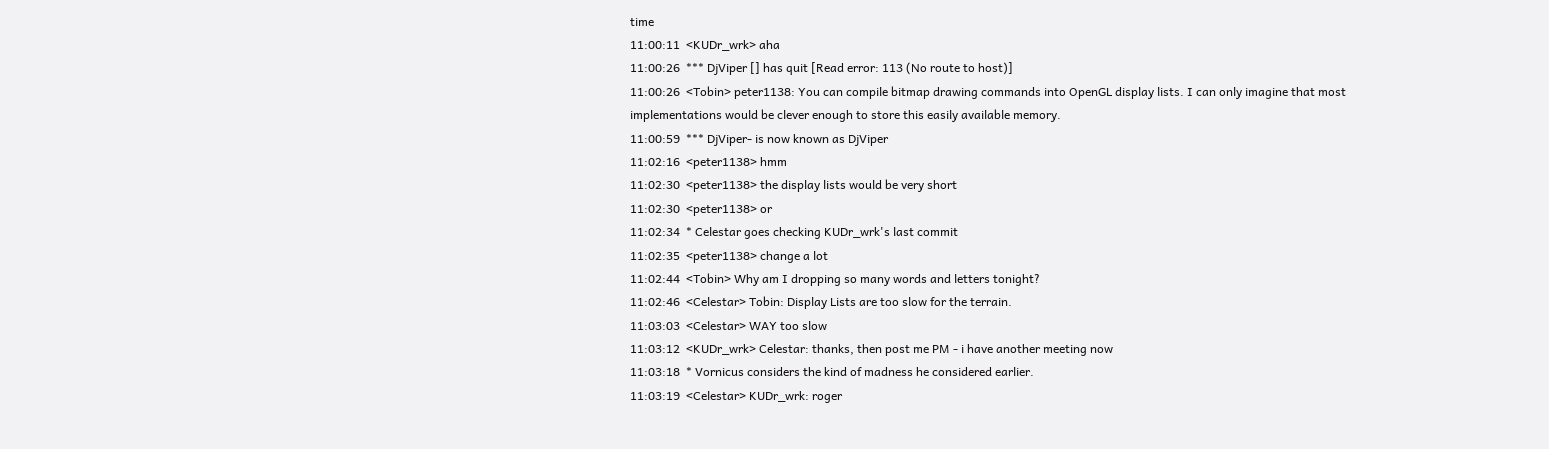time
11:00:11  <KUDr_wrk> aha
11:00:26  *** DjViper [] has quit [Read error: 113 (No route to host)]
11:00:26  <Tobin> peter1138: You can compile bitmap drawing commands into OpenGL display lists. I can only imagine that most implementations would be clever enough to store this easily available memory.
11:00:59  *** DjViper- is now known as DjViper
11:02:16  <peter1138> hmm
11:02:30  <peter1138> the display lists would be very short
11:02:30  <peter1138> or
11:02:34  * Celestar goes checking KUDr_wrk's last commit
11:02:35  <peter1138> change a lot
11:02:44  <Tobin> Why am I dropping so many words and letters tonight?
11:02:46  <Celestar> Tobin: Display Lists are too slow for the terrain.
11:03:03  <Celestar> WAY too slow
11:03:12  <KUDr_wrk> Celestar: thanks, then post me PM - i have another meeting now
11:03:18  * Vornicus considers the kind of madness he considered earlier.
11:03:19  <Celestar> KUDr_wrk: roger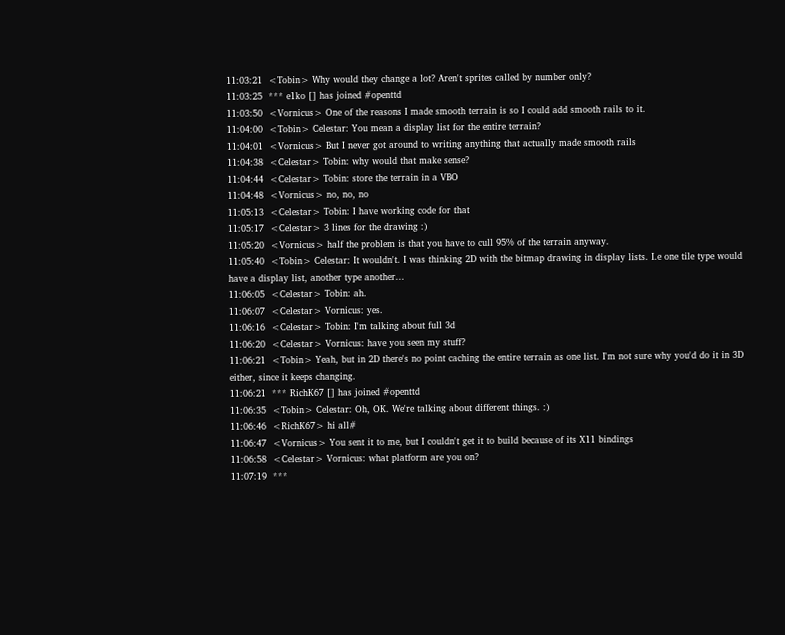11:03:21  <Tobin> Why would they change a lot? Aren't sprites called by number only?
11:03:25  *** e1ko [] has joined #openttd
11:03:50  <Vornicus> One of the reasons I made smooth terrain is so I could add smooth rails to it.
11:04:00  <Tobin> Celestar: You mean a display list for the entire terrain?
11:04:01  <Vornicus> But I never got around to writing anything that actually made smooth rails
11:04:38  <Celestar> Tobin: why would that make sense?
11:04:44  <Celestar> Tobin: store the terrain in a VBO
11:04:48  <Vornicus> no, no, no
11:05:13  <Celestar> Tobin: I have working code for that
11:05:17  <Celestar> 3 lines for the drawing :)
11:05:20  <Vornicus> half the problem is that you have to cull 95% of the terrain anyway.
11:05:40  <Tobin> Celestar: It wouldn't. I was thinking 2D with the bitmap drawing in display lists. I.e one tile type would have a display list, another type another...
11:06:05  <Celestar> Tobin: ah.
11:06:07  <Celestar> Vornicus: yes.
11:06:16  <Celestar> Tobin: I'm talking about full 3d
11:06:20  <Celestar> Vornicus: have you seen my stuff?
11:06:21  <Tobin> Yeah, but in 2D there's no point caching the entire terrain as one list. I'm not sure why you'd do it in 3D either, since it keeps changing.
11:06:21  *** RichK67 [] has joined #openttd
11:06:35  <Tobin> Celestar: Oh, OK. We're talking about different things. :)
11:06:46  <RichK67> hi all#
11:06:47  <Vornicus> You sent it to me, but I couldn't get it to build because of its X11 bindings
11:06:58  <Celestar> Vornicus: what platform are you on?
11:07:19  ***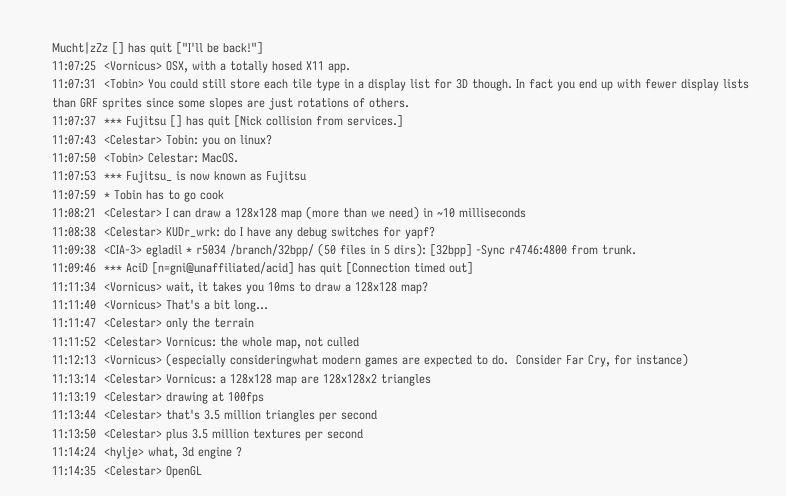Mucht|zZz [] has quit ["I'll be back!"]
11:07:25  <Vornicus> OSX, with a totally hosed X11 app.
11:07:31  <Tobin> You could still store each tile type in a display list for 3D though. In fact you end up with fewer display lists than GRF sprites since some slopes are just rotations of others.
11:07:37  *** Fujitsu [] has quit [Nick collision from services.]
11:07:43  <Celestar> Tobin: you on linux?
11:07:50  <Tobin> Celestar: MacOS.
11:07:53  *** Fujitsu_ is now known as Fujitsu
11:07:59  * Tobin has to go cook
11:08:21  <Celestar> I can draw a 128x128 map (more than we need) in ~10 milliseconds
11:08:38  <Celestar> KUDr_wrk: do I have any debug switches for yapf?
11:09:38  <CIA-3> egladil * r5034 /branch/32bpp/ (50 files in 5 dirs): [32bpp] -Sync r4746:4800 from trunk.
11:09:46  *** AciD [n=gni@unaffiliated/acid] has quit [Connection timed out]
11:11:34  <Vornicus> wait, it takes you 10ms to draw a 128x128 map?
11:11:40  <Vornicus> That's a bit long...
11:11:47  <Celestar> only the terrain
11:11:52  <Celestar> Vornicus: the whole map, not culled
11:12:13  <Vornicus> (especially consideringwhat modern games are expected to do.  Consider Far Cry, for instance)
11:13:14  <Celestar> Vornicus: a 128x128 map are 128x128x2 triangles
11:13:19  <Celestar> drawing at 100fps
11:13:44  <Celestar> that's 3.5 million triangles per second
11:13:50  <Celestar> plus 3.5 million textures per second
11:14:24  <hylje> what, 3d engine ?
11:14:35  <Celestar> OpenGL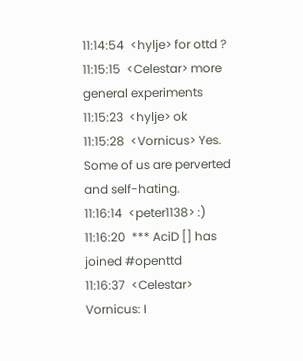11:14:54  <hylje> for ottd ?
11:15:15  <Celestar> more general experiments
11:15:23  <hylje> ok
11:15:28  <Vornicus> Yes.  Some of us are perverted and self-hating.
11:16:14  <peter1138> :)
11:16:20  *** AciD [] has joined #openttd
11:16:37  <Celestar> Vornicus: I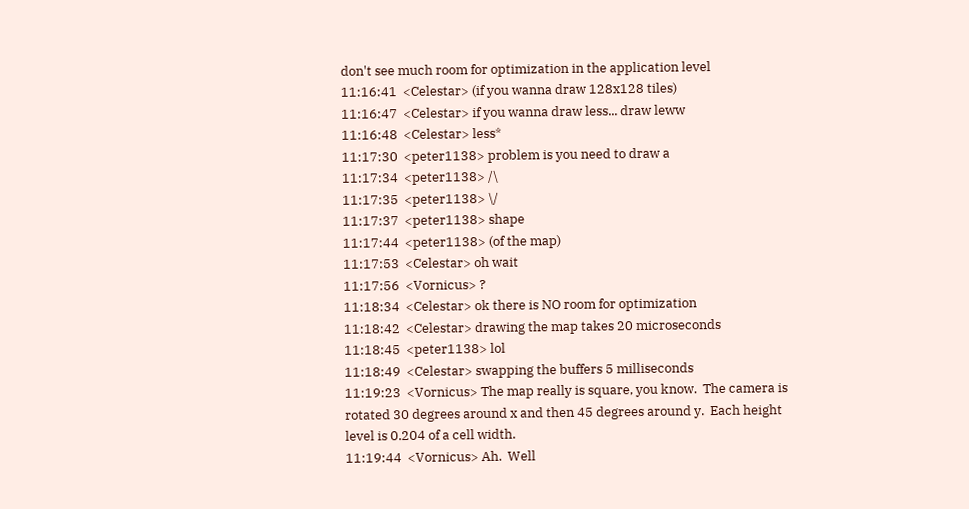don't see much room for optimization in the application level
11:16:41  <Celestar> (if you wanna draw 128x128 tiles)
11:16:47  <Celestar> if you wanna draw less... draw leww
11:16:48  <Celestar> less*
11:17:30  <peter1138> problem is you need to draw a
11:17:34  <peter1138> /\
11:17:35  <peter1138> \/
11:17:37  <peter1138> shape
11:17:44  <peter1138> (of the map)
11:17:53  <Celestar> oh wait
11:17:56  <Vornicus> ?
11:18:34  <Celestar> ok there is NO room for optimization
11:18:42  <Celestar> drawing the map takes 20 microseconds
11:18:45  <peter1138> lol
11:18:49  <Celestar> swapping the buffers 5 milliseconds
11:19:23  <Vornicus> The map really is square, you know.  The camera is rotated 30 degrees around x and then 45 degrees around y.  Each height level is 0.204 of a cell width.
11:19:44  <Vornicus> Ah.  Well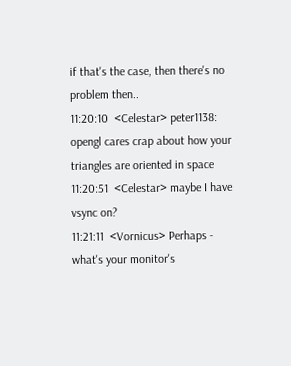if that's the case, then there's no problem then..
11:20:10  <Celestar> peter1138: opengl cares crap about how your triangles are oriented in space
11:20:51  <Celestar> maybe I have vsync on?
11:21:11  <Vornicus> Perhaps - what's your monitor's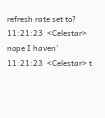refresh rate set to?
11:21:23  <Celestar> nope I haven'
11:21:23  <Celestar> t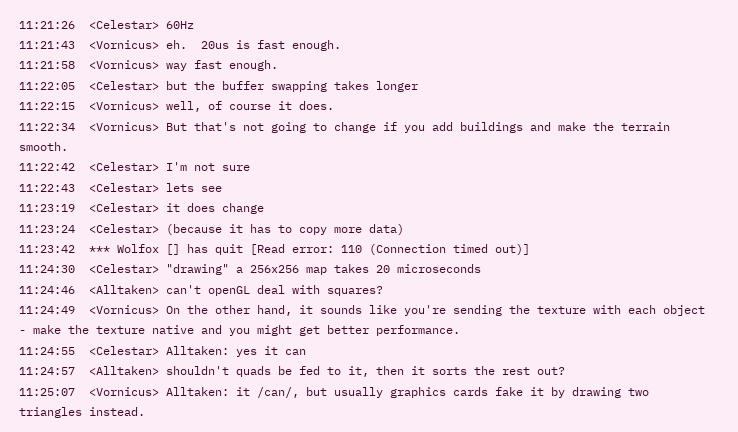11:21:26  <Celestar> 60Hz
11:21:43  <Vornicus> eh.  20us is fast enough.
11:21:58  <Vornicus> way fast enough.
11:22:05  <Celestar> but the buffer swapping takes longer
11:22:15  <Vornicus> well, of course it does.
11:22:34  <Vornicus> But that's not going to change if you add buildings and make the terrain smooth.
11:22:42  <Celestar> I'm not sure
11:22:43  <Celestar> lets see
11:23:19  <Celestar> it does change
11:23:24  <Celestar> (because it has to copy more data)
11:23:42  *** Wolfox [] has quit [Read error: 110 (Connection timed out)]
11:24:30  <Celestar> "drawing" a 256x256 map takes 20 microseconds
11:24:46  <Alltaken> can't openGL deal with squares?
11:24:49  <Vornicus> On the other hand, it sounds like you're sending the texture with each object - make the texture native and you might get better performance.
11:24:55  <Celestar> Alltaken: yes it can
11:24:57  <Alltaken> shouldn't quads be fed to it, then it sorts the rest out?
11:25:07  <Vornicus> Alltaken: it /can/, but usually graphics cards fake it by drawing two triangles instead.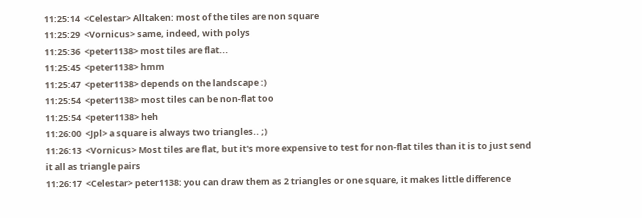11:25:14  <Celestar> Alltaken: most of the tiles are non square
11:25:29  <Vornicus> same, indeed, with polys
11:25:36  <peter1138> most tiles are flat...
11:25:45  <peter1138> hmm
11:25:47  <peter1138> depends on the landscape :)
11:25:54  <peter1138> most tiles can be non-flat too
11:25:54  <peter1138> heh
11:26:00  <Jpl> a square is always two triangles.. ;)
11:26:13  <Vornicus> Most tiles are flat, but it's more expensive to test for non-flat tiles than it is to just send it all as triangle pairs
11:26:17  <Celestar> peter1138: you can draw them as 2 triangles or one square, it makes little difference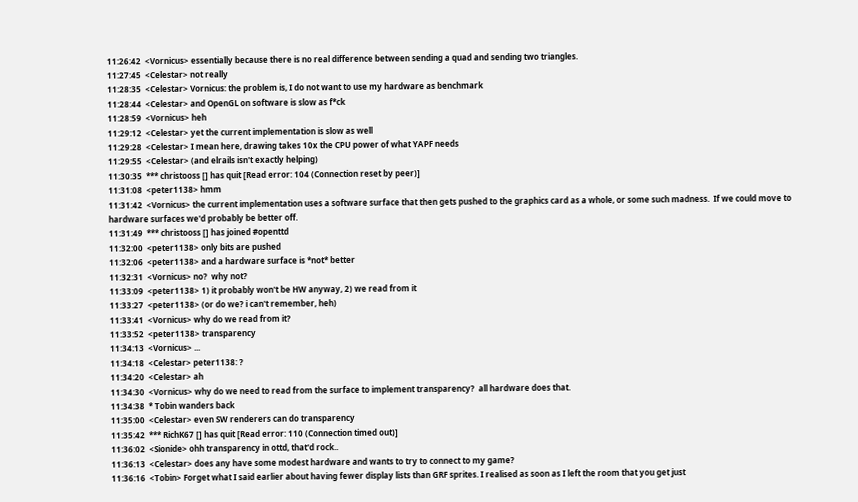11:26:42  <Vornicus> essentially because there is no real difference between sending a quad and sending two triangles.
11:27:45  <Celestar> not really
11:28:35  <Celestar> Vornicus: the problem is, I do not want to use my hardware as benchmark
11:28:44  <Celestar> and OpenGL on software is slow as f*ck
11:28:59  <Vornicus> heh
11:29:12  <Celestar> yet the current implementation is slow as well
11:29:28  <Celestar> I mean here, drawing takes 10x the CPU power of what YAPF needs
11:29:55  <Celestar> (and elrails isn't exactly helping)
11:30:35  *** christooss [] has quit [Read error: 104 (Connection reset by peer)]
11:31:08  <peter1138> hmm
11:31:42  <Vornicus> the current implementation uses a software surface that then gets pushed to the graphics card as a whole, or some such madness.  If we could move to hardware surfaces we'd probably be better off.
11:31:49  *** christooss [] has joined #openttd
11:32:00  <peter1138> only bits are pushed
11:32:06  <peter1138> and a hardware surface is *not* better
11:32:31  <Vornicus> no?  why not?
11:33:09  <peter1138> 1) it probably won't be HW anyway, 2) we read from it
11:33:27  <peter1138> (or do we? i can't remember, heh)
11:33:41  <Vornicus> why do we read from it?
11:33:52  <peter1138> transparency
11:34:13  <Vornicus> ...
11:34:18  <Celestar> peter1138: ?
11:34:20  <Celestar> ah
11:34:30  <Vornicus> why do we need to read from the surface to implement transparency?  all hardware does that.
11:34:38  * Tobin wanders back
11:35:00  <Celestar> even SW renderers can do transparency
11:35:42  *** RichK67 [] has quit [Read error: 110 (Connection timed out)]
11:36:02  <Sionide> ohh transparency in ottd, that'd rock..
11:36:13  <Celestar> does any have some modest hardware and wants to try to connect to my game?
11:36:16  <Tobin> Forget what I said earlier about having fewer display lists than GRF sprites. I realised as soon as I left the room that you get just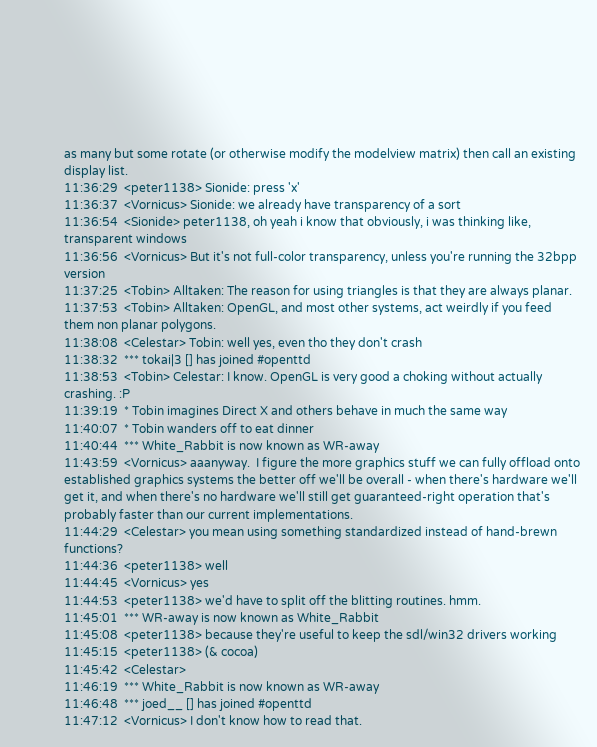as many but some rotate (or otherwise modify the modelview matrix) then call an existing display list.
11:36:29  <peter1138> Sionide: press 'x'
11:36:37  <Vornicus> Sionide: we already have transparency of a sort
11:36:54  <Sionide> peter1138, oh yeah i know that obviously, i was thinking like, transparent windows
11:36:56  <Vornicus> But it's not full-color transparency, unless you're running the 32bpp version
11:37:25  <Tobin> Alltaken: The reason for using triangles is that they are always planar.
11:37:53  <Tobin> Alltaken: OpenGL, and most other systems, act weirdly if you feed them non planar polygons.
11:38:08  <Celestar> Tobin: well yes, even tho they don't crash
11:38:32  *** tokai|3 [] has joined #openttd
11:38:53  <Tobin> Celestar: I know. OpenGL is very good a choking without actually crashing. :P
11:39:19  * Tobin imagines Direct X and others behave in much the same way
11:40:07  * Tobin wanders off to eat dinner
11:40:44  *** White_Rabbit is now known as WR-away
11:43:59  <Vornicus> aaanyway.  I figure the more graphics stuff we can fully offload onto established graphics systems the better off we'll be overall - when there's hardware we'll get it, and when there's no hardware we'll still get guaranteed-right operation that's probably faster than our current implementations.
11:44:29  <Celestar> you mean using something standardized instead of hand-brewn functions?
11:44:36  <peter1138> well
11:44:45  <Vornicus> yes
11:44:53  <peter1138> we'd have to split off the blitting routines. hmm.
11:45:01  *** WR-away is now known as White_Rabbit
11:45:08  <peter1138> because they're useful to keep the sdl/win32 drivers working
11:45:15  <peter1138> (& cocoa)
11:45:42  <Celestar>
11:46:19  *** White_Rabbit is now known as WR-away
11:46:48  *** joed__ [] has joined #openttd
11:47:12  <Vornicus> I don't know how to read that.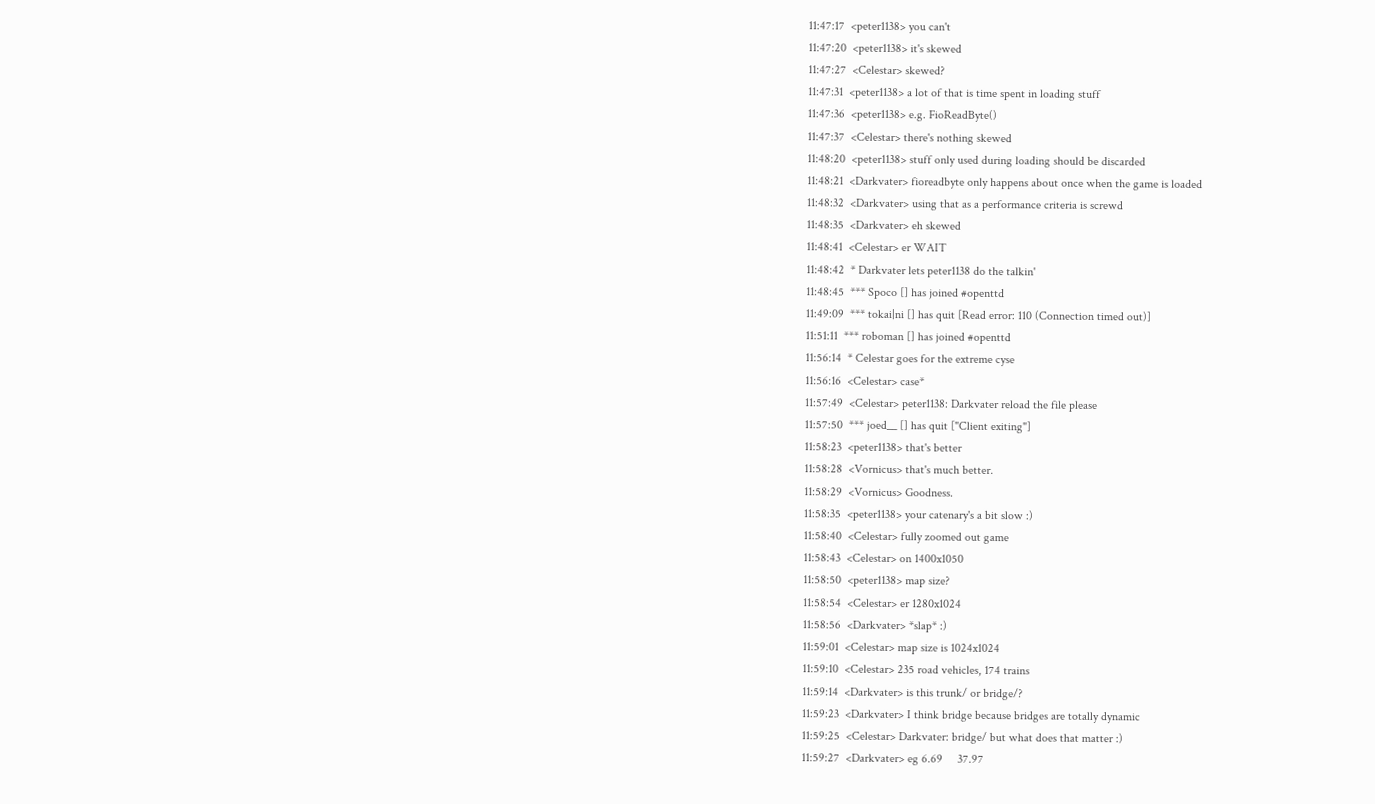11:47:17  <peter1138> you can't
11:47:20  <peter1138> it's skewed
11:47:27  <Celestar> skewed?
11:47:31  <peter1138> a lot of that is time spent in loading stuff
11:47:36  <peter1138> e.g. FioReadByte()
11:47:37  <Celestar> there's nothing skewed
11:48:20  <peter1138> stuff only used during loading should be discarded
11:48:21  <Darkvater> fioreadbyte only happens about once when the game is loaded
11:48:32  <Darkvater> using that as a performance criteria is screwd
11:48:35  <Darkvater> eh skewed
11:48:41  <Celestar> er WAIT
11:48:42  * Darkvater lets peter1138 do the talkin'
11:48:45  *** Spoco [] has joined #openttd
11:49:09  *** tokai|ni [] has quit [Read error: 110 (Connection timed out)]
11:51:11  *** roboman [] has joined #openttd
11:56:14  * Celestar goes for the extreme cyse
11:56:16  <Celestar> case*
11:57:49  <Celestar> peter1138: Darkvater reload the file please
11:57:50  *** joed__ [] has quit ["Client exiting"]
11:58:23  <peter1138> that's better
11:58:28  <Vornicus> that's much better.
11:58:29  <Vornicus> Goodness.
11:58:35  <peter1138> your catenary's a bit slow :)
11:58:40  <Celestar> fully zoomed out game
11:58:43  <Celestar> on 1400x1050
11:58:50  <peter1138> map size?
11:58:54  <Celestar> er 1280x1024
11:58:56  <Darkvater> *slap* :)
11:59:01  <Celestar> map size is 1024x1024
11:59:10  <Celestar> 235 road vehicles, 174 trains
11:59:14  <Darkvater> is this trunk/ or bridge/?
11:59:23  <Darkvater> I think bridge because bridges are totally dynamic
11:59:25  <Celestar> Darkvater: bridge/ but what does that matter :)
11:59:27  <Darkvater> eg 6.69     37.97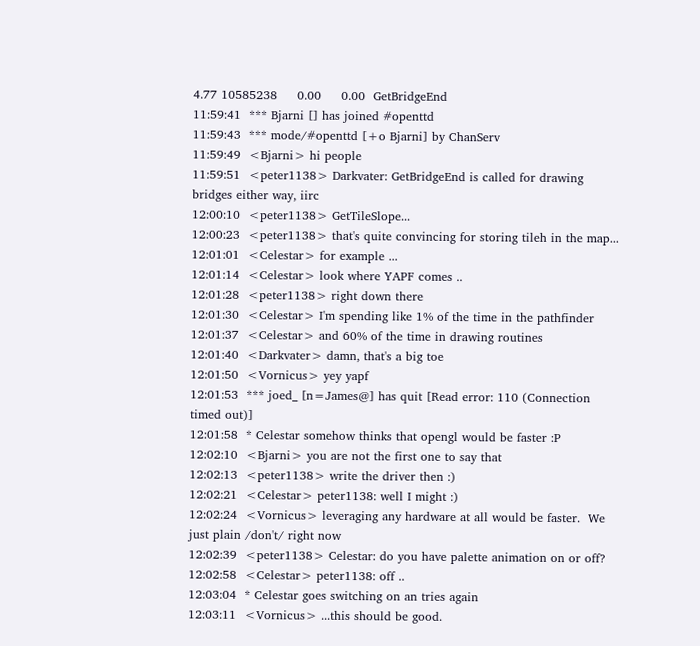4.77 10585238     0.00     0.00  GetBridgeEnd
11:59:41  *** Bjarni [] has joined #openttd
11:59:43  *** mode/#openttd [+o Bjarni] by ChanServ
11:59:49  <Bjarni> hi people
11:59:51  <peter1138> Darkvater: GetBridgeEnd is called for drawing bridges either way, iirc
12:00:10  <peter1138> GetTileSlope...
12:00:23  <peter1138> that's quite convincing for storing tileh in the map...
12:01:01  <Celestar> for example ...
12:01:14  <Celestar> look where YAPF comes ..
12:01:28  <peter1138> right down there
12:01:30  <Celestar> I'm spending like 1% of the time in the pathfinder
12:01:37  <Celestar> and 60% of the time in drawing routines
12:01:40  <Darkvater> damn, that's a big toe
12:01:50  <Vornicus> yey yapf
12:01:53  *** joed_ [n=James@] has quit [Read error: 110 (Connection timed out)]
12:01:58  * Celestar somehow thinks that opengl would be faster :P
12:02:10  <Bjarni> you are not the first one to say that
12:02:13  <peter1138> write the driver then :)
12:02:21  <Celestar> peter1138: well I might :)
12:02:24  <Vornicus> leveraging any hardware at all would be faster.  We just plain /don't/ right now
12:02:39  <peter1138> Celestar: do you have palette animation on or off?
12:02:58  <Celestar> peter1138: off ..
12:03:04  * Celestar goes switching on an tries again
12:03:11  <Vornicus> ...this should be good.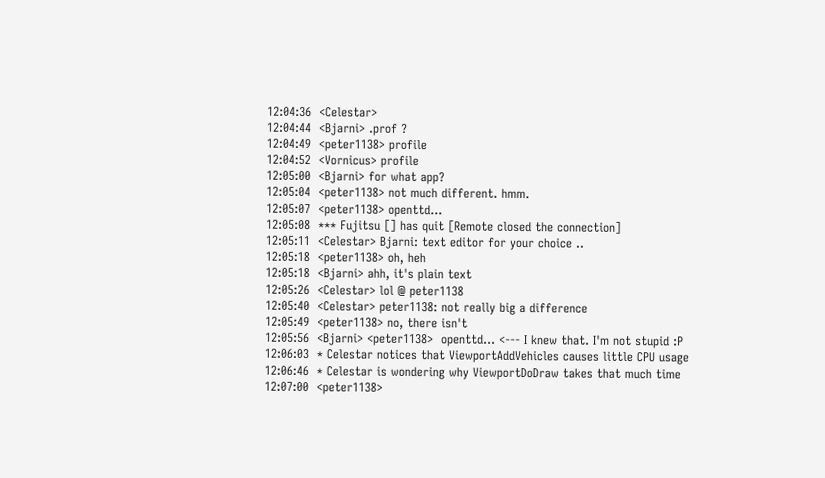12:04:36  <Celestar>
12:04:44  <Bjarni> .prof ?
12:04:49  <peter1138> profile
12:04:52  <Vornicus> profile
12:05:00  <Bjarni> for what app?
12:05:04  <peter1138> not much different. hmm.
12:05:07  <peter1138> openttd...
12:05:08  *** Fujitsu [] has quit [Remote closed the connection]
12:05:11  <Celestar> Bjarni: text editor for your choice ..
12:05:18  <peter1138> oh, heh
12:05:18  <Bjarni> ahh, it's plain text
12:05:26  <Celestar> lol @ peter1138
12:05:40  <Celestar> peter1138: not really big a difference
12:05:49  <peter1138> no, there isn't
12:05:56  <Bjarni> <peter1138>  openttd... <--- I knew that. I'm not stupid :P
12:06:03  * Celestar notices that ViewportAddVehicles causes little CPU usage
12:06:46  * Celestar is wondering why ViewportDoDraw takes that much time
12:07:00  <peter1138>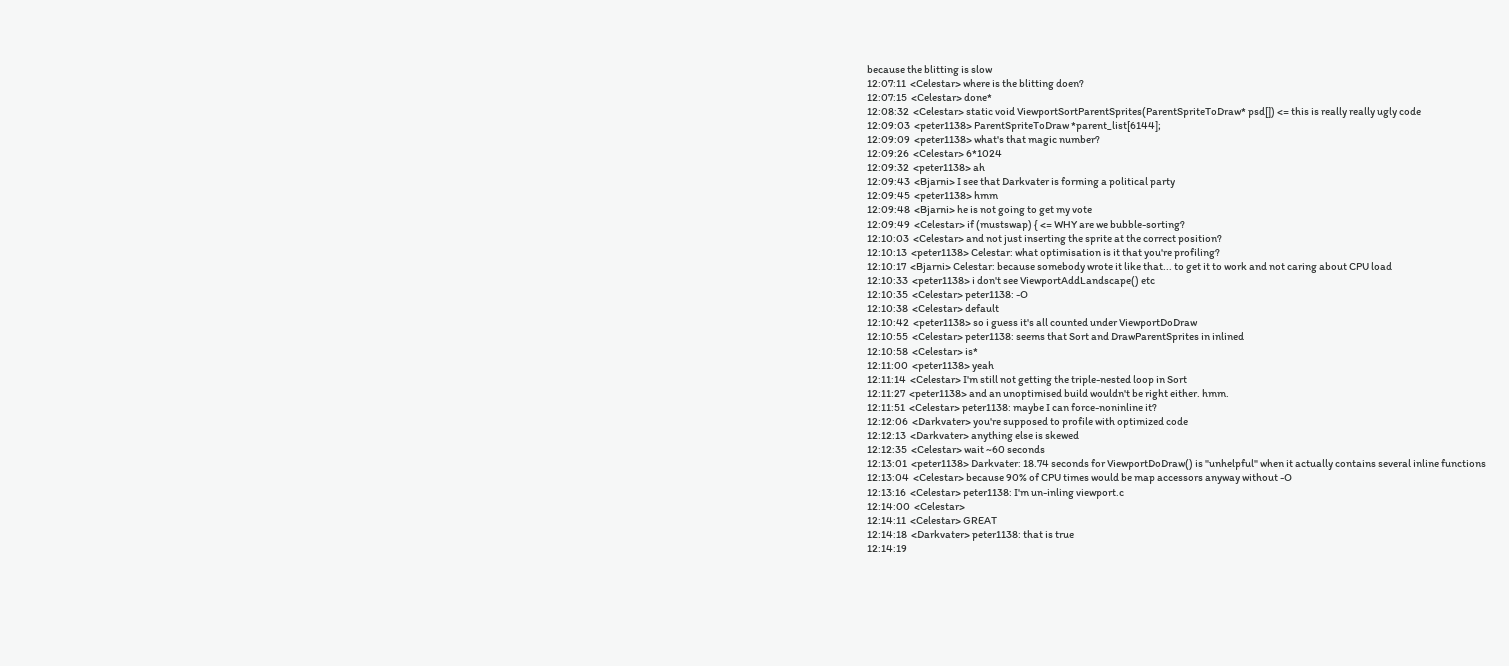because the blitting is slow
12:07:11  <Celestar> where is the blitting doen?
12:07:15  <Celestar> done*
12:08:32  <Celestar> static void ViewportSortParentSprites(ParentSpriteToDraw* psd[]) <= this is really really ugly code
12:09:03  <peter1138> ParentSpriteToDraw *parent_list[6144];
12:09:09  <peter1138> what's that magic number?
12:09:26  <Celestar> 6*1024
12:09:32  <peter1138> ah
12:09:43  <Bjarni> I see that Darkvater is forming a political party
12:09:45  <peter1138> hmm
12:09:48  <Bjarni> he is not going to get my vote
12:09:49  <Celestar> if (mustswap) { <= WHY are we bubble-sorting?
12:10:03  <Celestar> and not just inserting the sprite at the correct position?
12:10:13  <peter1138> Celestar: what optimisation is it that you're profiling?
12:10:17  <Bjarni> Celestar: because somebody wrote it like that... to get it to work and not caring about CPU load
12:10:33  <peter1138> i don't see ViewportAddLandscape() etc
12:10:35  <Celestar> peter1138: -O
12:10:38  <Celestar> default
12:10:42  <peter1138> so i guess it's all counted under ViewportDoDraw
12:10:55  <Celestar> peter1138: seems that Sort and DrawParentSprites in inlined
12:10:58  <Celestar> is*
12:11:00  <peter1138> yeah
12:11:14  <Celestar> I'm still not getting the triple-nested loop in Sort
12:11:27  <peter1138> and an unoptimised build wouldn't be right either. hmm.
12:11:51  <Celestar> peter1138: maybe I can force-noninline it?
12:12:06  <Darkvater> you're supposed to profile with optimized code
12:12:13  <Darkvater> anything else is skewed
12:12:35  <Celestar> wait ~60 seconds
12:13:01  <peter1138> Darkvater: 18.74 seconds for ViewportDoDraw() is "unhelpful" when it actually contains several inline functions
12:13:04  <Celestar> because 90% of CPU times would be map accessors anyway without -O
12:13:16  <Celestar> peter1138: I'm un-inling viewport.c
12:14:00  <Celestar>
12:14:11  <Celestar> GREAT
12:14:18  <Darkvater> peter1138: that is true
12:14:19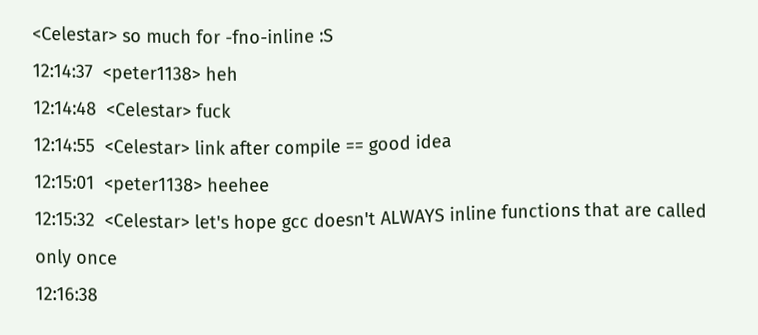<Celestar> so much for -fno-inline :S
12:14:37  <peter1138> heh
12:14:48  <Celestar> fuck
12:14:55  <Celestar> link after compile == good idea
12:15:01  <peter1138> heehee
12:15:32  <Celestar> let's hope gcc doesn't ALWAYS inline functions that are called only once
12:16:38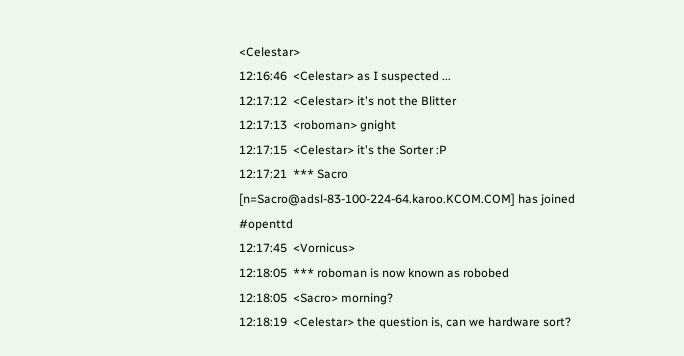<Celestar>
12:16:46  <Celestar> as I suspected ...
12:17:12  <Celestar> it's not the Blitter
12:17:13  <roboman> gnight
12:17:15  <Celestar> it's the Sorter :P
12:17:21  *** Sacro [n=Sacro@adsl-83-100-224-64.karoo.KCOM.COM] has joined #openttd
12:17:45  <Vornicus>
12:18:05  *** roboman is now known as robobed
12:18:05  <Sacro> morning?
12:18:19  <Celestar> the question is, can we hardware sort?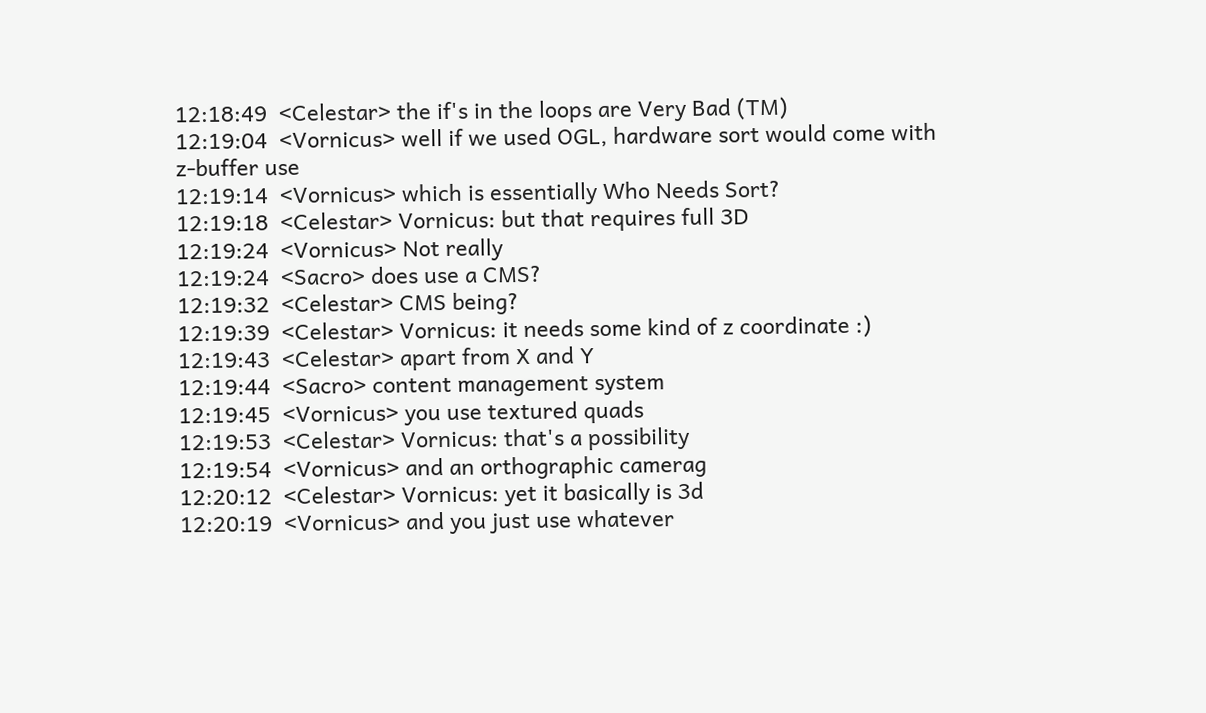12:18:49  <Celestar> the if's in the loops are Very Bad (TM)
12:19:04  <Vornicus> well if we used OGL, hardware sort would come with z-buffer use
12:19:14  <Vornicus> which is essentially Who Needs Sort?
12:19:18  <Celestar> Vornicus: but that requires full 3D
12:19:24  <Vornicus> Not really
12:19:24  <Sacro> does use a CMS?
12:19:32  <Celestar> CMS being?
12:19:39  <Celestar> Vornicus: it needs some kind of z coordinate :)
12:19:43  <Celestar> apart from X and Y
12:19:44  <Sacro> content management system
12:19:45  <Vornicus> you use textured quads
12:19:53  <Celestar> Vornicus: that's a possibility
12:19:54  <Vornicus> and an orthographic camerag
12:20:12  <Celestar> Vornicus: yet it basically is 3d
12:20:19  <Vornicus> and you just use whatever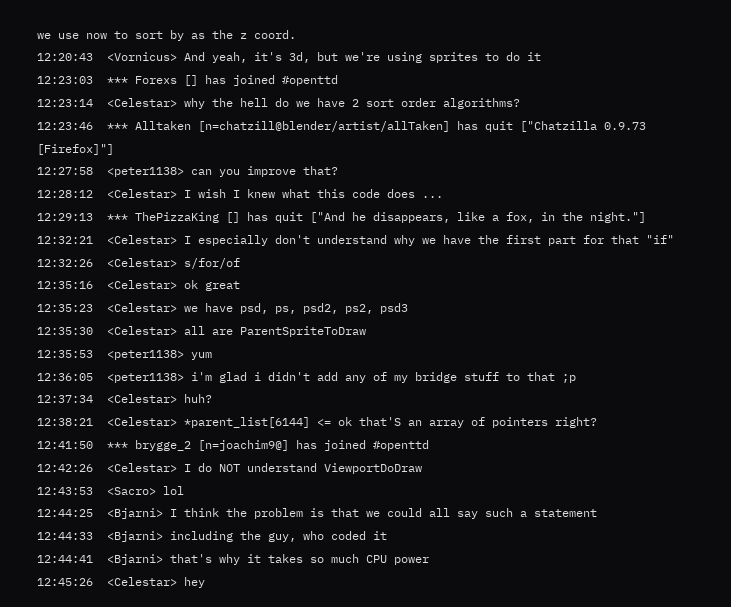we use now to sort by as the z coord.
12:20:43  <Vornicus> And yeah, it's 3d, but we're using sprites to do it
12:23:03  *** Forexs [] has joined #openttd
12:23:14  <Celestar> why the hell do we have 2 sort order algorithms?
12:23:46  *** Alltaken [n=chatzill@blender/artist/allTaken] has quit ["Chatzilla 0.9.73 [Firefox]"]
12:27:58  <peter1138> can you improve that?
12:28:12  <Celestar> I wish I knew what this code does ...
12:29:13  *** ThePizzaKing [] has quit ["And he disappears, like a fox, in the night."]
12:32:21  <Celestar> I especially don't understand why we have the first part for that "if"
12:32:26  <Celestar> s/for/of
12:35:16  <Celestar> ok great
12:35:23  <Celestar> we have psd, ps, psd2, ps2, psd3
12:35:30  <Celestar> all are ParentSpriteToDraw
12:35:53  <peter1138> yum
12:36:05  <peter1138> i'm glad i didn't add any of my bridge stuff to that ;p
12:37:34  <Celestar> huh?
12:38:21  <Celestar> *parent_list[6144] <= ok that'S an array of pointers right?
12:41:50  *** brygge_2 [n=joachim9@] has joined #openttd
12:42:26  <Celestar> I do NOT understand ViewportDoDraw
12:43:53  <Sacro> lol
12:44:25  <Bjarni> I think the problem is that we could all say such a statement
12:44:33  <Bjarni> including the guy, who coded it
12:44:41  <Bjarni> that's why it takes so much CPU power
12:45:26  <Celestar> hey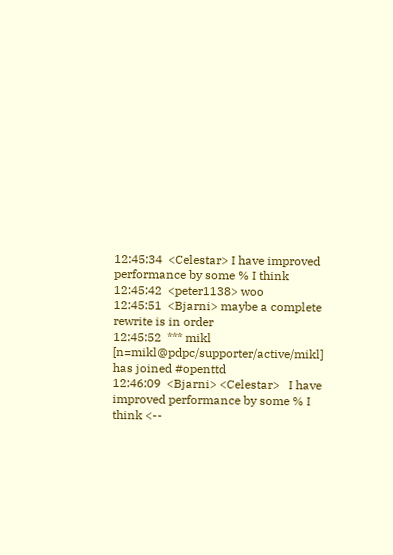12:45:34  <Celestar> I have improved performance by some % I think
12:45:42  <peter1138> woo
12:45:51  <Bjarni> maybe a complete rewrite is in order
12:45:52  *** mikl [n=mikl@pdpc/supporter/active/mikl] has joined #openttd
12:46:09  <Bjarni> <Celestar>   I have improved performance by some % I think <--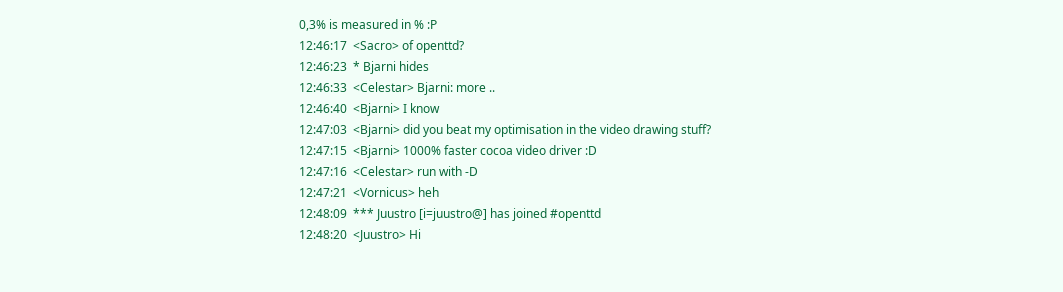0,3% is measured in % :P
12:46:17  <Sacro> of openttd?
12:46:23  * Bjarni hides
12:46:33  <Celestar> Bjarni: more ..
12:46:40  <Bjarni> I know
12:47:03  <Bjarni> did you beat my optimisation in the video drawing stuff?
12:47:15  <Bjarni> 1000% faster cocoa video driver :D
12:47:16  <Celestar> run with -D
12:47:21  <Vornicus> heh
12:48:09  *** Juustro [i=juustro@] has joined #openttd
12:48:20  <Juustro> Hi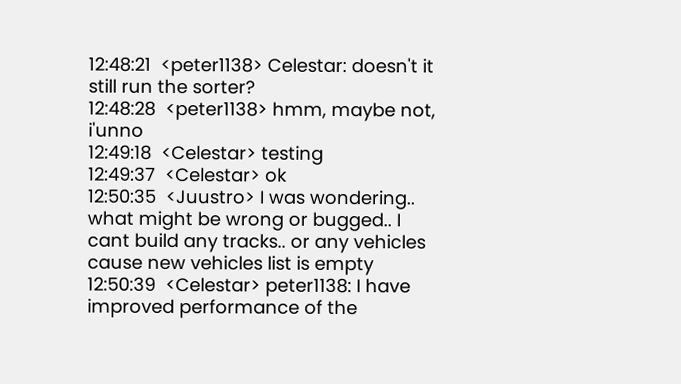12:48:21  <peter1138> Celestar: doesn't it still run the sorter?
12:48:28  <peter1138> hmm, maybe not, i'unno
12:49:18  <Celestar> testing
12:49:37  <Celestar> ok
12:50:35  <Juustro> I was wondering.. what might be wrong or bugged.. I cant build any tracks.. or any vehicles cause new vehicles list is empty
12:50:39  <Celestar> peter1138: I have improved performance of the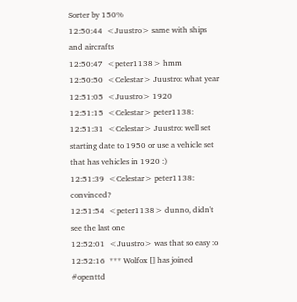Sorter by 150%
12:50:44  <Juustro> same with ships and aircrafts
12:50:47  <peter1138> hmm
12:50:50  <Celestar> Juustro: what year
12:51:05  <Juustro> 1920
12:51:15  <Celestar> peter1138:
12:51:31  <Celestar> Juustro: well set starting date to 1950 or use a vehicle set that has vehicles in 1920 :)
12:51:39  <Celestar> peter1138: convinced?
12:51:54  <peter1138> dunno, didn't see the last one
12:52:01  <Juustro> was that so easy :o
12:52:16  *** Wolfox [] has joined #openttd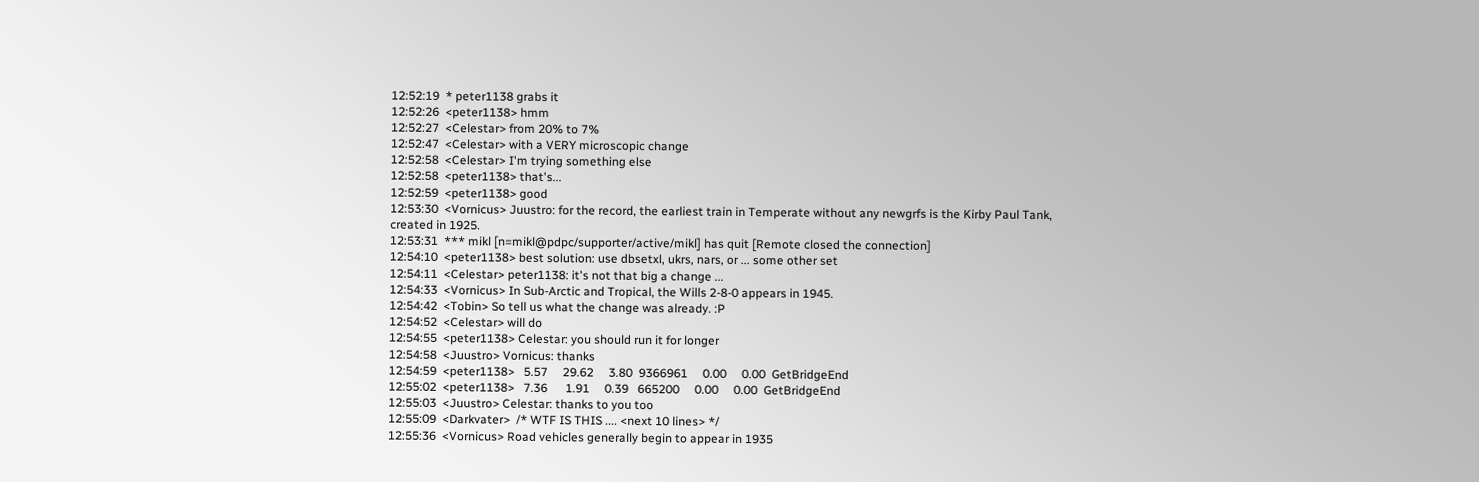12:52:19  * peter1138 grabs it
12:52:26  <peter1138> hmm
12:52:27  <Celestar> from 20% to 7%
12:52:47  <Celestar> with a VERY microscopic change
12:52:58  <Celestar> I'm trying something else
12:52:58  <peter1138> that's...
12:52:59  <peter1138> good
12:53:30  <Vornicus> Juustro: for the record, the earliest train in Temperate without any newgrfs is the Kirby Paul Tank, created in 1925.
12:53:31  *** mikl [n=mikl@pdpc/supporter/active/mikl] has quit [Remote closed the connection]
12:54:10  <peter1138> best solution: use dbsetxl, ukrs, nars, or ... some other set
12:54:11  <Celestar> peter1138: it's not that big a change ...
12:54:33  <Vornicus> In Sub-Arctic and Tropical, the Wills 2-8-0 appears in 1945.
12:54:42  <Tobin> So tell us what the change was already. :P
12:54:52  <Celestar> will do
12:54:55  <peter1138> Celestar: you should run it for longer
12:54:58  <Juustro> Vornicus: thanks
12:54:59  <peter1138>   5.57     29.62     3.80  9366961     0.00     0.00  GetBridgeEnd
12:55:02  <peter1138>   7.36      1.91     0.39   665200     0.00     0.00  GetBridgeEnd
12:55:03  <Juustro> Celestar: thanks to you too
12:55:09  <Darkvater>  /* WTF IS THIS .... <next 10 lines> */
12:55:36  <Vornicus> Road vehicles generally begin to appear in 1935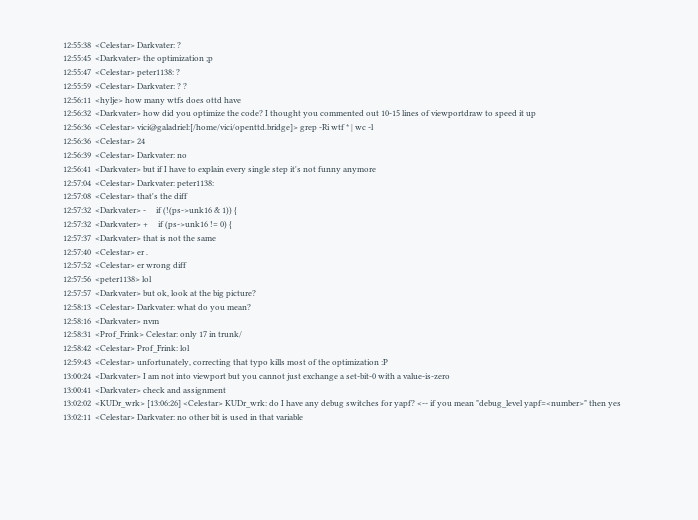12:55:38  <Celestar> Darkvater: ?
12:55:45  <Darkvater> the optimization ;p
12:55:47  <Celestar> peter1138: ?
12:55:59  <Celestar> Darkvater: ? ?
12:56:11  <hylje> how many wtfs does ottd have
12:56:32  <Darkvater> how did you optimize the code? I thought you commented out 10-15 lines of viewportdraw to speed it up
12:56:36  <Celestar> vici@galadriel:[/home/vici/openttd.bridge]> grep -Ri wtf * | wc -l
12:56:36  <Celestar> 24
12:56:39  <Celestar> Darkvater: no
12:56:41  <Darkvater> but if I have to explain every single step it's not funny anymore
12:57:04  <Celestar> Darkvater: peter1138:
12:57:08  <Celestar> that's the diff
12:57:32  <Darkvater> -     if (!(ps->unk16 & 1)) {
12:57:32  <Darkvater> +     if (ps->unk16 != 0) {
12:57:37  <Darkvater> that is not the same
12:57:40  <Celestar> er .
12:57:52  <Celestar> er wrong diff
12:57:56  <peter1138> lol
12:57:57  <Darkvater> but ok, look at the big picture?
12:58:13  <Celestar> Darkvater: what do you mean?
12:58:16  <Darkvater> nvm
12:58:31  <Prof_Frink> Celestar: only 17 in trunk/
12:58:42  <Celestar> Prof_Frink: lol
12:59:43  <Celestar> unfortunately, correcting that typo kills most of the optimization :P
13:00:24  <Darkvater> I am not into viewport but you cannot just exchange a set-bit-0 with a value-is-zero
13:00:41  <Darkvater> check and assignment
13:02:02  <KUDr_wrk> [13:06:26] <Celestar> KUDr_wrk: do I have any debug switches for yapf? <-- if you mean "debug_level yapf=<number>" then yes
13:02:11  <Celestar> Darkvater: no other bit is used in that variable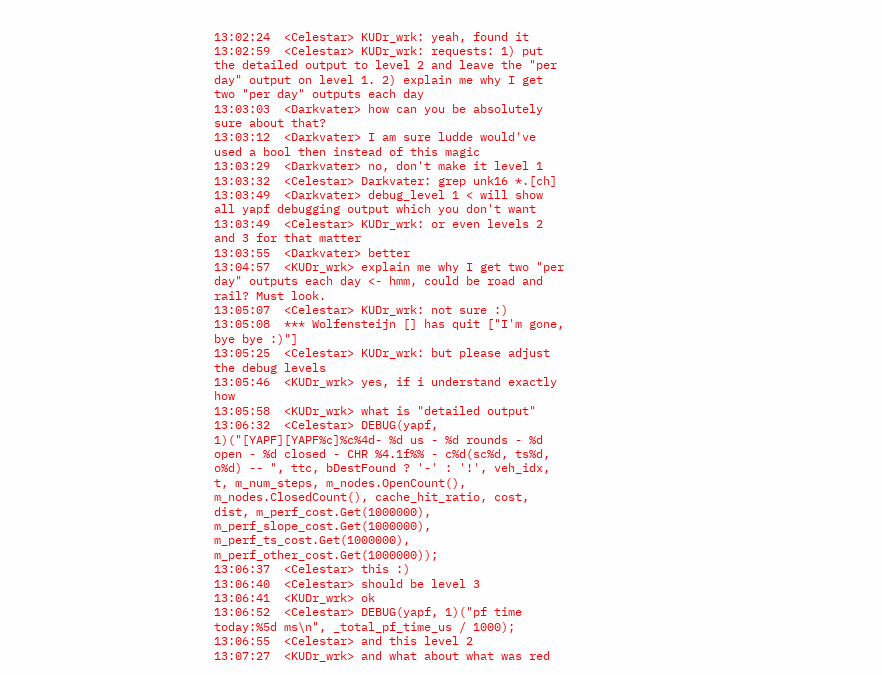13:02:24  <Celestar> KUDr_wrk: yeah, found it
13:02:59  <Celestar> KUDr_wrk: requests: 1) put the detailed output to level 2 and leave the "per day" output on level 1. 2) explain me why I get two "per day" outputs each day
13:03:03  <Darkvater> how can you be absolutely sure about that?
13:03:12  <Darkvater> I am sure ludde would've used a bool then instead of this magic
13:03:29  <Darkvater> no, don't make it level 1
13:03:32  <Celestar> Darkvater: grep unk16 *.[ch]
13:03:49  <Darkvater> debug_level 1 < will show all yapf debugging output which you don't want
13:03:49  <Celestar> KUDr_wrk: or even levels 2 and 3 for that matter
13:03:55  <Darkvater> better
13:04:57  <KUDr_wrk> explain me why I get two "per day" outputs each day <- hmm, could be road and rail? Must look.
13:05:07  <Celestar> KUDr_wrk: not sure :)
13:05:08  *** Wolfensteijn [] has quit ["I'm gone, bye bye :)"]
13:05:25  <Celestar> KUDr_wrk: but please adjust the debug levels
13:05:46  <KUDr_wrk> yes, if i understand exactly how
13:05:58  <KUDr_wrk> what is "detailed output"
13:06:32  <Celestar> DEBUG(yapf, 1)("[YAPF][YAPF%c]%c%4d- %d us - %d rounds - %d open - %d closed - CHR %4.1f%% - c%d(sc%d, ts%d, o%d) -- ", ttc, bDestFound ? '-' : '!', veh_idx, t, m_num_steps, m_nodes.OpenCount(), m_nodes.ClosedCount(), cache_hit_ratio, cost, dist, m_perf_cost.Get(1000000), m_perf_slope_cost.Get(1000000), m_perf_ts_cost.Get(1000000), m_perf_other_cost.Get(1000000));
13:06:37  <Celestar> this :)
13:06:40  <Celestar> should be level 3
13:06:41  <KUDr_wrk> ok
13:06:52  <Celestar> DEBUG(yapf, 1)("pf time today:%5d ms\n", _total_pf_time_us / 1000);
13:06:55  <Celestar> and this level 2
13:07:27  <KUDr_wrk> and what about what was red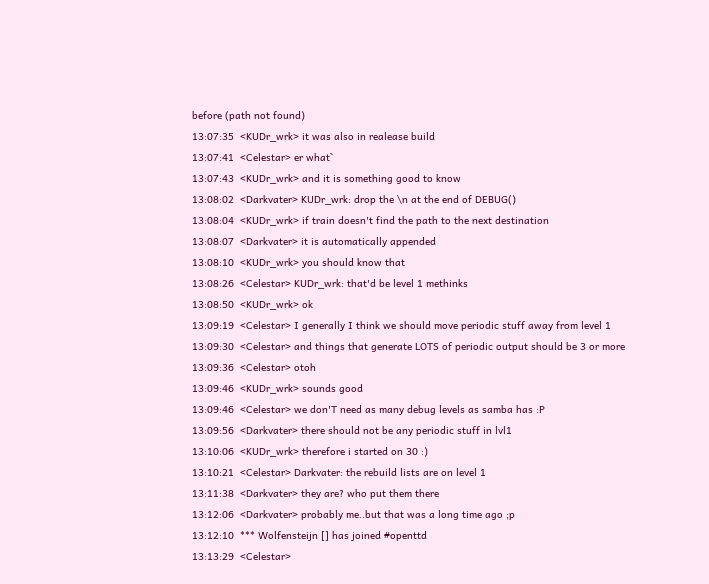before (path not found)
13:07:35  <KUDr_wrk> it was also in realease build
13:07:41  <Celestar> er what`
13:07:43  <KUDr_wrk> and it is something good to know
13:08:02  <Darkvater> KUDr_wrk: drop the \n at the end of DEBUG()
13:08:04  <KUDr_wrk> if train doesn't find the path to the next destination
13:08:07  <Darkvater> it is automatically appended
13:08:10  <KUDr_wrk> you should know that
13:08:26  <Celestar> KUDr_wrk: that'd be level 1 methinks
13:08:50  <KUDr_wrk> ok
13:09:19  <Celestar> I generally I think we should move periodic stuff away from level 1
13:09:30  <Celestar> and things that generate LOTS of periodic output should be 3 or more
13:09:36  <Celestar> otoh
13:09:46  <KUDr_wrk> sounds good
13:09:46  <Celestar> we don'T need as many debug levels as samba has :P
13:09:56  <Darkvater> there should not be any periodic stuff in lvl1
13:10:06  <KUDr_wrk> therefore i started on 30 :)
13:10:21  <Celestar> Darkvater: the rebuild lists are on level 1
13:11:38  <Darkvater> they are? who put them there
13:12:06  <Darkvater> probably me..but that was a long time ago ;p
13:12:10  *** Wolfensteijn [] has joined #openttd
13:13:29  <Celestar>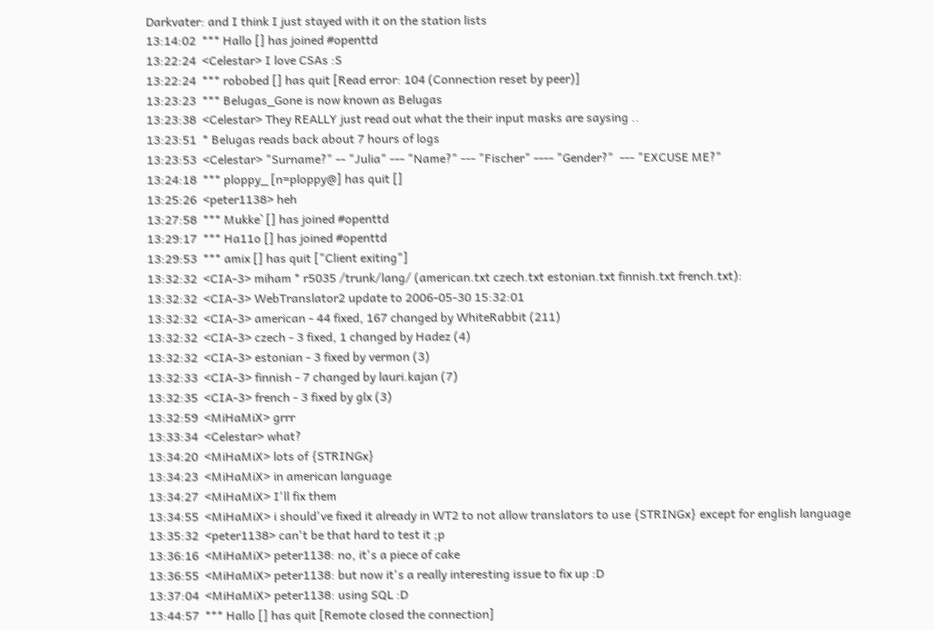Darkvater: and I think I just stayed with it on the station lists
13:14:02  *** Hallo [] has joined #openttd
13:22:24  <Celestar> I love CSAs :S
13:22:24  *** robobed [] has quit [Read error: 104 (Connection reset by peer)]
13:23:23  *** Belugas_Gone is now known as Belugas
13:23:38  <Celestar> They REALLY just read out what the their input masks are saysing ..
13:23:51  * Belugas reads back about 7 hours of logs
13:23:53  <Celestar> "Surname?" -- "Julia" --- "Name?" --- "Fischer" ---- "Gender?"  --- "EXCUSE ME?"
13:24:18  *** ploppy_ [n=ploppy@] has quit []
13:25:26  <peter1138> heh
13:27:58  *** Mukke` [] has joined #openttd
13:29:17  *** Ha11o [] has joined #openttd
13:29:53  *** amix [] has quit ["Client exiting"]
13:32:32  <CIA-3> miham * r5035 /trunk/lang/ (american.txt czech.txt estonian.txt finnish.txt french.txt):
13:32:32  <CIA-3> WebTranslator2 update to 2006-05-30 15:32:01
13:32:32  <CIA-3> american - 44 fixed, 167 changed by WhiteRabbit (211)
13:32:32  <CIA-3> czech - 3 fixed, 1 changed by Hadez (4)
13:32:32  <CIA-3> estonian - 3 fixed by vermon (3)
13:32:33  <CIA-3> finnish - 7 changed by lauri.kajan (7)
13:32:35  <CIA-3> french - 3 fixed by glx (3)
13:32:59  <MiHaMiX> grrr
13:33:34  <Celestar> what?
13:34:20  <MiHaMiX> lots of {STRINGx}
13:34:23  <MiHaMiX> in american language
13:34:27  <MiHaMiX> I'll fix them
13:34:55  <MiHaMiX> i should've fixed it already in WT2 to not allow translators to use {STRINGx} except for english language
13:35:32  <peter1138> can't be that hard to test it ;p
13:36:16  <MiHaMiX> peter1138: no, it's a piece of cake
13:36:55  <MiHaMiX> peter1138: but now it's a really interesting issue to fix up :D
13:37:04  <MiHaMiX> peter1138: using SQL :D
13:44:57  *** Hallo [] has quit [Remote closed the connection]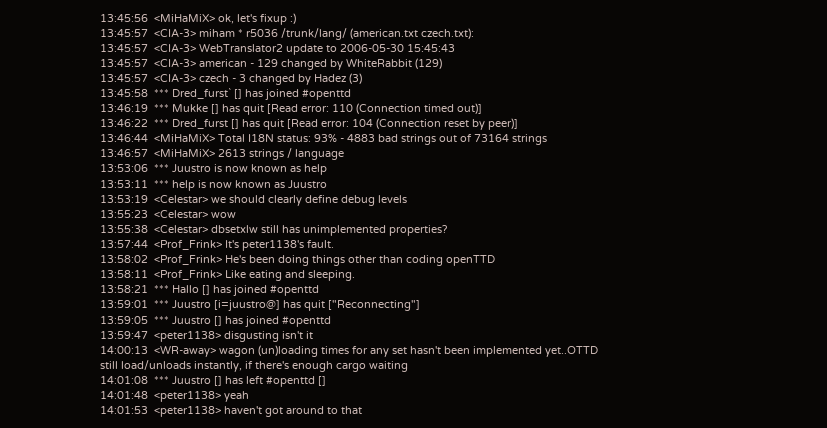13:45:56  <MiHaMiX> ok, let's fixup :)
13:45:57  <CIA-3> miham * r5036 /trunk/lang/ (american.txt czech.txt):
13:45:57  <CIA-3> WebTranslator2 update to 2006-05-30 15:45:43
13:45:57  <CIA-3> american - 129 changed by WhiteRabbit (129)
13:45:57  <CIA-3> czech - 3 changed by Hadez (3)
13:45:58  *** Dred_furst` [] has joined #openttd
13:46:19  *** Mukke [] has quit [Read error: 110 (Connection timed out)]
13:46:22  *** Dred_furst [] has quit [Read error: 104 (Connection reset by peer)]
13:46:44  <MiHaMiX> Total I18N status: 93% - 4883 bad strings out of 73164 strings
13:46:57  <MiHaMiX> 2613 strings / language
13:53:06  *** Juustro is now known as help
13:53:11  *** help is now known as Juustro
13:53:19  <Celestar> we should clearly define debug levels
13:55:23  <Celestar> wow
13:55:38  <Celestar> dbsetxlw still has unimplemented properties?
13:57:44  <Prof_Frink> It's peter1138's fault.
13:58:02  <Prof_Frink> He's been doing things other than coding openTTD
13:58:11  <Prof_Frink> Like eating and sleeping.
13:58:21  *** Hallo [] has joined #openttd
13:59:01  *** Juustro [i=juustro@] has quit ["Reconnecting"]
13:59:05  *** Juustro [] has joined #openttd
13:59:47  <peter1138> disgusting isn't it
14:00:13  <WR-away> wagon (un)loading times for any set hasn't been implemented yet..OTTD still load/unloads instantly, if there's enough cargo waiting
14:01:08  *** Juustro [] has left #openttd []
14:01:48  <peter1138> yeah
14:01:53  <peter1138> haven't got around to that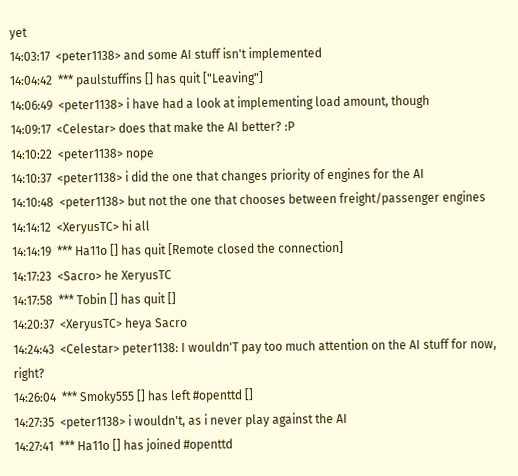yet
14:03:17  <peter1138> and some AI stuff isn't implemented
14:04:42  *** paulstuffins [] has quit ["Leaving"]
14:06:49  <peter1138> i have had a look at implementing load amount, though
14:09:17  <Celestar> does that make the AI better? :P
14:10:22  <peter1138> nope
14:10:37  <peter1138> i did the one that changes priority of engines for the AI
14:10:48  <peter1138> but not the one that chooses between freight/passenger engines
14:14:12  <XeryusTC> hi all
14:14:19  *** Ha11o [] has quit [Remote closed the connection]
14:17:23  <Sacro> he XeryusTC
14:17:58  *** Tobin [] has quit []
14:20:37  <XeryusTC> heya Sacro
14:24:43  <Celestar> peter1138: I wouldn'T pay too much attention on the AI stuff for now, right?
14:26:04  *** Smoky555 [] has left #openttd []
14:27:35  <peter1138> i wouldn't, as i never play against the AI
14:27:41  *** Ha11o [] has joined #openttd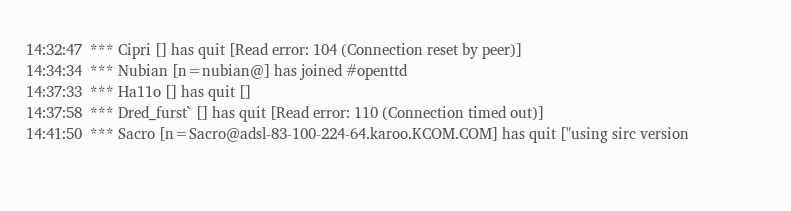14:32:47  *** Cipri [] has quit [Read error: 104 (Connection reset by peer)]
14:34:34  *** Nubian [n=nubian@] has joined #openttd
14:37:33  *** Ha11o [] has quit []
14:37:58  *** Dred_furst` [] has quit [Read error: 110 (Connection timed out)]
14:41:50  *** Sacro [n=Sacro@adsl-83-100-224-64.karoo.KCOM.COM] has quit ["using sirc version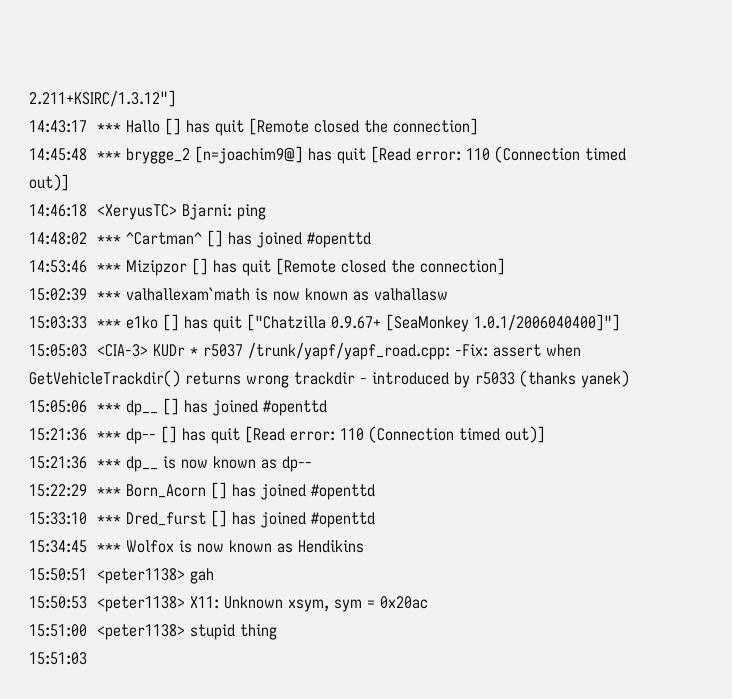2.211+KSIRC/1.3.12"]
14:43:17  *** Hallo [] has quit [Remote closed the connection]
14:45:48  *** brygge_2 [n=joachim9@] has quit [Read error: 110 (Connection timed out)]
14:46:18  <XeryusTC> Bjarni: ping
14:48:02  *** ^Cartman^ [] has joined #openttd
14:53:46  *** Mizipzor [] has quit [Remote closed the connection]
15:02:39  *** valhallexam`math is now known as valhallasw
15:03:33  *** e1ko [] has quit ["Chatzilla 0.9.67+ [SeaMonkey 1.0.1/2006040400]"]
15:05:03  <CIA-3> KUDr * r5037 /trunk/yapf/yapf_road.cpp: -Fix: assert when GetVehicleTrackdir() returns wrong trackdir - introduced by r5033 (thanks yanek)
15:05:06  *** dp__ [] has joined #openttd
15:21:36  *** dp-- [] has quit [Read error: 110 (Connection timed out)]
15:21:36  *** dp__ is now known as dp--
15:22:29  *** Born_Acorn [] has joined #openttd
15:33:10  *** Dred_furst [] has joined #openttd
15:34:45  *** Wolfox is now known as Hendikins
15:50:51  <peter1138> gah
15:50:53  <peter1138> X11: Unknown xsym, sym = 0x20ac
15:51:00  <peter1138> stupid thing
15:51:03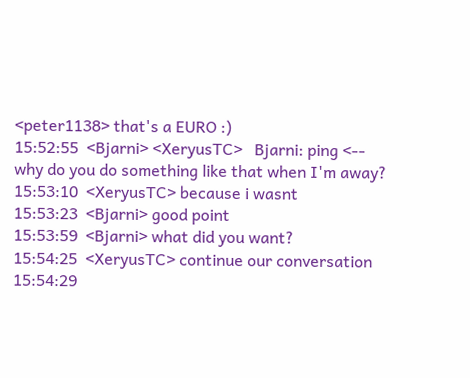<peter1138> that's a EURO :)
15:52:55  <Bjarni> <XeryusTC>   Bjarni: ping <-- why do you do something like that when I'm away?
15:53:10  <XeryusTC> because i wasnt
15:53:23  <Bjarni> good point
15:53:59  <Bjarni> what did you want?
15:54:25  <XeryusTC> continue our conversation
15:54:29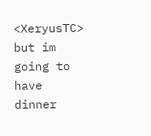<XeryusTC> but im going to have dinner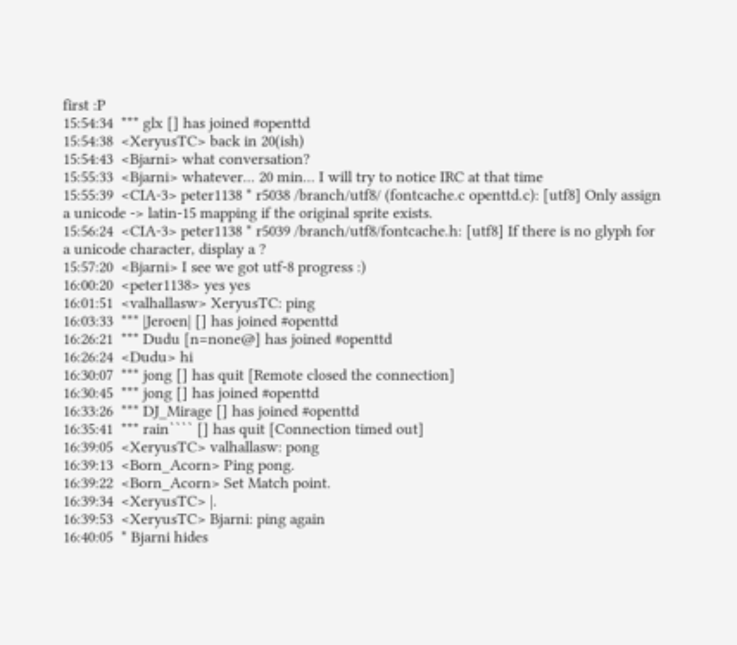first :P
15:54:34  *** glx [] has joined #openttd
15:54:38  <XeryusTC> back in 20(ish)
15:54:43  <Bjarni> what conversation?
15:55:33  <Bjarni> whatever... 20 min... I will try to notice IRC at that time
15:55:39  <CIA-3> peter1138 * r5038 /branch/utf8/ (fontcache.c openttd.c): [utf8] Only assign a unicode -> latin-15 mapping if the original sprite exists.
15:56:24  <CIA-3> peter1138 * r5039 /branch/utf8/fontcache.h: [utf8] If there is no glyph for a unicode character, display a ?
15:57:20  <Bjarni> I see we got utf-8 progress :)
16:00:20  <peter1138> yes yes
16:01:51  <valhallasw> XeryusTC: ping
16:03:33  *** |Jeroen| [] has joined #openttd
16:26:21  *** Dudu [n=none@] has joined #openttd
16:26:24  <Dudu> hi
16:30:07  *** jong [] has quit [Remote closed the connection]
16:30:45  *** jong [] has joined #openttd
16:33:26  *** DJ_Mirage [] has joined #openttd
16:35:41  *** rain```` [] has quit [Connection timed out]
16:39:05  <XeryusTC> valhallasw: pong
16:39:13  <Born_Acorn> Ping pong.
16:39:22  <Born_Acorn> Set Match point.
16:39:34  <XeryusTC> |.
16:39:53  <XeryusTC> Bjarni: ping again
16:40:05  * Bjarni hides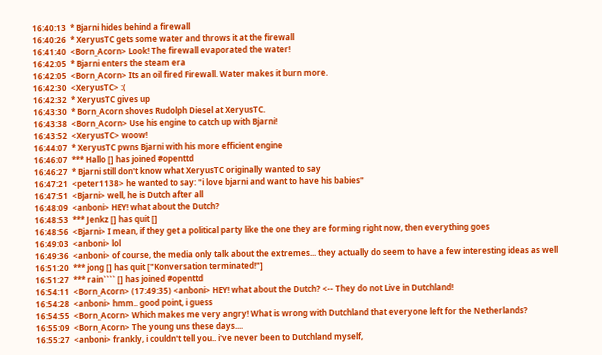16:40:13  * Bjarni hides behind a firewall
16:40:26  * XeryusTC gets some water and throws it at the firewall
16:41:40  <Born_Acorn> Look! The firewall evaporated the water!
16:42:05  * Bjarni enters the steam era
16:42:05  <Born_Acorn> Its an oil fired Firewall. Water makes it burn more.
16:42:30  <XeryusTC> :(
16:42:32  * XeryusTC gives up
16:43:30  * Born_Acorn shoves Rudolph Diesel at XeryusTC.
16:43:38  <Born_Acorn> Use his engine to catch up with Bjarni!
16:43:52  <XeryusTC> woow!
16:44:07  * XeryusTC pwns Bjarni with his more efficient engine
16:46:07  *** Hallo [] has joined #openttd
16:46:27  * Bjarni still don't know what XeryusTC originally wanted to say
16:47:21  <peter1138> he wanted to say: "i love bjarni and want to have his babies"
16:47:51  <Bjarni> well, he is Dutch after all
16:48:09  <anboni> HEY! what about the Dutch?
16:48:53  *** Jenkz [] has quit []
16:48:56  <Bjarni> I mean, if they get a political party like the one they are forming right now, then everything goes
16:49:03  <anboni> lol
16:49:36  <anboni> of course, the media only talk about the extremes... they actually do seem to have a few interesting ideas as well
16:51:20  *** jong [] has quit ["Konversation terminated!"]
16:51:27  *** rain```` [] has joined #openttd
16:54:11  <Born_Acorn> (17:49:35) <anboni> HEY! what about the Dutch? <-- They do not Live in Dutchland!
16:54:28  <anboni> hmm.. good point, i guess
16:54:55  <Born_Acorn> Which makes me very angry! What is wrong with Dutchland that everyone left for the Netherlands?
16:55:09  <Born_Acorn> The young uns these days....
16:55:27  <anboni> frankly, i couldn't tell you.. i've never been to Dutchland myself,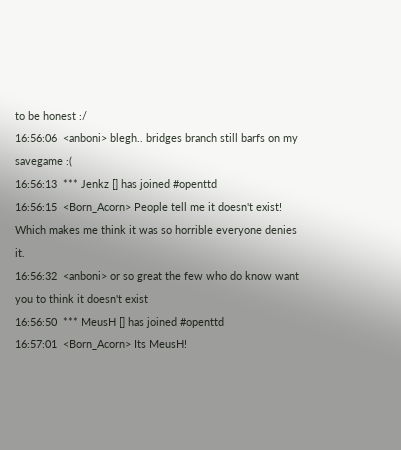to be honest :/
16:56:06  <anboni> blegh.. bridges branch still barfs on my savegame :(
16:56:13  *** Jenkz [] has joined #openttd
16:56:15  <Born_Acorn> People tell me it doesn't exist! Which makes me think it was so horrible everyone denies it.
16:56:32  <anboni> or so great the few who do know want you to think it doesn't exist
16:56:50  *** MeusH [] has joined #openttd
16:57:01  <Born_Acorn> Its MeusH!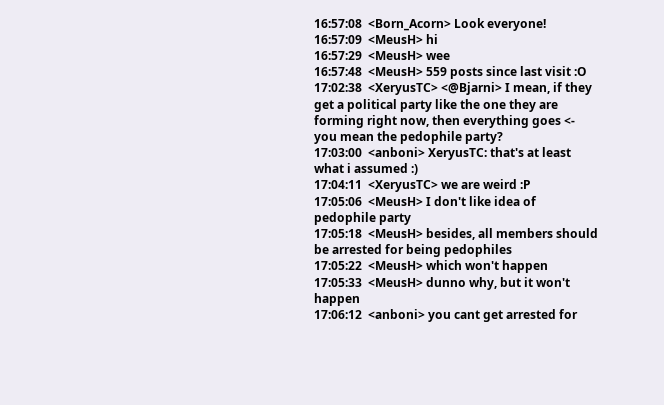16:57:08  <Born_Acorn> Look everyone!
16:57:09  <MeusH> hi
16:57:29  <MeusH> wee
16:57:48  <MeusH> 559 posts since last visit :O
17:02:38  <XeryusTC> <@Bjarni> I mean, if they get a political party like the one they are forming right now, then everything goes <- you mean the pedophile party?
17:03:00  <anboni> XeryusTC: that's at least what i assumed :)
17:04:11  <XeryusTC> we are weird :P
17:05:06  <MeusH> I don't like idea of pedophile party
17:05:18  <MeusH> besides, all members should be arrested for being pedophiles
17:05:22  <MeusH> which won't happen
17:05:33  <MeusH> dunno why, but it won't happen
17:06:12  <anboni> you cant get arrested for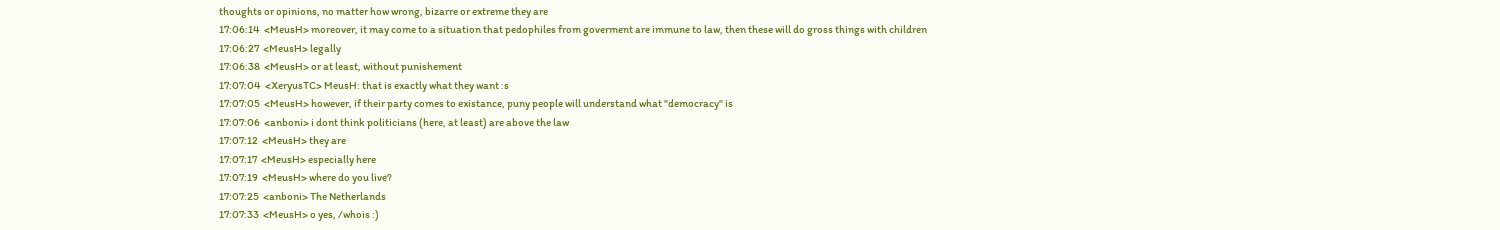thoughts or opinions, no matter how wrong, bizarre or extreme they are
17:06:14  <MeusH> moreover, it may come to a situation that pedophiles from goverment are immune to law, then these will do gross things with children
17:06:27  <MeusH> legally
17:06:38  <MeusH> or at least, without punishement
17:07:04  <XeryusTC> MeusH: that is exactly what they want :s
17:07:05  <MeusH> however, if their party comes to existance, puny people will understand what "democracy" is
17:07:06  <anboni> i dont think politicians (here, at least) are above the law
17:07:12  <MeusH> they are
17:07:17  <MeusH> especially here
17:07:19  <MeusH> where do you live?
17:07:25  <anboni> The Netherlands
17:07:33  <MeusH> o yes, /whois :)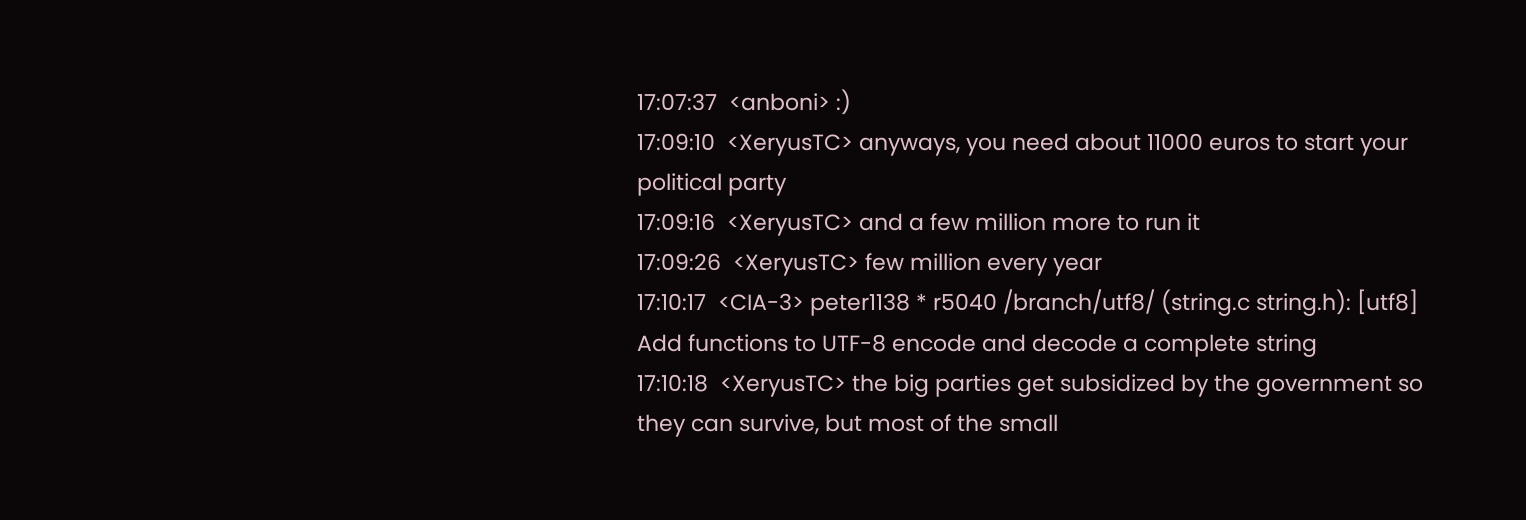17:07:37  <anboni> :)
17:09:10  <XeryusTC> anyways, you need about 11000 euros to start your political party
17:09:16  <XeryusTC> and a few million more to run it
17:09:26  <XeryusTC> few million every year
17:10:17  <CIA-3> peter1138 * r5040 /branch/utf8/ (string.c string.h): [utf8] Add functions to UTF-8 encode and decode a complete string
17:10:18  <XeryusTC> the big parties get subsidized by the government so they can survive, but most of the small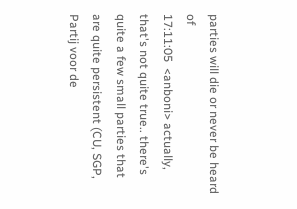parties will die or never be heard of
17:11:05  <anboni> actually, that's not quite true.. there's quite a few small parties that are quite persistent (CU, SGP, Partij voor de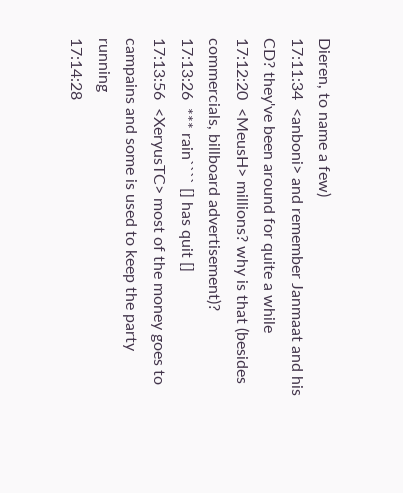Dieren, to name a few)
17:11:34  <anboni> and remember Janmaat and his CD? they've been around for quite a while
17:12:20  <MeusH> millions? why is that (besides commercials, billboard advertisement)?
17:13:26  *** rain```` [] has quit []
17:13:56  <XeryusTC> most of the money goes to campains and some is used to keep the party running
17:14:28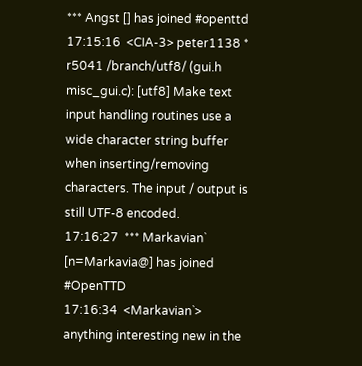*** Angst [] has joined #openttd
17:15:16  <CIA-3> peter1138 * r5041 /branch/utf8/ (gui.h misc_gui.c): [utf8] Make text input handling routines use a wide character string buffer when inserting/removing characters. The input / output is still UTF-8 encoded.
17:16:27  *** Markavian` [n=Markavia@] has joined #OpenTTD
17:16:34  <Markavian`> anything interesting new in the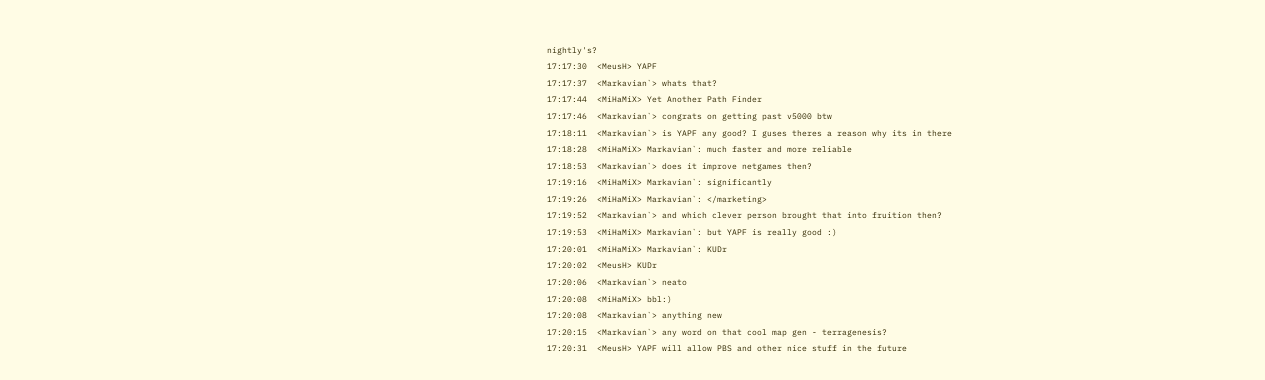nightly's?
17:17:30  <MeusH> YAPF
17:17:37  <Markavian`> whats that?
17:17:44  <MiHaMiX> Yet Another Path Finder
17:17:46  <Markavian`> congrats on getting past v5000 btw
17:18:11  <Markavian`> is YAPF any good? I guses theres a reason why its in there
17:18:28  <MiHaMiX> Markavian`: much faster and more reliable
17:18:53  <Markavian`> does it improve netgames then?
17:19:16  <MiHaMiX> Markavian`: significantly
17:19:26  <MiHaMiX> Markavian`: </marketing>
17:19:52  <Markavian`> and which clever person brought that into fruition then?
17:19:53  <MiHaMiX> Markavian`: but YAPF is really good :)
17:20:01  <MiHaMiX> Markavian`: KUDr
17:20:02  <MeusH> KUDr
17:20:06  <Markavian`> neato
17:20:08  <MiHaMiX> bbl:)
17:20:08  <Markavian`> anything new
17:20:15  <Markavian`> any word on that cool map gen - terragenesis?
17:20:31  <MeusH> YAPF will allow PBS and other nice stuff in the future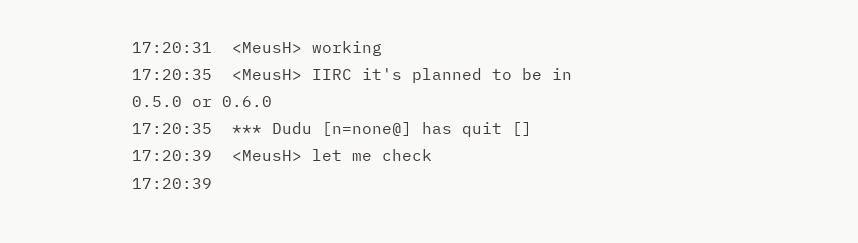17:20:31  <MeusH> working
17:20:35  <MeusH> IIRC it's planned to be in 0.5.0 or 0.6.0
17:20:35  *** Dudu [n=none@] has quit []
17:20:39  <MeusH> let me check
17:20:39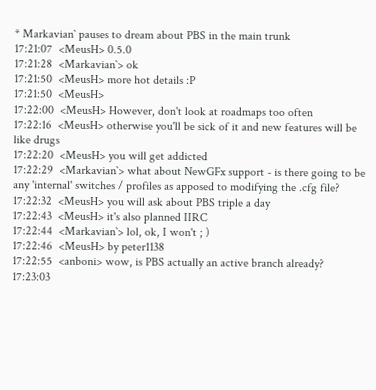* Markavian` pauses to dream about PBS in the main trunk
17:21:07  <MeusH> 0.5.0
17:21:28  <Markavian`> ok
17:21:50  <MeusH> more hot details :P
17:21:50  <MeusH>
17:22:00  <MeusH> However, don't look at roadmaps too often
17:22:16  <MeusH> otherwise you'll be sick of it and new features will be like drugs
17:22:20  <MeusH> you will get addicted
17:22:29  <Markavian`> what about NewGFx support - is there going to be any 'internal' switches / profiles as apposed to modifying the .cfg file?
17:22:32  <MeusH> you will ask about PBS triple a day
17:22:43  <MeusH> it's also planned IIRC
17:22:44  <Markavian`> lol, ok, I won't ; )
17:22:46  <MeusH> by peter1138
17:22:55  <anboni> wow, is PBS actually an active branch already?
17:23:03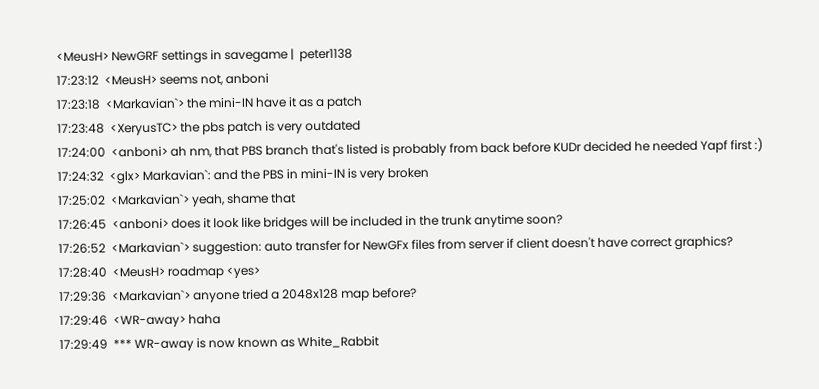<MeusH> NewGRF settings in savegame |  peter1138
17:23:12  <MeusH> seems not, anboni
17:23:18  <Markavian`> the mini-IN have it as a patch
17:23:48  <XeryusTC> the pbs patch is very outdated
17:24:00  <anboni> ah nm, that PBS branch that's listed is probably from back before KUDr decided he needed Yapf first :)
17:24:32  <glx> Markavian`: and the PBS in mini-IN is very broken
17:25:02  <Markavian`> yeah, shame that
17:26:45  <anboni> does it look like bridges will be included in the trunk anytime soon?
17:26:52  <Markavian`> suggestion: auto transfer for NewGFx files from server if client doesn't have correct graphics?
17:28:40  <MeusH> roadmap <yes>
17:29:36  <Markavian`> anyone tried a 2048x128 map before?
17:29:46  <WR-away> haha
17:29:49  *** WR-away is now known as White_Rabbit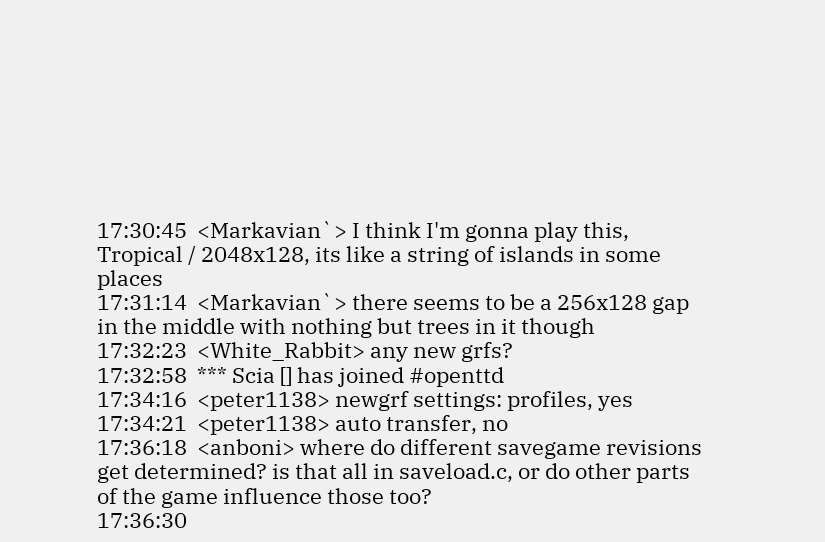17:30:45  <Markavian`> I think I'm gonna play this, Tropical / 2048x128, its like a string of islands in some places
17:31:14  <Markavian`> there seems to be a 256x128 gap in the middle with nothing but trees in it though
17:32:23  <White_Rabbit> any new grfs?
17:32:58  *** Scia [] has joined #openttd
17:34:16  <peter1138> newgrf settings: profiles, yes
17:34:21  <peter1138> auto transfer, no
17:36:18  <anboni> where do different savegame revisions get determined? is that all in saveload.c, or do other parts of the game influence those too?
17:36:30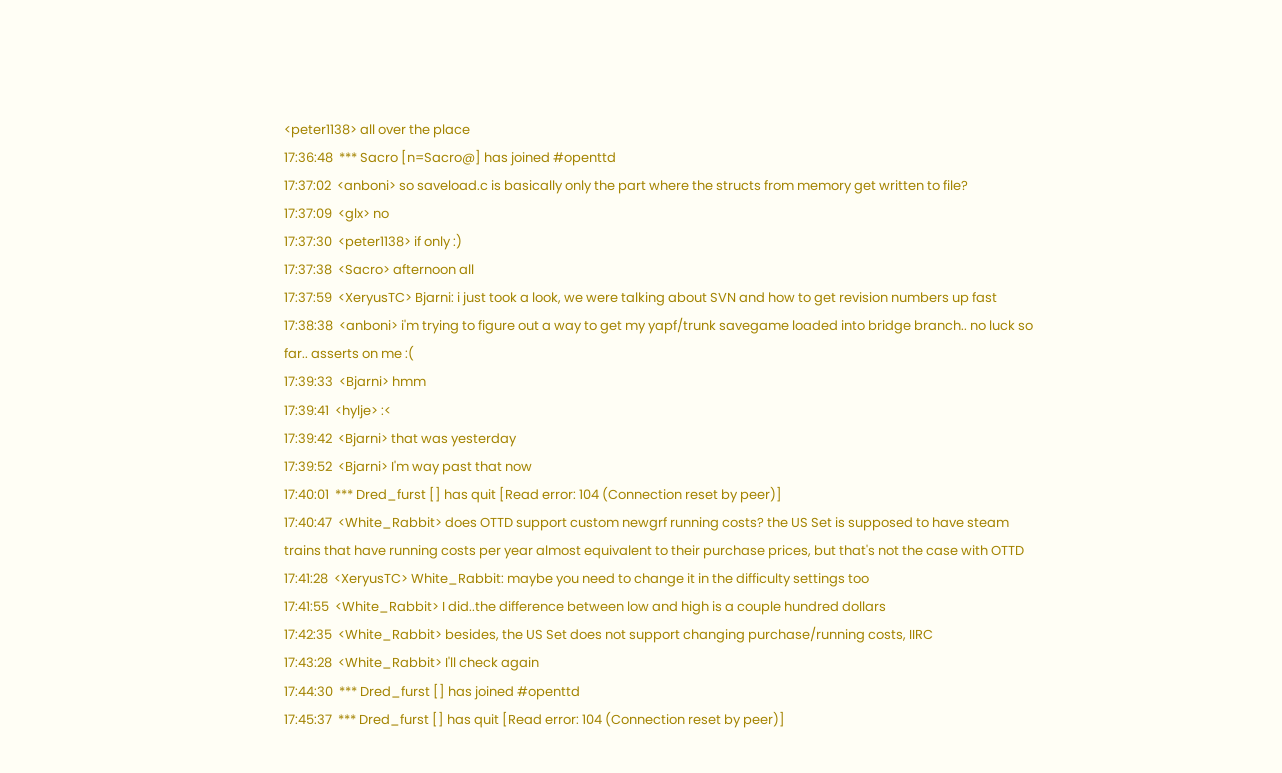<peter1138> all over the place
17:36:48  *** Sacro [n=Sacro@] has joined #openttd
17:37:02  <anboni> so saveload.c is basically only the part where the structs from memory get written to file?
17:37:09  <glx> no
17:37:30  <peter1138> if only :)
17:37:38  <Sacro> afternoon all
17:37:59  <XeryusTC> Bjarni: i just took a look, we were talking about SVN and how to get revision numbers up fast
17:38:38  <anboni> i'm trying to figure out a way to get my yapf/trunk savegame loaded into bridge branch.. no luck so far.. asserts on me :(
17:39:33  <Bjarni> hmm
17:39:41  <hylje> :<
17:39:42  <Bjarni> that was yesterday
17:39:52  <Bjarni> I'm way past that now
17:40:01  *** Dred_furst [] has quit [Read error: 104 (Connection reset by peer)]
17:40:47  <White_Rabbit> does OTTD support custom newgrf running costs? the US Set is supposed to have steam trains that have running costs per year almost equivalent to their purchase prices, but that's not the case with OTTD
17:41:28  <XeryusTC> White_Rabbit: maybe you need to change it in the difficulty settings too
17:41:55  <White_Rabbit> I did..the difference between low and high is a couple hundred dollars
17:42:35  <White_Rabbit> besides, the US Set does not support changing purchase/running costs, IIRC
17:43:28  <White_Rabbit> I'll check again
17:44:30  *** Dred_furst [] has joined #openttd
17:45:37  *** Dred_furst [] has quit [Read error: 104 (Connection reset by peer)]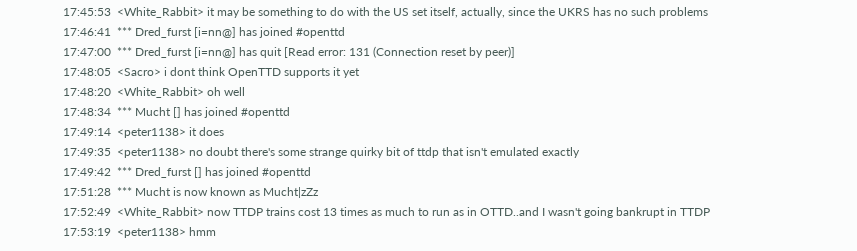17:45:53  <White_Rabbit> it may be something to do with the US set itself, actually, since the UKRS has no such problems
17:46:41  *** Dred_furst [i=nn@] has joined #openttd
17:47:00  *** Dred_furst [i=nn@] has quit [Read error: 131 (Connection reset by peer)]
17:48:05  <Sacro> i dont think OpenTTD supports it yet
17:48:20  <White_Rabbit> oh well
17:48:34  *** Mucht [] has joined #openttd
17:49:14  <peter1138> it does
17:49:35  <peter1138> no doubt there's some strange quirky bit of ttdp that isn't emulated exactly
17:49:42  *** Dred_furst [] has joined #openttd
17:51:28  *** Mucht is now known as Mucht|zZz
17:52:49  <White_Rabbit> now TTDP trains cost 13 times as much to run as in OTTD..and I wasn't going bankrupt in TTDP
17:53:19  <peter1138> hmm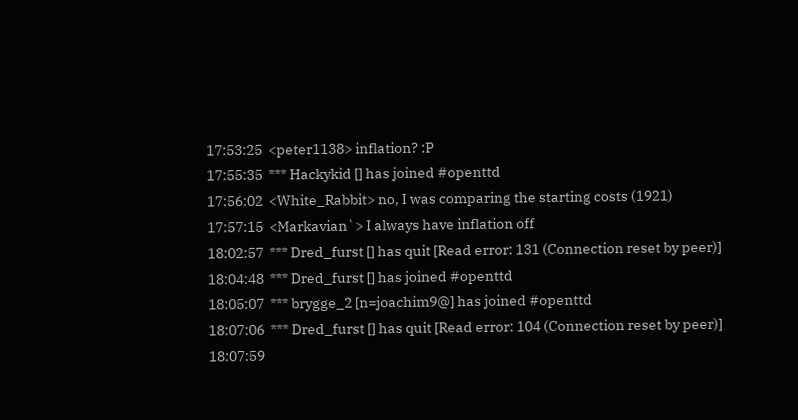17:53:25  <peter1138> inflation? :P
17:55:35  *** Hackykid [] has joined #openttd
17:56:02  <White_Rabbit> no, I was comparing the starting costs (1921)
17:57:15  <Markavian`> I always have inflation off
18:02:57  *** Dred_furst [] has quit [Read error: 131 (Connection reset by peer)]
18:04:48  *** Dred_furst [] has joined #openttd
18:05:07  *** brygge_2 [n=joachim9@] has joined #openttd
18:07:06  *** Dred_furst [] has quit [Read error: 104 (Connection reset by peer)]
18:07:59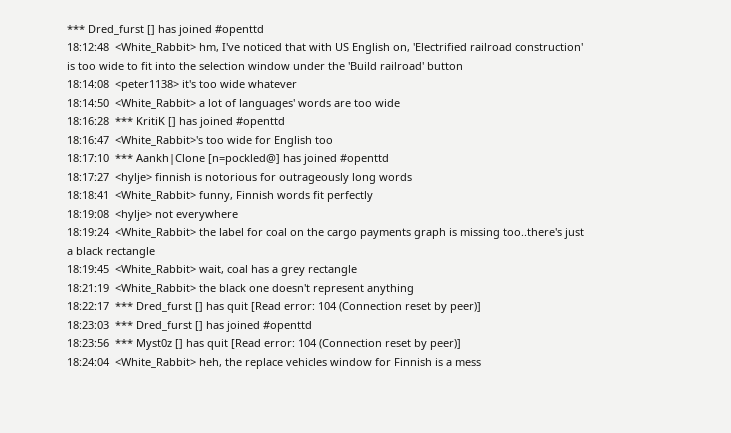*** Dred_furst [] has joined #openttd
18:12:48  <White_Rabbit> hm, I've noticed that with US English on, 'Electrified railroad construction' is too wide to fit into the selection window under the 'Build railroad' button
18:14:08  <peter1138> it's too wide whatever
18:14:50  <White_Rabbit> a lot of languages' words are too wide
18:16:28  *** KritiK [] has joined #openttd
18:16:47  <White_Rabbit>'s too wide for English too
18:17:10  *** Aankh|Clone [n=pockled@] has joined #openttd
18:17:27  <hylje> finnish is notorious for outrageously long words
18:18:41  <White_Rabbit> funny, Finnish words fit perfectly
18:19:08  <hylje> not everywhere
18:19:24  <White_Rabbit> the label for coal on the cargo payments graph is missing too..there's just a black rectangle
18:19:45  <White_Rabbit> wait, coal has a grey rectangle
18:21:19  <White_Rabbit> the black one doesn't represent anything
18:22:17  *** Dred_furst [] has quit [Read error: 104 (Connection reset by peer)]
18:23:03  *** Dred_furst [] has joined #openttd
18:23:56  *** Myst0z [] has quit [Read error: 104 (Connection reset by peer)]
18:24:04  <White_Rabbit> heh, the replace vehicles window for Finnish is a mess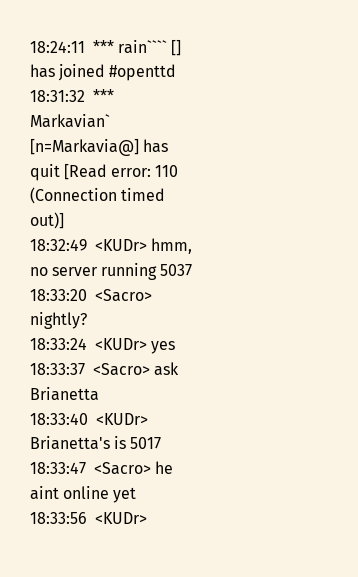18:24:11  *** rain```` [] has joined #openttd
18:31:32  *** Markavian` [n=Markavia@] has quit [Read error: 110 (Connection timed out)]
18:32:49  <KUDr> hmm, no server running 5037
18:33:20  <Sacro> nightly?
18:33:24  <KUDr> yes
18:33:37  <Sacro> ask Brianetta
18:33:40  <KUDr> Brianetta's is 5017
18:33:47  <Sacro> he aint online yet
18:33:56  <KUDr>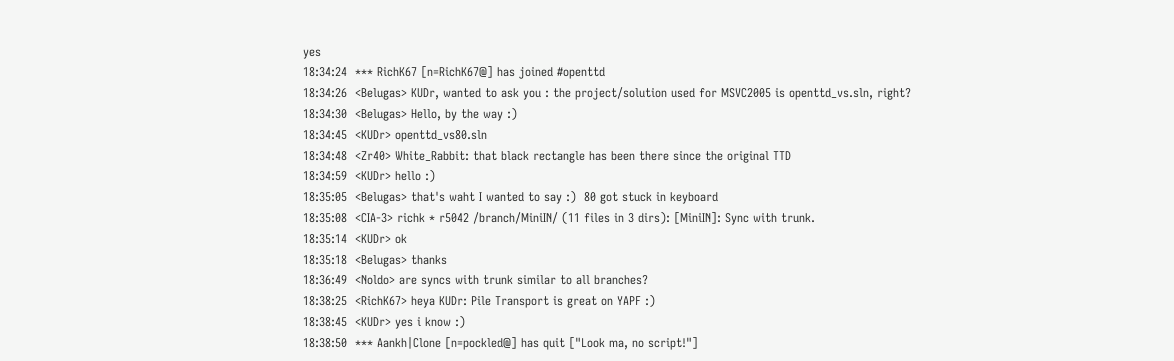yes
18:34:24  *** RichK67 [n=RichK67@] has joined #openttd
18:34:26  <Belugas> KUDr, wanted to ask you : the project/solution used for MSVC2005 is openttd_vs.sln, right?
18:34:30  <Belugas> Hello, by the way :)
18:34:45  <KUDr> openttd_vs80.sln
18:34:48  <Zr40> White_Rabbit: that black rectangle has been there since the original TTD
18:34:59  <KUDr> hello :)
18:35:05  <Belugas> that's waht I wanted to say :)  80 got stuck in keyboard
18:35:08  <CIA-3> richk * r5042 /branch/MiniIN/ (11 files in 3 dirs): [MiniIN]: Sync with trunk.
18:35:14  <KUDr> ok
18:35:18  <Belugas> thanks
18:36:49  <Noldo> are syncs with trunk similar to all branches?
18:38:25  <RichK67> heya KUDr: Pile Transport is great on YAPF :)
18:38:45  <KUDr> yes i know :)
18:38:50  *** Aankh|Clone [n=pockled@] has quit ["Look ma, no script!"]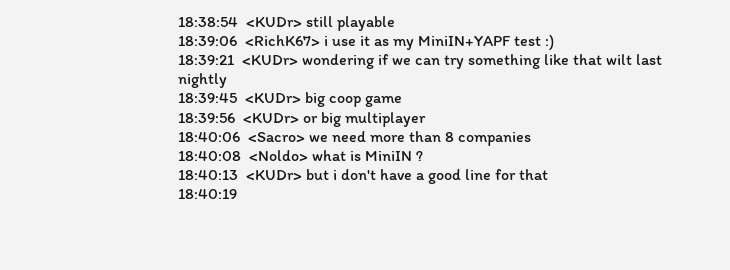18:38:54  <KUDr> still playable
18:39:06  <RichK67> i use it as my MiniIN+YAPF test :)
18:39:21  <KUDr> wondering if we can try something like that wilt last nightly
18:39:45  <KUDr> big coop game
18:39:56  <KUDr> or big multiplayer
18:40:06  <Sacro> we need more than 8 companies
18:40:08  <Noldo> what is MiniIN ?
18:40:13  <KUDr> but i don't have a good line for that
18:40:19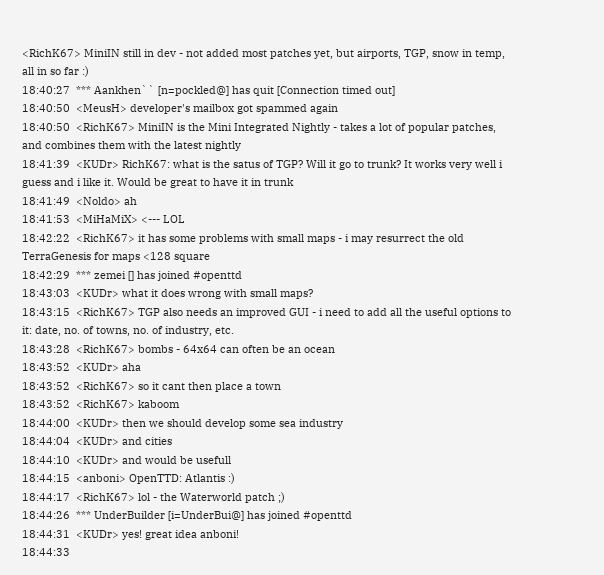<RichK67> MiniIN still in dev - not added most patches yet, but airports, TGP, snow in temp, all in so far :)
18:40:27  *** Aankhen`` [n=pockled@] has quit [Connection timed out]
18:40:50  <MeusH> developer's mailbox got spammed again
18:40:50  <RichK67> MiniIN is the Mini Integrated Nightly - takes a lot of popular patches, and combines them with the latest nightly
18:41:39  <KUDr> RichK67: what is the satus of TGP? Will it go to trunk? It works very well i guess and i like it. Would be great to have it in trunk
18:41:49  <Noldo> ah
18:41:53  <MiHaMiX> <--- LOL
18:42:22  <RichK67> it has some problems with small maps - i may resurrect the old TerraGenesis for maps <128 square
18:42:29  *** zemei [] has joined #openttd
18:43:03  <KUDr> what it does wrong with small maps?
18:43:15  <RichK67> TGP also needs an improved GUI - i need to add all the useful options to it: date, no. of towns, no. of industry, etc.
18:43:28  <RichK67> bombs - 64x64 can often be an ocean
18:43:52  <KUDr> aha
18:43:52  <RichK67> so it cant then place a town
18:43:52  <RichK67> kaboom
18:44:00  <KUDr> then we should develop some sea industry
18:44:04  <KUDr> and cities
18:44:10  <KUDr> and would be usefull
18:44:15  <anboni> OpenTTD: Atlantis :)
18:44:17  <RichK67> lol - the Waterworld patch ;)
18:44:26  *** UnderBuilder [i=UnderBui@] has joined #openttd
18:44:31  <KUDr> yes! great idea anboni!
18:44:33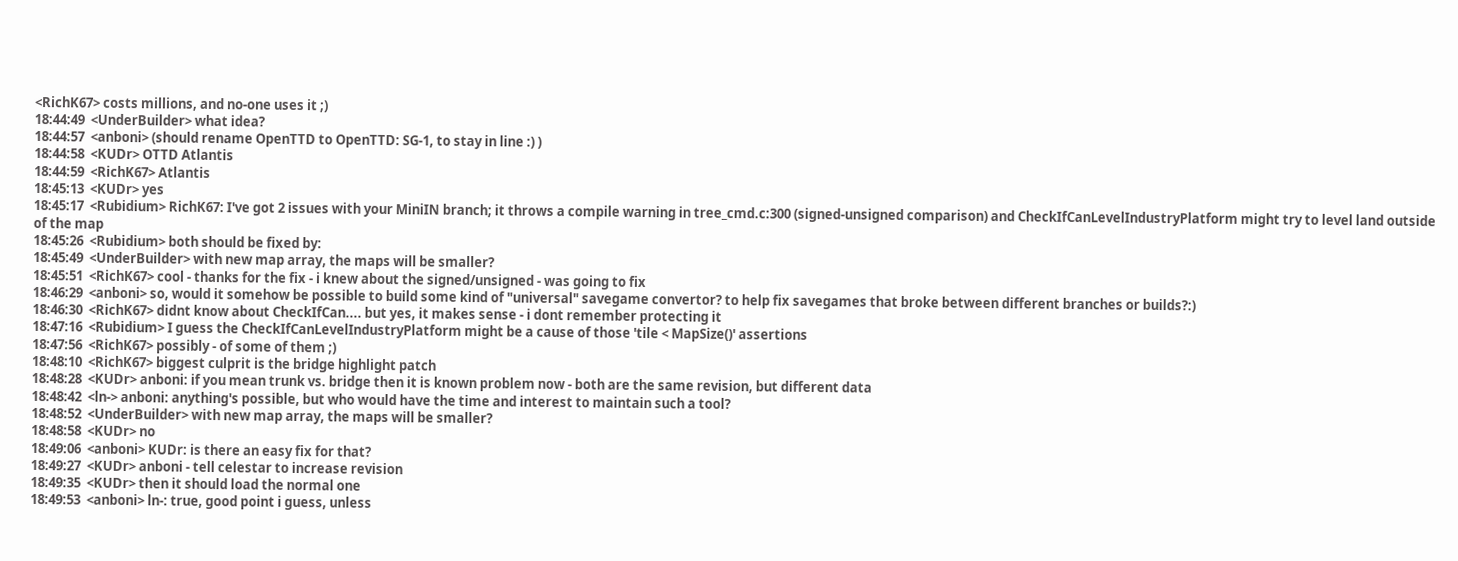<RichK67> costs millions, and no-one uses it ;)
18:44:49  <UnderBuilder> what idea?
18:44:57  <anboni> (should rename OpenTTD to OpenTTD: SG-1, to stay in line :) )
18:44:58  <KUDr> OTTD Atlantis
18:44:59  <RichK67> Atlantis
18:45:13  <KUDr> yes
18:45:17  <Rubidium> RichK67: I've got 2 issues with your MiniIN branch; it throws a compile warning in tree_cmd.c:300 (signed-unsigned comparison) and CheckIfCanLevelIndustryPlatform might try to level land outside of the map
18:45:26  <Rubidium> both should be fixed by:
18:45:49  <UnderBuilder> with new map array, the maps will be smaller?
18:45:51  <RichK67> cool - thanks for the fix - i knew about the signed/unsigned - was going to fix
18:46:29  <anboni> so, would it somehow be possible to build some kind of "universal" savegame convertor? to help fix savegames that broke between different branches or builds?:)
18:46:30  <RichK67> didnt know about CheckIfCan.... but yes, it makes sense - i dont remember protecting it
18:47:16  <Rubidium> I guess the CheckIfCanLevelIndustryPlatform might be a cause of those 'tile < MapSize()' assertions
18:47:56  <RichK67> possibly - of some of them ;)
18:48:10  <RichK67> biggest culprit is the bridge highlight patch
18:48:28  <KUDr> anboni: if you mean trunk vs. bridge then it is known problem now - both are the same revision, but different data
18:48:42  <ln-> anboni: anything's possible, but who would have the time and interest to maintain such a tool?
18:48:52  <UnderBuilder> with new map array, the maps will be smaller?
18:48:58  <KUDr> no
18:49:06  <anboni> KUDr: is there an easy fix for that?
18:49:27  <KUDr> anboni - tell celestar to increase revision
18:49:35  <KUDr> then it should load the normal one
18:49:53  <anboni> ln-: true, good point i guess, unless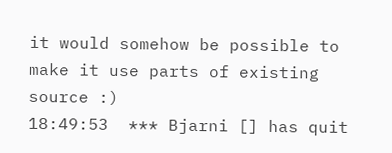it would somehow be possible to make it use parts of existing source :)
18:49:53  *** Bjarni [] has quit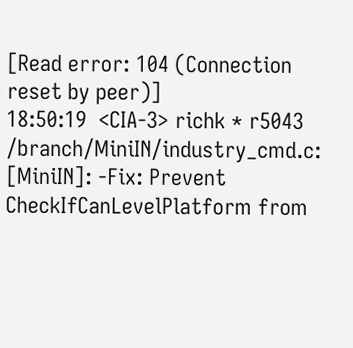[Read error: 104 (Connection reset by peer)]
18:50:19  <CIA-3> richk * r5043 /branch/MiniIN/industry_cmd.c: [MiniIN]: -Fix: Prevent CheckIfCanLevelPlatform from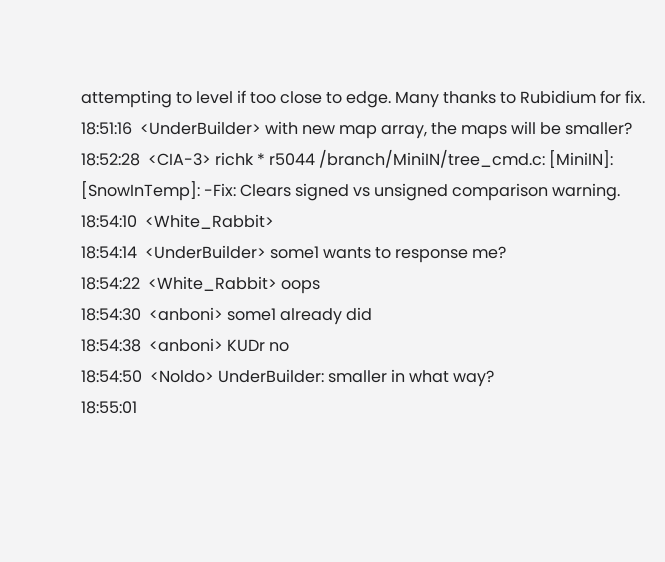attempting to level if too close to edge. Many thanks to Rubidium for fix.
18:51:16  <UnderBuilder> with new map array, the maps will be smaller?
18:52:28  <CIA-3> richk * r5044 /branch/MiniIN/tree_cmd.c: [MiniIN]: [SnowInTemp]: -Fix: Clears signed vs unsigned comparison warning.
18:54:10  <White_Rabbit>
18:54:14  <UnderBuilder> some1 wants to response me?
18:54:22  <White_Rabbit> oops
18:54:30  <anboni> some1 already did
18:54:38  <anboni> KUDr no
18:54:50  <Noldo> UnderBuilder: smaller in what way?
18:55:01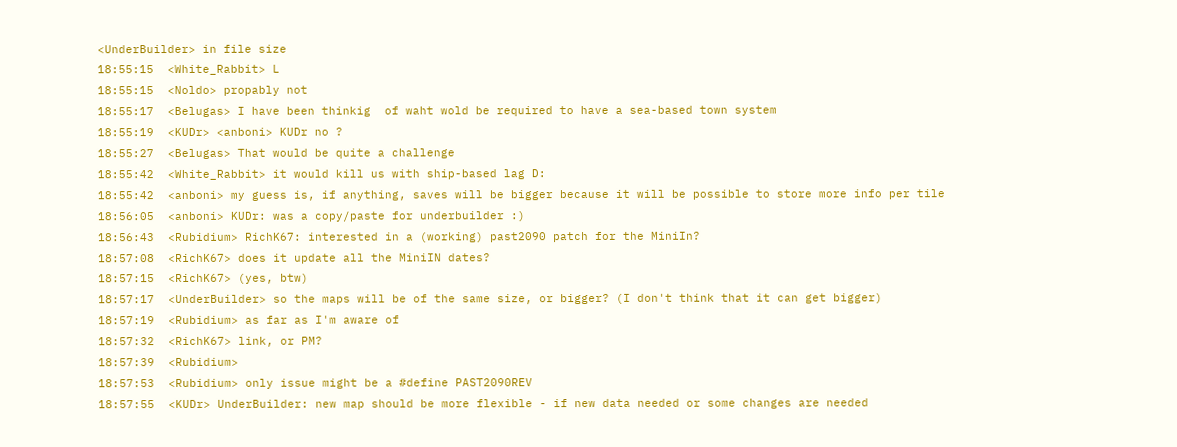<UnderBuilder> in file size
18:55:15  <White_Rabbit> L
18:55:15  <Noldo> propably not
18:55:17  <Belugas> I have been thinkig  of waht wold be required to have a sea-based town system
18:55:19  <KUDr> <anboni> KUDr no ?
18:55:27  <Belugas> That would be quite a challenge
18:55:42  <White_Rabbit> it would kill us with ship-based lag D:
18:55:42  <anboni> my guess is, if anything, saves will be bigger because it will be possible to store more info per tile
18:56:05  <anboni> KUDr: was a copy/paste for underbuilder :)
18:56:43  <Rubidium> RichK67: interested in a (working) past2090 patch for the MiniIn?
18:57:08  <RichK67> does it update all the MiniIN dates?
18:57:15  <RichK67> (yes, btw)
18:57:17  <UnderBuilder> so the maps will be of the same size, or bigger? (I don't think that it can get bigger)
18:57:19  <Rubidium> as far as I'm aware of
18:57:32  <RichK67> link, or PM?
18:57:39  <Rubidium>
18:57:53  <Rubidium> only issue might be a #define PAST2090REV
18:57:55  <KUDr> UnderBuilder: new map should be more flexible - if new data needed or some changes are needed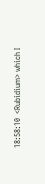18:58:10  <Rubidium> which I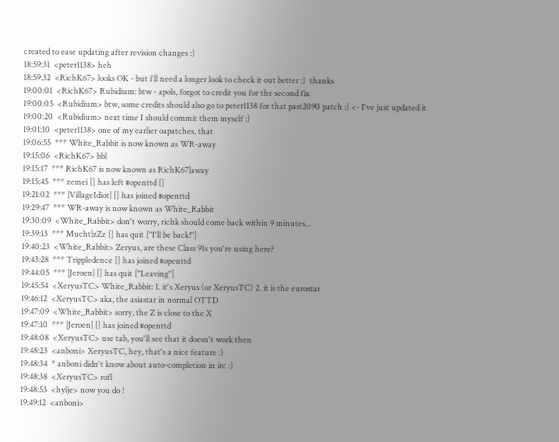created to ease updating after revision changes :)
18:59:31  <peter1138> heh
18:59:32  <RichK67> looks OK - but i'll need a longer look to check it out better :)  thanks
19:00:01  <RichK67> Rubidium: btw - apols, forgot to credit you for the second fix
19:00:05  <Rubidium> btw, some credits should also go to peter1138 for that past2090 patch :) <- I've just updated it
19:00:20  <Rubidium> next time I should commit them myself :)
19:01:10  <peter1138> one of my earlier oapatches, that
19:06:55  *** White_Rabbit is now known as WR-away
19:15:06  <RichK67> bbl
19:15:17  *** RichK67 is now known as RichK67|away
19:15:45  *** zemei [] has left #openttd []
19:21:02  *** |VillageIdiot| [] has joined #openttd
19:29:47  *** WR-away is now known as White_Rabbit
19:30:09  <White_Rabbit> don't worry, richk should come back within 9 minutes...
19:39:13  *** Mucht|zZz [] has quit ["I'll be back!"]
19:40:23  <White_Rabbit> Zeryus, are these Class 91s you're using here?
19:43:28  *** Trippledence [] has joined #openttd
19:44:05  *** |Jeroen| [] has quit ["Leaving"]
19:45:54  <XeryusTC> White_Rabbit: 1. it's Xeryus (or XeryusTC) 2. it is the eurostar
19:46:12  <XeryusTC> aka, the asiastar in normal OTTD
19:47:09  <White_Rabbit> sorry, the Z is close to the X
19:47:10  *** |Jeroen| [] has joined #openttd
19:48:08  <XeryusTC> use tab, you'll see that it doesn't work then
19:48:23  <anboni> XeryusTC, hey, that's a nice feature :)
19:48:34  * anboni didn't know about auto-completion in irc :)
19:48:38  <XeryusTC> rofl
19:48:53  <hylje> now you do !
19:49:12  <anboni>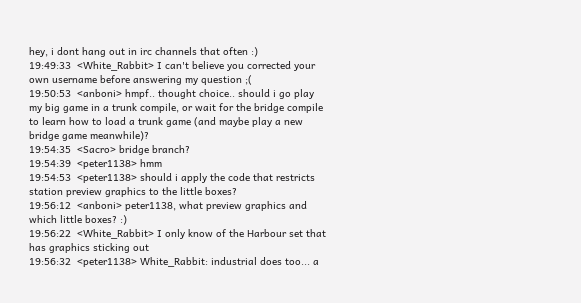hey, i dont hang out in irc channels that often :)
19:49:33  <White_Rabbit> I can't believe you corrected your own username before answering my question ;(
19:50:53  <anboni> hmpf.. thought choice.. should i go play my big game in a trunk compile, or wait for the bridge compile to learn how to load a trunk game (and maybe play a new bridge game meanwhile)?
19:54:35  <Sacro> bridge branch?
19:54:39  <peter1138> hmm
19:54:53  <peter1138> should i apply the code that restricts station preview graphics to the little boxes?
19:56:12  <anboni> peter1138, what preview graphics and which little boxes? :)
19:56:22  <White_Rabbit> I only know of the Harbour set that has graphics sticking out
19:56:32  <peter1138> White_Rabbit: industrial does too... a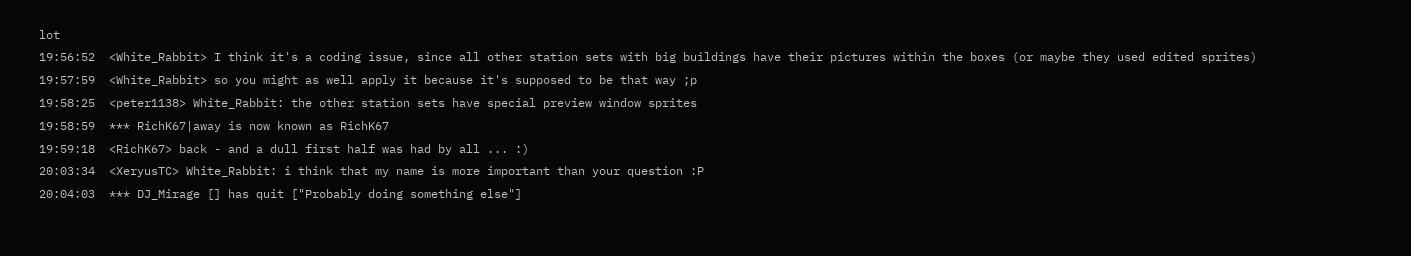lot
19:56:52  <White_Rabbit> I think it's a coding issue, since all other station sets with big buildings have their pictures within the boxes (or maybe they used edited sprites)
19:57:59  <White_Rabbit> so you might as well apply it because it's supposed to be that way ;p
19:58:25  <peter1138> White_Rabbit: the other station sets have special preview window sprites
19:58:59  *** RichK67|away is now known as RichK67
19:59:18  <RichK67> back - and a dull first half was had by all ... :)
20:03:34  <XeryusTC> White_Rabbit: i think that my name is more important than your question :P
20:04:03  *** DJ_Mirage [] has quit ["Probably doing something else"]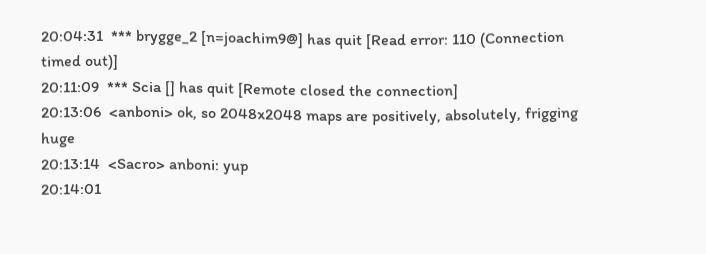20:04:31  *** brygge_2 [n=joachim9@] has quit [Read error: 110 (Connection timed out)]
20:11:09  *** Scia [] has quit [Remote closed the connection]
20:13:06  <anboni> ok, so 2048x2048 maps are positively, absolutely, frigging huge
20:13:14  <Sacro> anboni: yup
20:14:01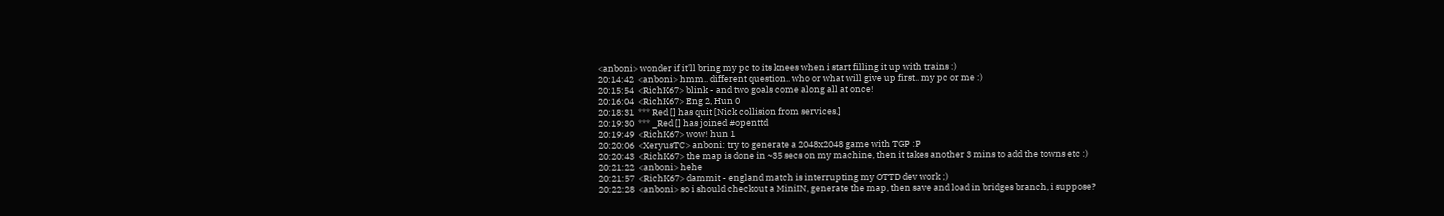<anboni> wonder if it'll bring my pc to its knees when i start filling it up with trains :)
20:14:42  <anboni> hmm.. different question.. who or what will give up first.. my pc or me :)
20:15:54  <RichK67> blink - and two goals come along all at once!
20:16:04  <RichK67> Eng 2, Hun 0
20:18:31  *** Red [] has quit [Nick collision from services.]
20:19:30  *** _Red [] has joined #openttd
20:19:49  <RichK67> wow! hun 1
20:20:06  <XeryusTC> anboni: try to generate a 2048x2048 game with TGP :P
20:20:43  <RichK67> the map is done in ~35 secs on my machine, then it takes another 3 mins to add the towns etc :)
20:21:22  <anboni> hehe
20:21:57  <RichK67> dammit - england match is interrupting my OTTD dev work ;)
20:22:28  <anboni> so i should checkout a MiniIN, generate the map, then save and load in bridges branch, i suppose?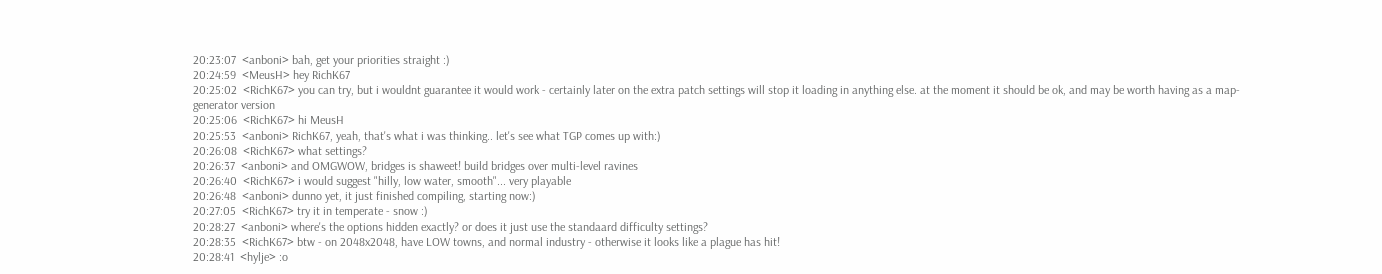20:23:07  <anboni> bah, get your priorities straight :)
20:24:59  <MeusH> hey RichK67
20:25:02  <RichK67> you can try, but i wouldnt guarantee it would work - certainly later on the extra patch settings will stop it loading in anything else. at the moment it should be ok, and may be worth having as a map-generator version
20:25:06  <RichK67> hi MeusH
20:25:53  <anboni> RichK67, yeah, that's what i was thinking.. let's see what TGP comes up with:)
20:26:08  <RichK67> what settings?
20:26:37  <anboni> and OMGWOW, bridges is shaweet! build bridges over multi-level ravines
20:26:40  <RichK67> i would suggest "hilly, low water, smooth"... very playable
20:26:48  <anboni> dunno yet, it just finished compiling, starting now:)
20:27:05  <RichK67> try it in temperate - snow :)
20:28:27  <anboni> where's the options hidden exactly? or does it just use the standaard difficulty settings?
20:28:35  <RichK67> btw - on 2048x2048, have LOW towns, and normal industry - otherwise it looks like a plague has hit!
20:28:41  <hylje> :o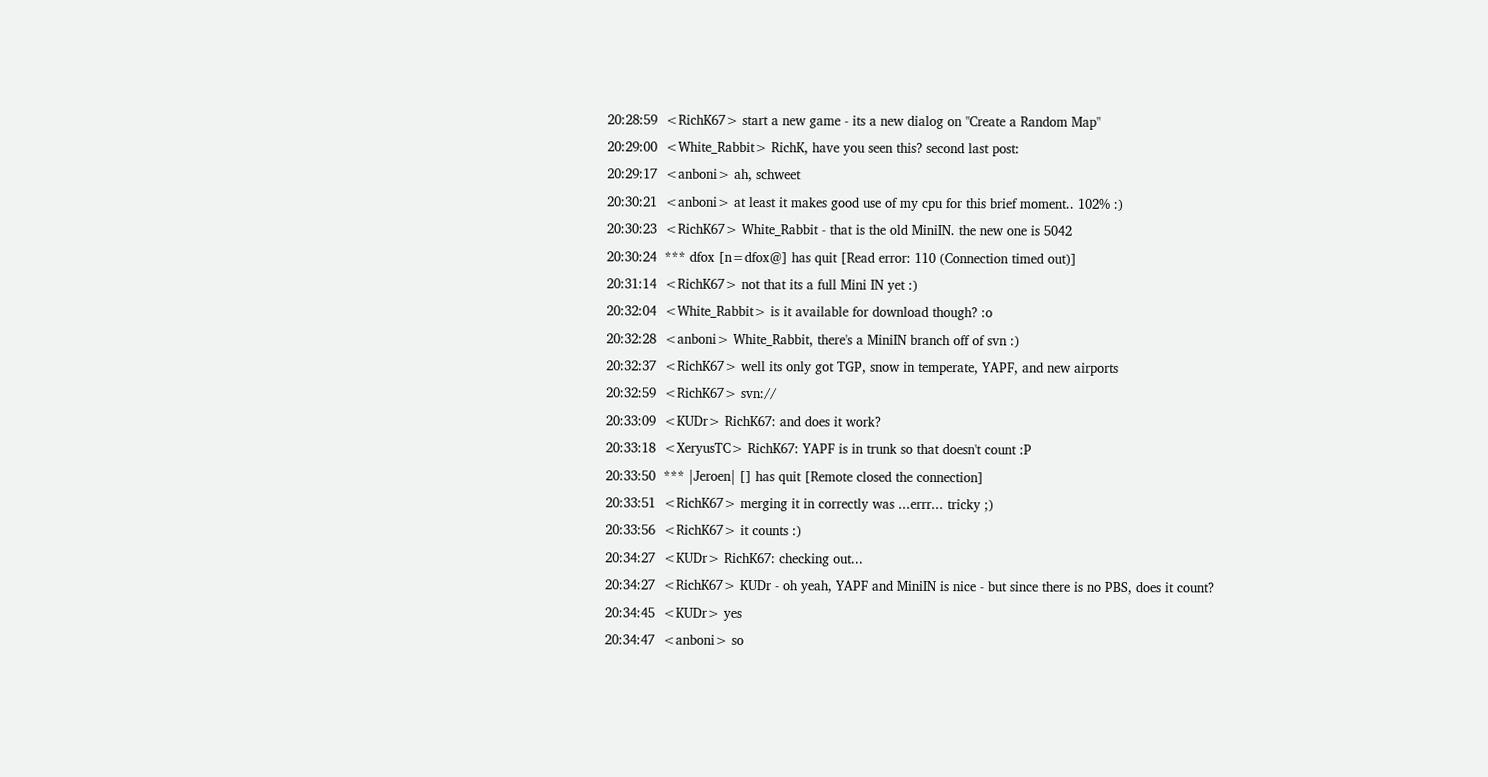20:28:59  <RichK67> start a new game - its a new dialog on "Create a Random Map"
20:29:00  <White_Rabbit> RichK, have you seen this? second last post:
20:29:17  <anboni> ah, schweet
20:30:21  <anboni> at least it makes good use of my cpu for this brief moment.. 102% :)
20:30:23  <RichK67> White_Rabbit - that is the old MiniIN. the new one is 5042
20:30:24  *** dfox [n=dfox@] has quit [Read error: 110 (Connection timed out)]
20:31:14  <RichK67> not that its a full Mini IN yet :)
20:32:04  <White_Rabbit> is it available for download though? :o
20:32:28  <anboni> White_Rabbit, there's a MiniIN branch off of svn :)
20:32:37  <RichK67> well its only got TGP, snow in temperate, YAPF, and new airports
20:32:59  <RichK67> svn://
20:33:09  <KUDr> RichK67: and does it work?
20:33:18  <XeryusTC> RichK67: YAPF is in trunk so that doesn't count :P
20:33:50  *** |Jeroen| [] has quit [Remote closed the connection]
20:33:51  <RichK67> merging it in correctly was ...errr... tricky ;)
20:33:56  <RichK67> it counts :)
20:34:27  <KUDr> RichK67: checking out...
20:34:27  <RichK67> KUDr - oh yeah, YAPF and MiniIN is nice - but since there is no PBS, does it count?
20:34:45  <KUDr> yes
20:34:47  <anboni> so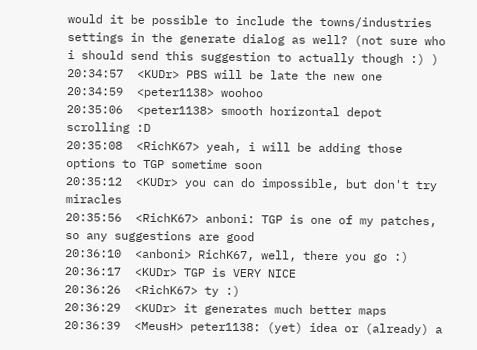would it be possible to include the towns/industries settings in the generate dialog as well? (not sure who i should send this suggestion to actually though :) )
20:34:57  <KUDr> PBS will be late the new one
20:34:59  <peter1138> woohoo
20:35:06  <peter1138> smooth horizontal depot scrolling :D
20:35:08  <RichK67> yeah, i will be adding those options to TGP sometime soon
20:35:12  <KUDr> you can do impossible, but don't try miracles
20:35:56  <RichK67> anboni: TGP is one of my patches, so any suggestions are good
20:36:10  <anboni> RichK67, well, there you go :)
20:36:17  <KUDr> TGP is VERY NICE
20:36:26  <RichK67> ty :)
20:36:29  <KUDr> it generates much better maps
20:36:39  <MeusH> peter1138: (yet) idea or (already) a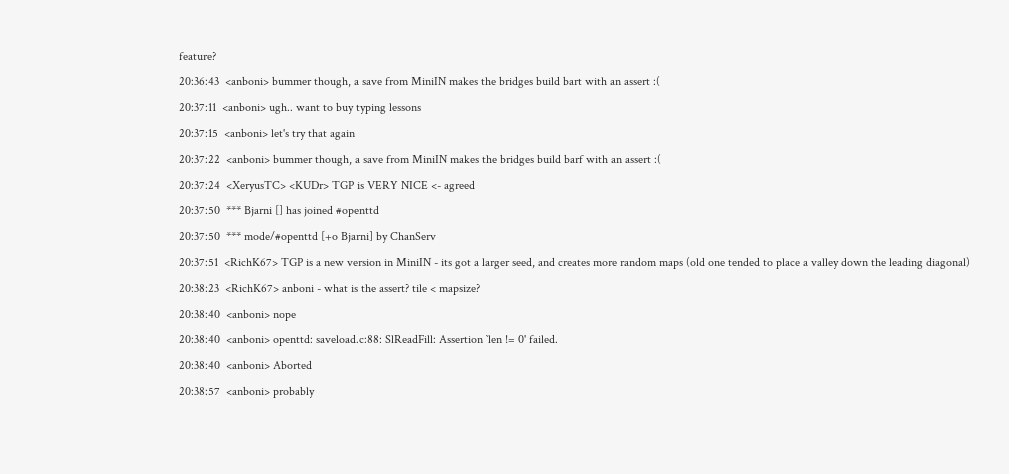feature?
20:36:43  <anboni> bummer though, a save from MiniIN makes the bridges build bart with an assert :(
20:37:11  <anboni> ugh.. want to buy typing lessons
20:37:15  <anboni> let's try that again
20:37:22  <anboni> bummer though, a save from MiniIN makes the bridges build barf with an assert :(
20:37:24  <XeryusTC> <KUDr> TGP is VERY NICE <- agreed
20:37:50  *** Bjarni [] has joined #openttd
20:37:50  *** mode/#openttd [+o Bjarni] by ChanServ
20:37:51  <RichK67> TGP is a new version in MiniIN - its got a larger seed, and creates more random maps (old one tended to place a valley down the leading diagonal)
20:38:23  <RichK67> anboni - what is the assert? tile < mapsize?
20:38:40  <anboni> nope
20:38:40  <anboni> openttd: saveload.c:88: SlReadFill: Assertion `len != 0' failed.
20:38:40  <anboni> Aborted
20:38:57  <anboni> probably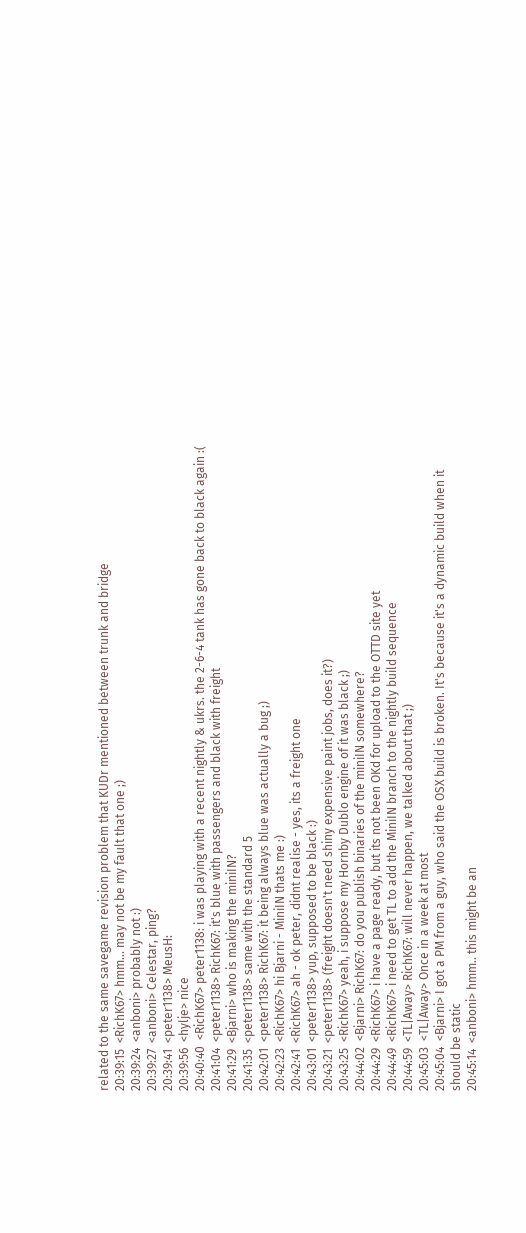related to the same savegame revision problem that KUDr mentioned between trunk and bridge
20:39:15  <RichK67> hmm... may not be my fault that one ;)
20:39:24  <anboni> probably not :)
20:39:27  <anboni> Celestar, ping?
20:39:41  <peter1138> MeusH:
20:39:56  <hylje> nice
20:40:40  <RichK67> peter1138: i was playing with a recent nightly & ukrs. the 2-6-4 tank has gone back to black again :(
20:41:04  <peter1138> RichK67: it's blue with passengers and black with freight
20:41:29  <Bjarni> who is making the miniIN?
20:41:35  <peter1138> same with the standard 5
20:42:01  <peter1138> RichK67: it being always blue was actually a bug ;)
20:42:23  <RichK67> hi Bjarni - MiniIN thats me :)
20:42:41  <RichK67> ah - ok peter, didnt realise - yes, its a freight one
20:43:01  <peter1138> yup, supposed to be black :)
20:43:21  <peter1138> (freight doesn't need shiny expensive paint jobs, does it?)
20:43:25  <RichK67> yeah, i suppose my Hornby Dublo engine of it was black ;)
20:44:02  <Bjarni> RichK67: do you publish binaries of the miniIN somewhere?
20:44:29  <RichK67> i have a page ready, but its not been OKd for upload to the OTTD site yet
20:44:49  <RichK67> i need to get TL to add the MiniIN branch to the nightly build sequence
20:44:59  <TL|Away> RichK67: will never happen, we talked about that ;)
20:45:03  <TL|Away> Once in a week at most
20:45:04  <Bjarni> I got a PM from a guy, who said the OSX build is broken. It's because it's a dynamic build when it should be static
20:45:14  <anboni> hmm.. this might be an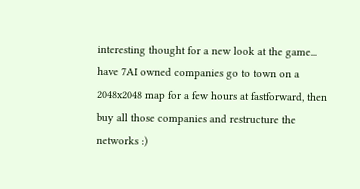interesting thought for a new look at the game... have 7AI owned companies go to town on a 2048x2048 map for a few hours at fastforward, then buy all those companies and restructure the networks :)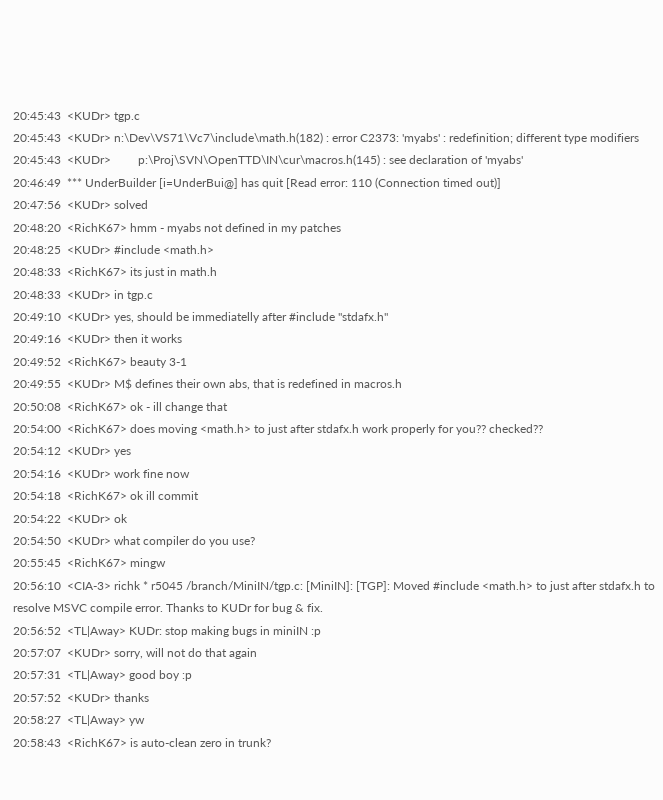20:45:43  <KUDr> tgp.c
20:45:43  <KUDr> n:\Dev\VS71\Vc7\include\math.h(182) : error C2373: 'myabs' : redefinition; different type modifiers
20:45:43  <KUDr>         p:\Proj\SVN\OpenTTD\IN\cur\macros.h(145) : see declaration of 'myabs'
20:46:49  *** UnderBuilder [i=UnderBui@] has quit [Read error: 110 (Connection timed out)]
20:47:56  <KUDr> solved
20:48:20  <RichK67> hmm - myabs not defined in my patches
20:48:25  <KUDr> #include <math.h>
20:48:33  <RichK67> its just in math.h
20:48:33  <KUDr> in tgp.c
20:49:10  <KUDr> yes, should be immediatelly after #include "stdafx.h"
20:49:16  <KUDr> then it works
20:49:52  <RichK67> beauty 3-1
20:49:55  <KUDr> M$ defines their own abs, that is redefined in macros.h
20:50:08  <RichK67> ok - ill change that
20:54:00  <RichK67> does moving <math.h> to just after stdafx.h work properly for you?? checked??
20:54:12  <KUDr> yes
20:54:16  <KUDr> work fine now
20:54:18  <RichK67> ok ill commit
20:54:22  <KUDr> ok
20:54:50  <KUDr> what compiler do you use?
20:55:45  <RichK67> mingw
20:56:10  <CIA-3> richk * r5045 /branch/MiniIN/tgp.c: [MiniIN]: [TGP]: Moved #include <math.h> to just after stdafx.h to resolve MSVC compile error. Thanks to KUDr for bug & fix.
20:56:52  <TL|Away> KUDr: stop making bugs in miniIN :p
20:57:07  <KUDr> sorry, will not do that again
20:57:31  <TL|Away> good boy :p
20:57:52  <KUDr> thanks
20:58:27  <TL|Away> yw
20:58:43  <RichK67> is auto-clean zero in trunk?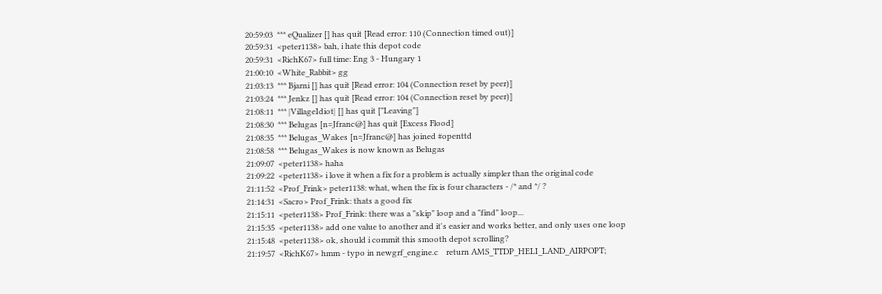20:59:03  *** eQualizer [] has quit [Read error: 110 (Connection timed out)]
20:59:31  <peter1138> bah, i hate this depot code
20:59:31  <RichK67> full time: Eng 3 - Hungary 1
21:00:10  <White_Rabbit> gg
21:03:13  *** Bjarni [] has quit [Read error: 104 (Connection reset by peer)]
21:03:24  *** Jenkz [] has quit [Read error: 104 (Connection reset by peer)]
21:08:11  *** |VillageIdiot| [] has quit ["Leaving"]
21:08:30  *** Belugas [n=Jfranc@] has quit [Excess Flood]
21:08:35  *** Belugas_Wakes [n=Jfranc@] has joined #openttd
21:08:58  *** Belugas_Wakes is now known as Belugas
21:09:07  <peter1138> haha
21:09:22  <peter1138> i love it when a fix for a problem is actually simpler than the original code
21:11:52  <Prof_Frink> peter1138: what, when the fix is four characters - /* and */ ?
21:14:31  <Sacro> Prof_Frink: thats a good fix
21:15:11  <peter1138> Prof_Frink: there was a "skip" loop and a "find" loop...
21:15:35  <peter1138> add one value to another and it's easier and works better, and only uses one loop
21:15:48  <peter1138> ok, should i commit this smooth depot scrolling?
21:19:57  <RichK67> hmm - typo in newgrf_engine.c    return AMS_TTDP_HELI_LAND_AIRPOPT;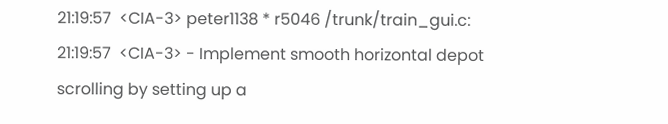21:19:57  <CIA-3> peter1138 * r5046 /trunk/train_gui.c:
21:19:57  <CIA-3> - Implement smooth horizontal depot scrolling by setting up a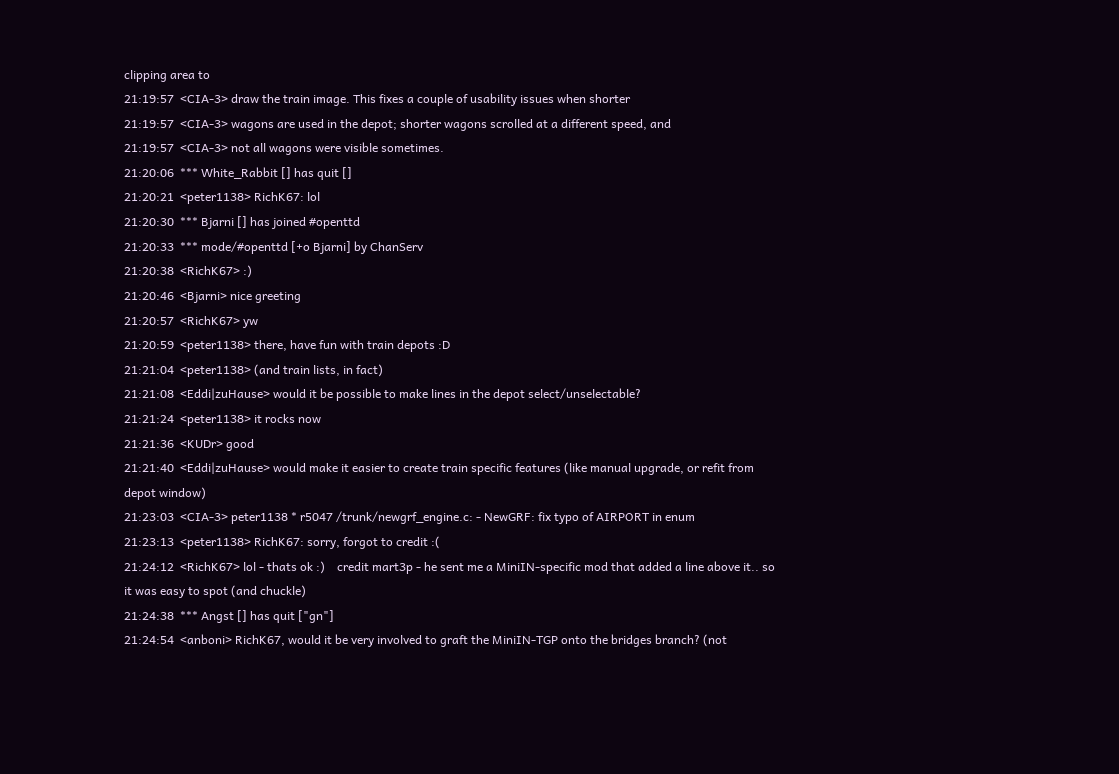clipping area to
21:19:57  <CIA-3> draw the train image. This fixes a couple of usability issues when shorter
21:19:57  <CIA-3> wagons are used in the depot; shorter wagons scrolled at a different speed, and
21:19:57  <CIA-3> not all wagons were visible sometimes.
21:20:06  *** White_Rabbit [] has quit []
21:20:21  <peter1138> RichK67: lol
21:20:30  *** Bjarni [] has joined #openttd
21:20:33  *** mode/#openttd [+o Bjarni] by ChanServ
21:20:38  <RichK67> :)
21:20:46  <Bjarni> nice greeting
21:20:57  <RichK67> yw
21:20:59  <peter1138> there, have fun with train depots :D
21:21:04  <peter1138> (and train lists, in fact)
21:21:08  <Eddi|zuHause> would it be possible to make lines in the depot select/unselectable?
21:21:24  <peter1138> it rocks now
21:21:36  <KUDr> good
21:21:40  <Eddi|zuHause> would make it easier to create train specific features (like manual upgrade, or refit from depot window)
21:23:03  <CIA-3> peter1138 * r5047 /trunk/newgrf_engine.c: - NewGRF: fix typo of AIRPORT in enum
21:23:13  <peter1138> RichK67: sorry, forgot to credit :(
21:24:12  <RichK67> lol - thats ok :)    credit mart3p - he sent me a MiniIN-specific mod that added a line above it.. so it was easy to spot (and chuckle)
21:24:38  *** Angst [] has quit ["gn"]
21:24:54  <anboni> RichK67, would it be very involved to graft the MiniIN-TGP onto the bridges branch? (not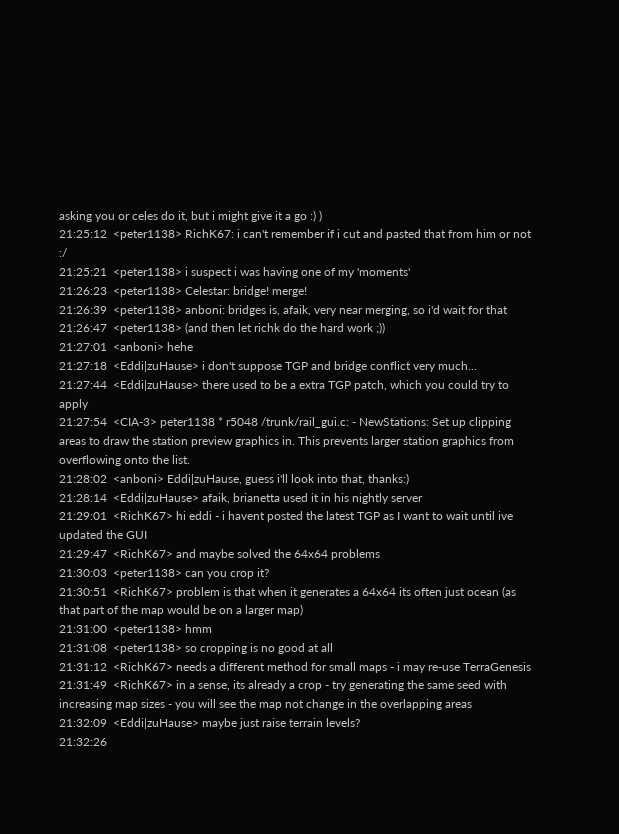asking you or celes do it, but i might give it a go :) )
21:25:12  <peter1138> RichK67: i can't remember if i cut and pasted that from him or not :/
21:25:21  <peter1138> i suspect i was having one of my 'moments'
21:26:23  <peter1138> Celestar: bridge! merge!
21:26:39  <peter1138> anboni: bridges is, afaik, very near merging, so i'd wait for that
21:26:47  <peter1138> (and then let richk do the hard work ;))
21:27:01  <anboni> hehe
21:27:18  <Eddi|zuHause> i don't suppose TGP and bridge conflict very much...
21:27:44  <Eddi|zuHause> there used to be a extra TGP patch, which you could try to apply
21:27:54  <CIA-3> peter1138 * r5048 /trunk/rail_gui.c: - NewStations: Set up clipping areas to draw the station preview graphics in. This prevents larger station graphics from overflowing onto the list.
21:28:02  <anboni> Eddi|zuHause, guess i'll look into that, thanks:)
21:28:14  <Eddi|zuHause> afaik, brianetta used it in his nightly server
21:29:01  <RichK67> hi eddi - i havent posted the latest TGP as I want to wait until ive updated the GUI
21:29:47  <RichK67> and maybe solved the 64x64 problems
21:30:03  <peter1138> can you crop it?
21:30:51  <RichK67> problem is that when it generates a 64x64 its often just ocean (as that part of the map would be on a larger map)
21:31:00  <peter1138> hmm
21:31:08  <peter1138> so cropping is no good at all
21:31:12  <RichK67> needs a different method for small maps - i may re-use TerraGenesis
21:31:49  <RichK67> in a sense, its already a crop - try generating the same seed with increasing map sizes - you will see the map not change in the overlapping areas
21:32:09  <Eddi|zuHause> maybe just raise terrain levels?
21:32:26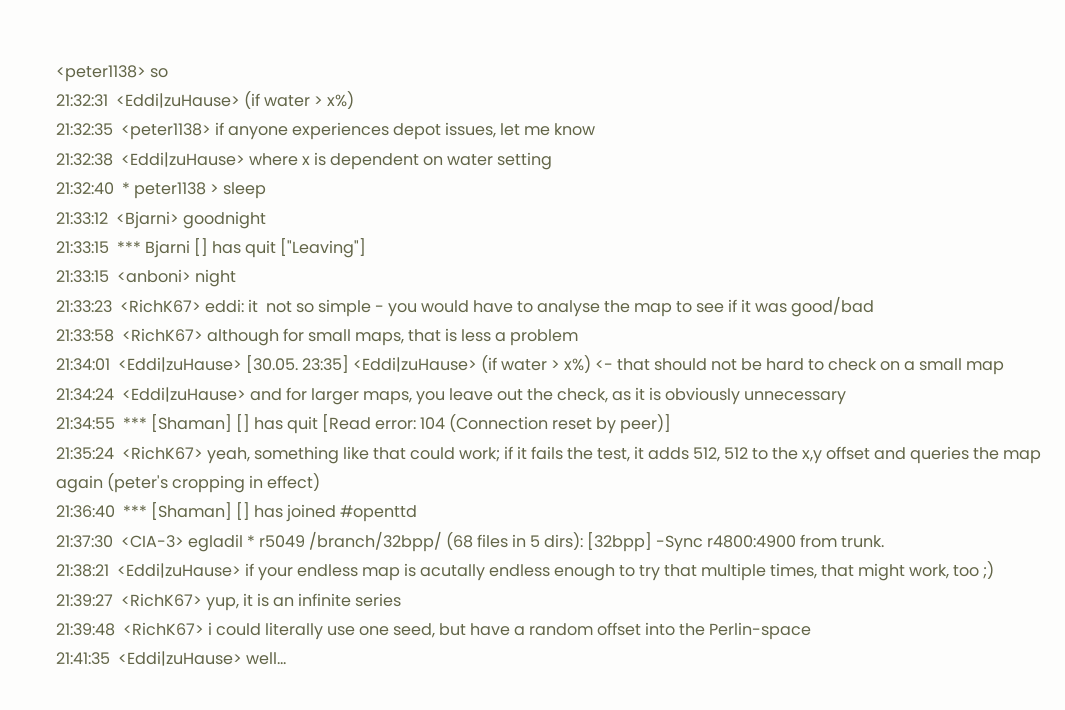<peter1138> so
21:32:31  <Eddi|zuHause> (if water > x%)
21:32:35  <peter1138> if anyone experiences depot issues, let me know
21:32:38  <Eddi|zuHause> where x is dependent on water setting
21:32:40  * peter1138 > sleep
21:33:12  <Bjarni> goodnight
21:33:15  *** Bjarni [] has quit ["Leaving"]
21:33:15  <anboni> night
21:33:23  <RichK67> eddi: it  not so simple - you would have to analyse the map to see if it was good/bad
21:33:58  <RichK67> although for small maps, that is less a problem
21:34:01  <Eddi|zuHause> [30.05. 23:35] <Eddi|zuHause> (if water > x%) <- that should not be hard to check on a small map
21:34:24  <Eddi|zuHause> and for larger maps, you leave out the check, as it is obviously unnecessary
21:34:55  *** [Shaman] [] has quit [Read error: 104 (Connection reset by peer)]
21:35:24  <RichK67> yeah, something like that could work; if it fails the test, it adds 512, 512 to the x,y offset and queries the map again (peter's cropping in effect)
21:36:40  *** [Shaman] [] has joined #openttd
21:37:30  <CIA-3> egladil * r5049 /branch/32bpp/ (68 files in 5 dirs): [32bpp] -Sync r4800:4900 from trunk.
21:38:21  <Eddi|zuHause> if your endless map is acutally endless enough to try that multiple times, that might work, too ;)
21:39:27  <RichK67> yup, it is an infinite series
21:39:48  <RichK67> i could literally use one seed, but have a random offset into the Perlin-space
21:41:35  <Eddi|zuHause> well...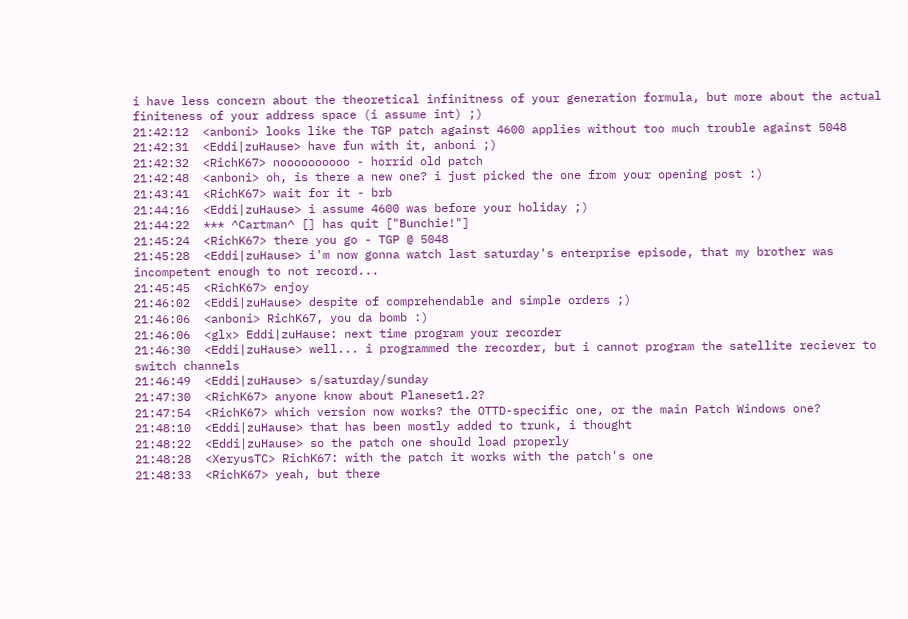i have less concern about the theoretical infinitness of your generation formula, but more about the actual finiteness of your address space (i assume int) ;)
21:42:12  <anboni> looks like the TGP patch against 4600 applies without too much trouble against 5048
21:42:31  <Eddi|zuHause> have fun with it, anboni ;)
21:42:32  <RichK67> noooooooooo - horrid old patch
21:42:48  <anboni> oh, is there a new one? i just picked the one from your opening post :)
21:43:41  <RichK67> wait for it - brb
21:44:16  <Eddi|zuHause> i assume 4600 was before your holiday ;)
21:44:22  *** ^Cartman^ [] has quit ["Bunchie!"]
21:45:24  <RichK67> there you go - TGP @ 5048
21:45:28  <Eddi|zuHause> i'm now gonna watch last saturday's enterprise episode, that my brother was incompetent enough to not record...
21:45:45  <RichK67> enjoy
21:46:02  <Eddi|zuHause> despite of comprehendable and simple orders ;)
21:46:06  <anboni> RichK67, you da bomb :)
21:46:06  <glx> Eddi|zuHause: next time program your recorder
21:46:30  <Eddi|zuHause> well... i programmed the recorder, but i cannot program the satellite reciever to switch channels
21:46:49  <Eddi|zuHause> s/saturday/sunday
21:47:30  <RichK67> anyone know about Planeset1.2?
21:47:54  <RichK67> which version now works? the OTTD-specific one, or the main Patch Windows one?
21:48:10  <Eddi|zuHause> that has been mostly added to trunk, i thought
21:48:22  <Eddi|zuHause> so the patch one should load properly
21:48:28  <XeryusTC> RichK67: with the patch it works with the patch's one
21:48:33  <RichK67> yeah, but there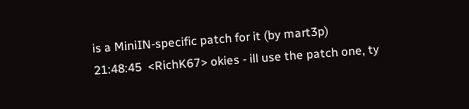is a MiniIN-specific patch for it (by mart3p)
21:48:45  <RichK67> okies - ill use the patch one, ty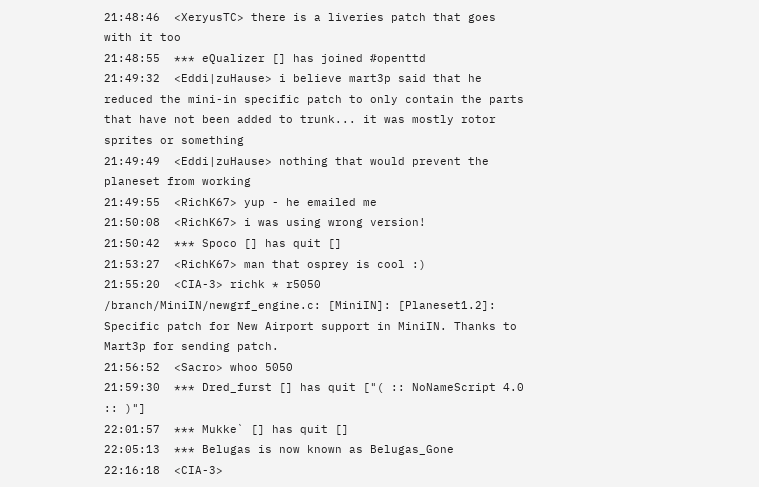21:48:46  <XeryusTC> there is a liveries patch that goes with it too
21:48:55  *** eQualizer [] has joined #openttd
21:49:32  <Eddi|zuHause> i believe mart3p said that he reduced the mini-in specific patch to only contain the parts that have not been added to trunk... it was mostly rotor sprites or something
21:49:49  <Eddi|zuHause> nothing that would prevent the planeset from working
21:49:55  <RichK67> yup - he emailed me
21:50:08  <RichK67> i was using wrong version!
21:50:42  *** Spoco [] has quit []
21:53:27  <RichK67> man that osprey is cool :)
21:55:20  <CIA-3> richk * r5050 /branch/MiniIN/newgrf_engine.c: [MiniIN]: [Planeset1.2]: Specific patch for New Airport support in MiniIN. Thanks to Mart3p for sending patch.
21:56:52  <Sacro> whoo 5050
21:59:30  *** Dred_furst [] has quit ["( :: NoNameScript 4.0 :: )"]
22:01:57  *** Mukke` [] has quit []
22:05:13  *** Belugas is now known as Belugas_Gone
22:16:18  <CIA-3>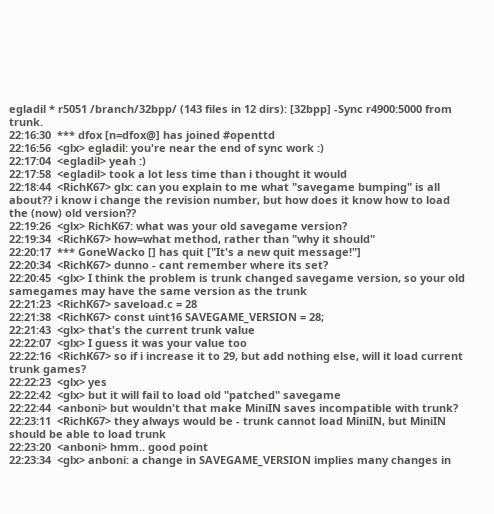egladil * r5051 /branch/32bpp/ (143 files in 12 dirs): [32bpp] -Sync r4900:5000 from trunk.
22:16:30  *** dfox [n=dfox@] has joined #openttd
22:16:56  <glx> egladil: you're near the end of sync work :)
22:17:04  <egladil> yeah :)
22:17:58  <egladil> took a lot less time than i thought it would
22:18:44  <RichK67> glx: can you explain to me what "savegame bumping" is all about?? i know i change the revision number, but how does it know how to load the (now) old version??
22:19:26  <glx> RichK67: what was your old savegame version?
22:19:34  <RichK67> how=what method, rather than "why it should"
22:20:17  *** GoneWacko [] has quit ["It's a new quit message!"]
22:20:34  <RichK67> dunno - cant remember where its set?
22:20:45  <glx> I think the problem is trunk changed savegame version, so your old samegames may have the same version as the trunk
22:21:23  <RichK67> saveload.c = 28
22:21:38  <RichK67> const uint16 SAVEGAME_VERSION = 28;
22:21:43  <glx> that's the current trunk value
22:22:07  <glx> I guess it was your value too
22:22:16  <RichK67> so if i increase it to 29, but add nothing else, will it load current trunk games?
22:22:23  <glx> yes
22:22:42  <glx> but it will fail to load old "patched" savegame
22:22:44  <anboni> but wouldn't that make MiniIN saves incompatible with trunk?
22:23:11  <RichK67> they always would be - trunk cannot load MiniIN, but MiniIN should be able to load trunk
22:23:20  <anboni> hmm.. good point
22:23:34  <glx> anboni: a change in SAVEGAME_VERSION implies many changes in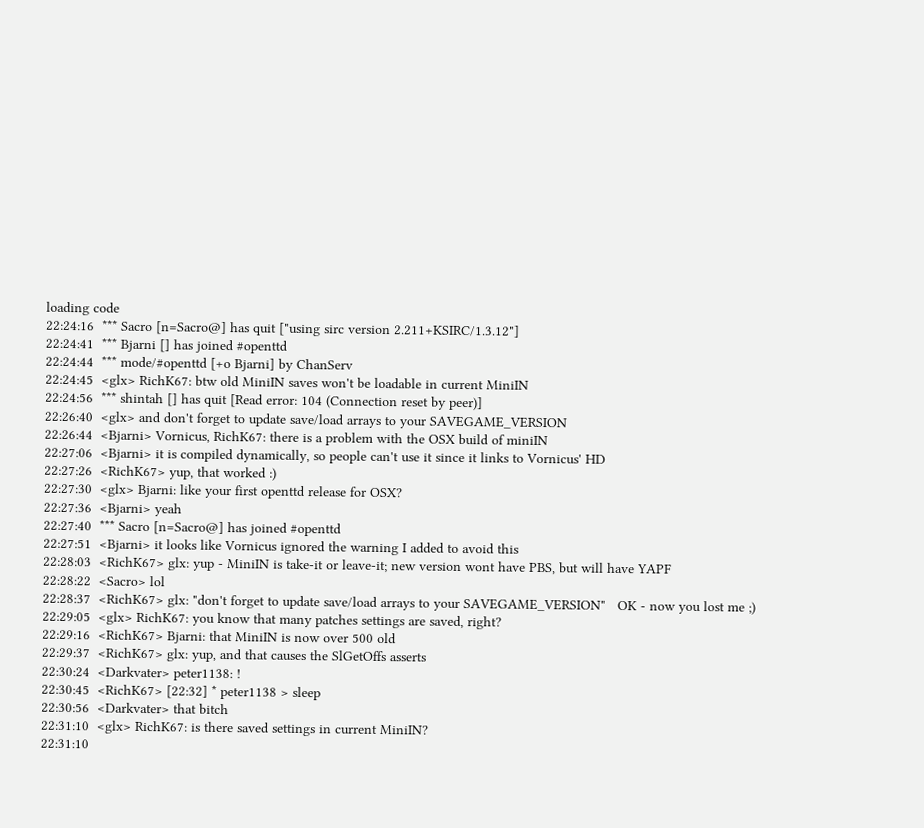loading code
22:24:16  *** Sacro [n=Sacro@] has quit ["using sirc version 2.211+KSIRC/1.3.12"]
22:24:41  *** Bjarni [] has joined #openttd
22:24:44  *** mode/#openttd [+o Bjarni] by ChanServ
22:24:45  <glx> RichK67: btw old MiniIN saves won't be loadable in current MiniIN
22:24:56  *** shintah [] has quit [Read error: 104 (Connection reset by peer)]
22:26:40  <glx> and don't forget to update save/load arrays to your SAVEGAME_VERSION
22:26:44  <Bjarni> Vornicus, RichK67: there is a problem with the OSX build of miniIN
22:27:06  <Bjarni> it is compiled dynamically, so people can't use it since it links to Vornicus' HD
22:27:26  <RichK67> yup, that worked :)
22:27:30  <glx> Bjarni: like your first openttd release for OSX?
22:27:36  <Bjarni> yeah
22:27:40  *** Sacro [n=Sacro@] has joined #openttd
22:27:51  <Bjarni> it looks like Vornicus ignored the warning I added to avoid this
22:28:03  <RichK67> glx: yup - MiniIN is take-it or leave-it; new version wont have PBS, but will have YAPF
22:28:22  <Sacro> lol
22:28:37  <RichK67> glx: "don't forget to update save/load arrays to your SAVEGAME_VERSION"   OK - now you lost me ;)
22:29:05  <glx> RichK67: you know that many patches settings are saved, right?
22:29:16  <RichK67> Bjarni: that MiniIN is now over 500 old
22:29:37  <RichK67> glx: yup, and that causes the SlGetOffs asserts
22:30:24  <Darkvater> peter1138: !
22:30:45  <RichK67> [22:32] * peter1138 > sleep
22:30:56  <Darkvater> that bitch
22:31:10  <glx> RichK67: is there saved settings in current MiniIN?
22:31:10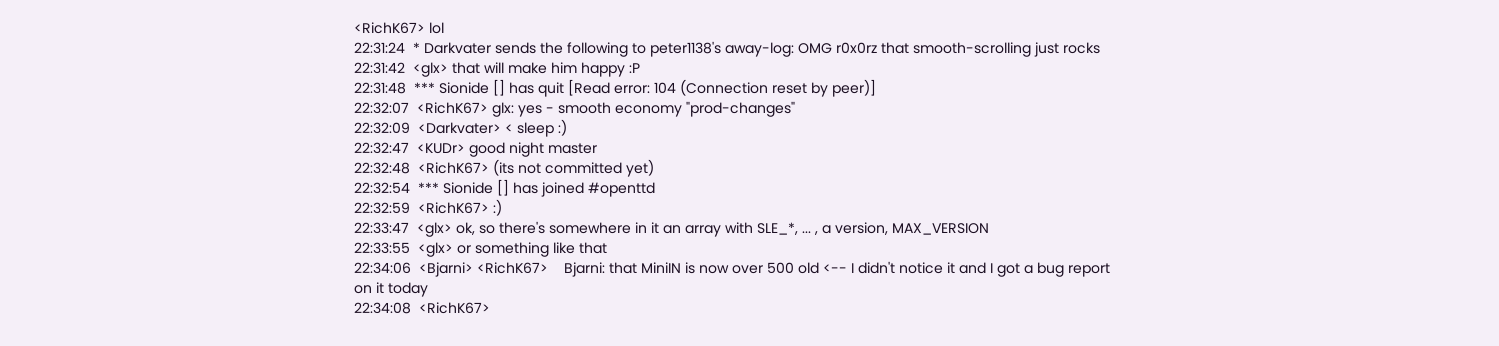<RichK67> lol
22:31:24  * Darkvater sends the following to peter1138's away-log: OMG r0x0rz that smooth-scrolling just rocks
22:31:42  <glx> that will make him happy :P
22:31:48  *** Sionide [] has quit [Read error: 104 (Connection reset by peer)]
22:32:07  <RichK67> glx: yes - smooth economy "prod-changes"
22:32:09  <Darkvater> < sleep :)
22:32:47  <KUDr> good night master
22:32:48  <RichK67> (its not committed yet)
22:32:54  *** Sionide [] has joined #openttd
22:32:59  <RichK67> :)
22:33:47  <glx> ok, so there's somewhere in it an array with SLE_*, ... , a version, MAX_VERSION
22:33:55  <glx> or something like that
22:34:06  <Bjarni> <RichK67>    Bjarni: that MiniIN is now over 500 old <-- I didn't notice it and I got a bug report on it today
22:34:08  <RichK67>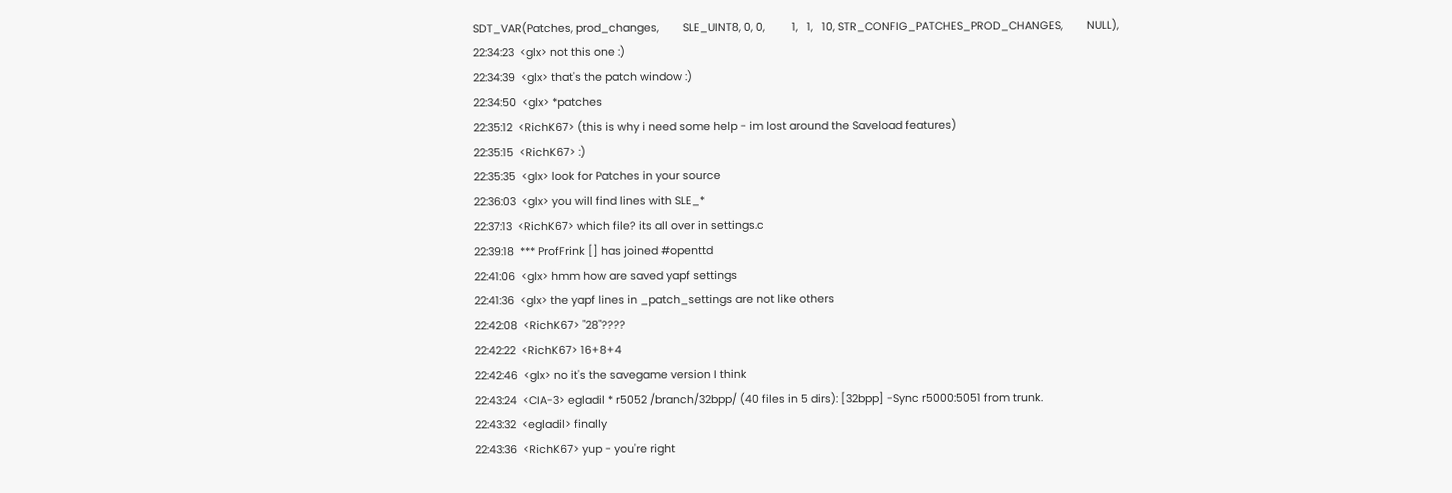SDT_VAR(Patches, prod_changes,        SLE_UINT8, 0, 0,         1,   1,   10, STR_CONFIG_PATCHES_PROD_CHANGES,        NULL),
22:34:23  <glx> not this one :)
22:34:39  <glx> that's the patch window :)
22:34:50  <glx> *patches
22:35:12  <RichK67> (this is why i need some help - im lost around the Saveload features)
22:35:15  <RichK67> :)
22:35:35  <glx> look for Patches in your source
22:36:03  <glx> you will find lines with SLE_*
22:37:13  <RichK67> which file? its all over in settings.c
22:39:18  *** ProfFrink [] has joined #openttd
22:41:06  <glx> hmm how are saved yapf settings
22:41:36  <glx> the yapf lines in _patch_settings are not like others
22:42:08  <RichK67> "28"????
22:42:22  <RichK67> 16+8+4
22:42:46  <glx> no it's the savegame version I think
22:43:24  <CIA-3> egladil * r5052 /branch/32bpp/ (40 files in 5 dirs): [32bpp] -Sync r5000:5051 from trunk.
22:43:32  <egladil> finally
22:43:36  <RichK67> yup - you're right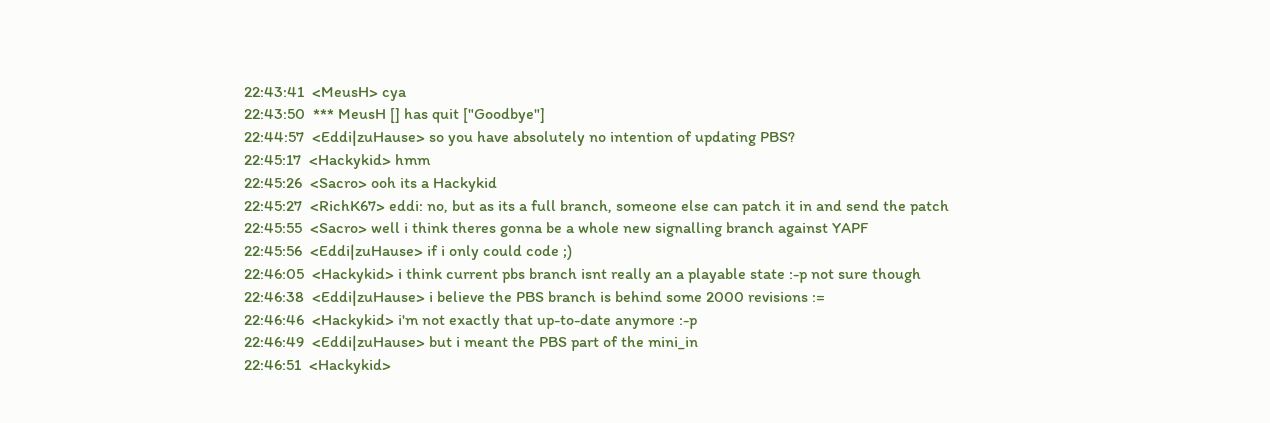22:43:41  <MeusH> cya
22:43:50  *** MeusH [] has quit ["Goodbye"]
22:44:57  <Eddi|zuHause> so you have absolutely no intention of updating PBS?
22:45:17  <Hackykid> hmm
22:45:26  <Sacro> ooh its a Hackykid
22:45:27  <RichK67> eddi: no, but as its a full branch, someone else can patch it in and send the patch
22:45:55  <Sacro> well i think theres gonna be a whole new signalling branch against YAPF
22:45:56  <Eddi|zuHause> if i only could code ;)
22:46:05  <Hackykid> i think current pbs branch isnt really an a playable state :-p not sure though
22:46:38  <Eddi|zuHause> i believe the PBS branch is behind some 2000 revisions :=
22:46:46  <Hackykid> i'm not exactly that up-to-date anymore :-p
22:46:49  <Eddi|zuHause> but i meant the PBS part of the mini_in
22:46:51  <Hackykid>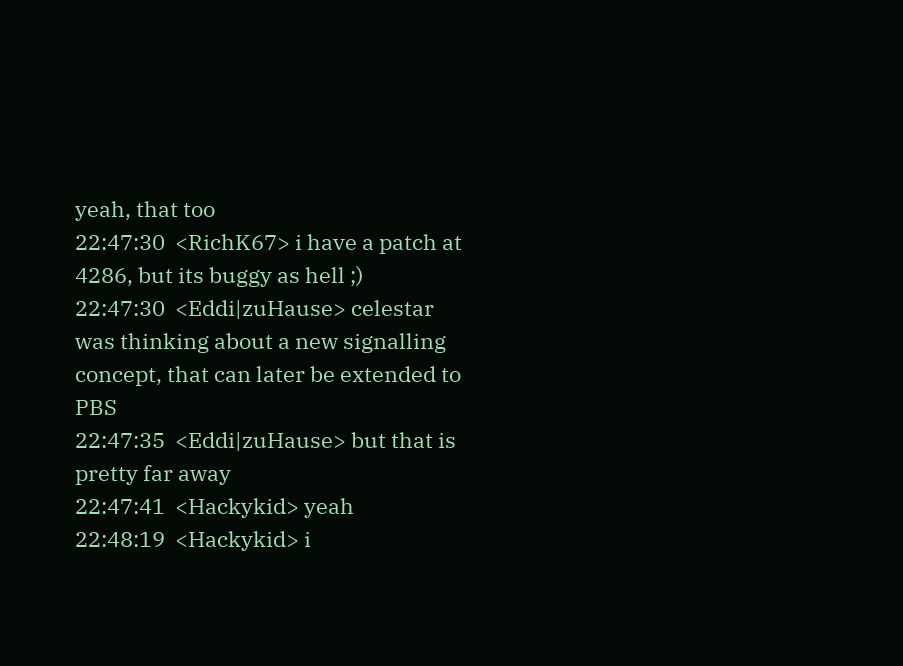yeah, that too
22:47:30  <RichK67> i have a patch at 4286, but its buggy as hell ;)
22:47:30  <Eddi|zuHause> celestar was thinking about a new signalling concept, that can later be extended to PBS
22:47:35  <Eddi|zuHause> but that is pretty far away
22:47:41  <Hackykid> yeah
22:48:19  <Hackykid> i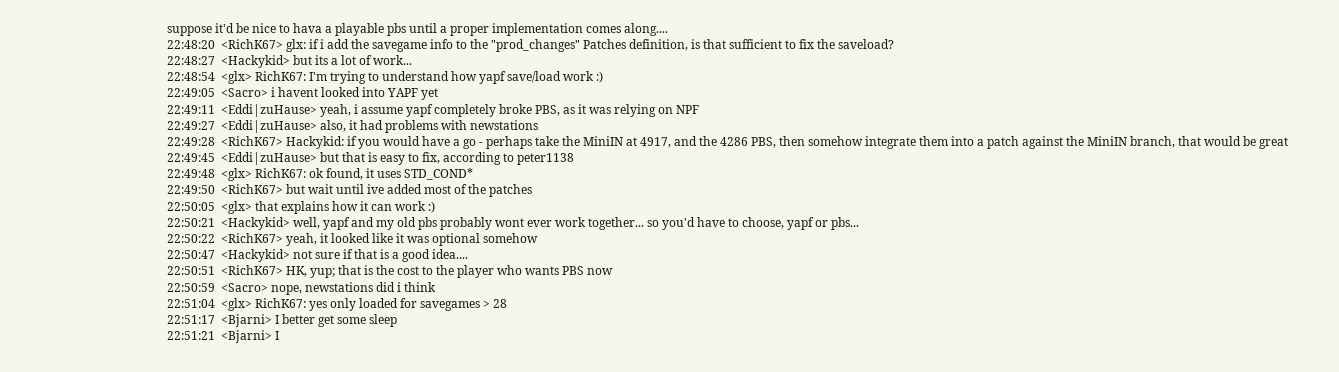suppose it'd be nice to hava a playable pbs until a proper implementation comes along....
22:48:20  <RichK67> glx: if i add the savegame info to the "prod_changes" Patches definition, is that sufficient to fix the saveload?
22:48:27  <Hackykid> but its a lot of work...
22:48:54  <glx> RichK67: I'm trying to understand how yapf save/load work :)
22:49:05  <Sacro> i havent looked into YAPF yet
22:49:11  <Eddi|zuHause> yeah, i assume yapf completely broke PBS, as it was relying on NPF
22:49:27  <Eddi|zuHause> also, it had problems with newstations
22:49:28  <RichK67> Hackykid: if you would have a go - perhaps take the MiniIN at 4917, and the 4286 PBS, then somehow integrate them into a patch against the MiniIN branch, that would be great
22:49:45  <Eddi|zuHause> but that is easy to fix, according to peter1138
22:49:48  <glx> RichK67: ok found, it uses STD_COND*
22:49:50  <RichK67> but wait until ive added most of the patches
22:50:05  <glx> that explains how it can work :)
22:50:21  <Hackykid> well, yapf and my old pbs probably wont ever work together... so you'd have to choose, yapf or pbs...
22:50:22  <RichK67> yeah, it looked like it was optional somehow
22:50:47  <Hackykid> not sure if that is a good idea....
22:50:51  <RichK67> HK, yup; that is the cost to the player who wants PBS now
22:50:59  <Sacro> nope, newstations did i think
22:51:04  <glx> RichK67: yes only loaded for savegames > 28
22:51:17  <Bjarni> I better get some sleep
22:51:21  <Bjarni> I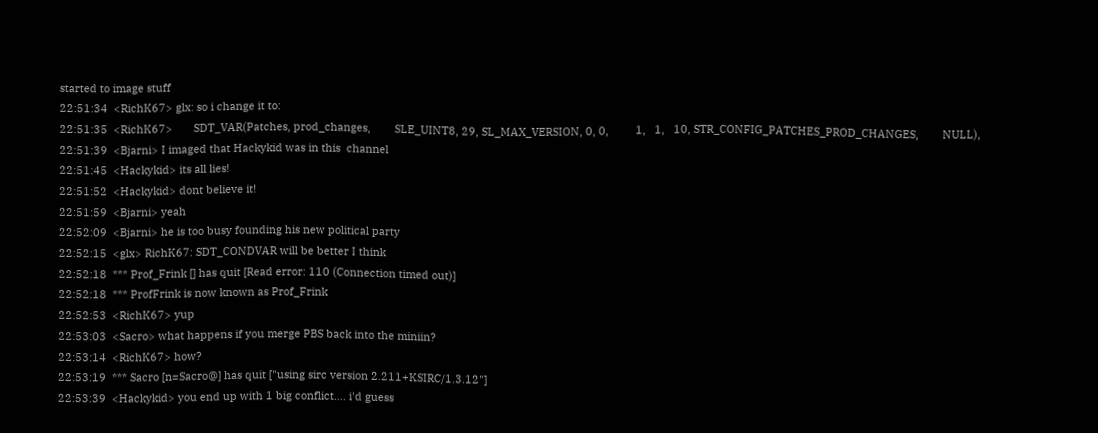started to image stuff
22:51:34  <RichK67> glx: so i change it to:
22:51:35  <RichK67>       SDT_VAR(Patches, prod_changes,        SLE_UINT8, 29, SL_MAX_VERSION, 0, 0,         1,   1,   10, STR_CONFIG_PATCHES_PROD_CHANGES,        NULL),
22:51:39  <Bjarni> I imaged that Hackykid was in this  channel
22:51:45  <Hackykid> its all lies!
22:51:52  <Hackykid> dont believe it!
22:51:59  <Bjarni> yeah
22:52:09  <Bjarni> he is too busy founding his new political party
22:52:15  <glx> RichK67: SDT_CONDVAR will be better I think
22:52:18  *** Prof_Frink [] has quit [Read error: 110 (Connection timed out)]
22:52:18  *** ProfFrink is now known as Prof_Frink
22:52:53  <RichK67> yup
22:53:03  <Sacro> what happens if you merge PBS back into the miniin?
22:53:14  <RichK67> how?
22:53:19  *** Sacro [n=Sacro@] has quit ["using sirc version 2.211+KSIRC/1.3.12"]
22:53:39  <Hackykid> you end up with 1 big conflict.... i'd guess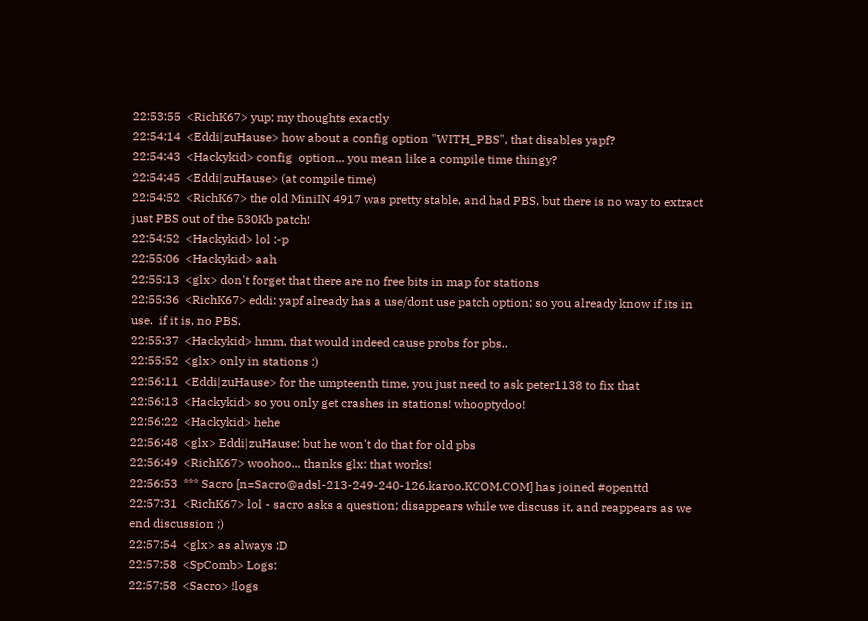22:53:55  <RichK67> yup; my thoughts exactly
22:54:14  <Eddi|zuHause> how about a config option "WITH_PBS", that disables yapf?
22:54:43  <Hackykid> config  option... you mean like a compile time thingy?
22:54:45  <Eddi|zuHause> (at compile time)
22:54:52  <RichK67> the old MiniIN 4917 was pretty stable, and had PBS, but there is no way to extract just PBS out of the 530Kb patch!
22:54:52  <Hackykid> lol :-p
22:55:06  <Hackykid> aah
22:55:13  <glx> don't forget that there are no free bits in map for stations
22:55:36  <RichK67> eddi: yapf already has a use/dont use patch option; so you already know if its in use.  if it is, no PBS.
22:55:37  <Hackykid> hmm, that would indeed cause probs for pbs..
22:55:52  <glx> only in stations :)
22:56:11  <Eddi|zuHause> for the umpteenth time, you just need to ask peter1138 to fix that
22:56:13  <Hackykid> so you only get crashes in stations! whooptydoo!
22:56:22  <Hackykid> hehe
22:56:48  <glx> Eddi|zuHause: but he won't do that for old pbs
22:56:49  <RichK67> woohoo... thanks glx: that works!
22:56:53  *** Sacro [n=Sacro@adsl-213-249-240-126.karoo.KCOM.COM] has joined #openttd
22:57:31  <RichK67> lol - sacro asks a question; disappears while we discuss it, and reappears as we end discussion ;)
22:57:54  <glx> as always :D
22:57:58  <SpComb> Logs:
22:57:58  <Sacro> !logs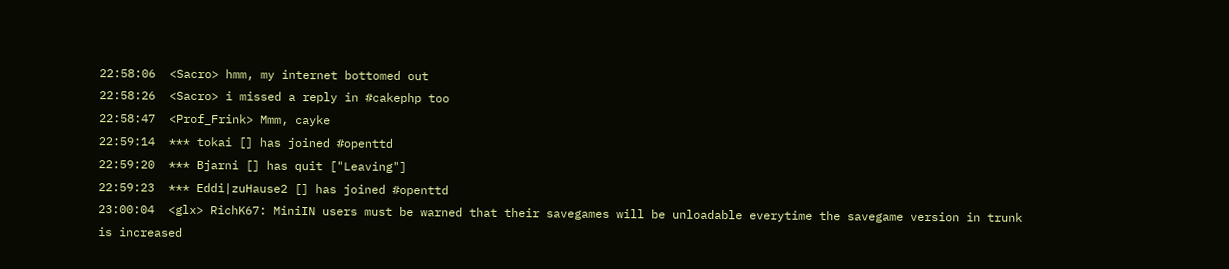22:58:06  <Sacro> hmm, my internet bottomed out
22:58:26  <Sacro> i missed a reply in #cakephp too
22:58:47  <Prof_Frink> Mmm, cayke
22:59:14  *** tokai [] has joined #openttd
22:59:20  *** Bjarni [] has quit ["Leaving"]
22:59:23  *** Eddi|zuHause2 [] has joined #openttd
23:00:04  <glx> RichK67: MiniIN users must be warned that their savegames will be unloadable everytime the savegame version in trunk is increased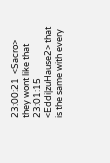23:00:21  <Sacro> they wont like that
23:01:15  <Eddi|zuHause2> that is the same with every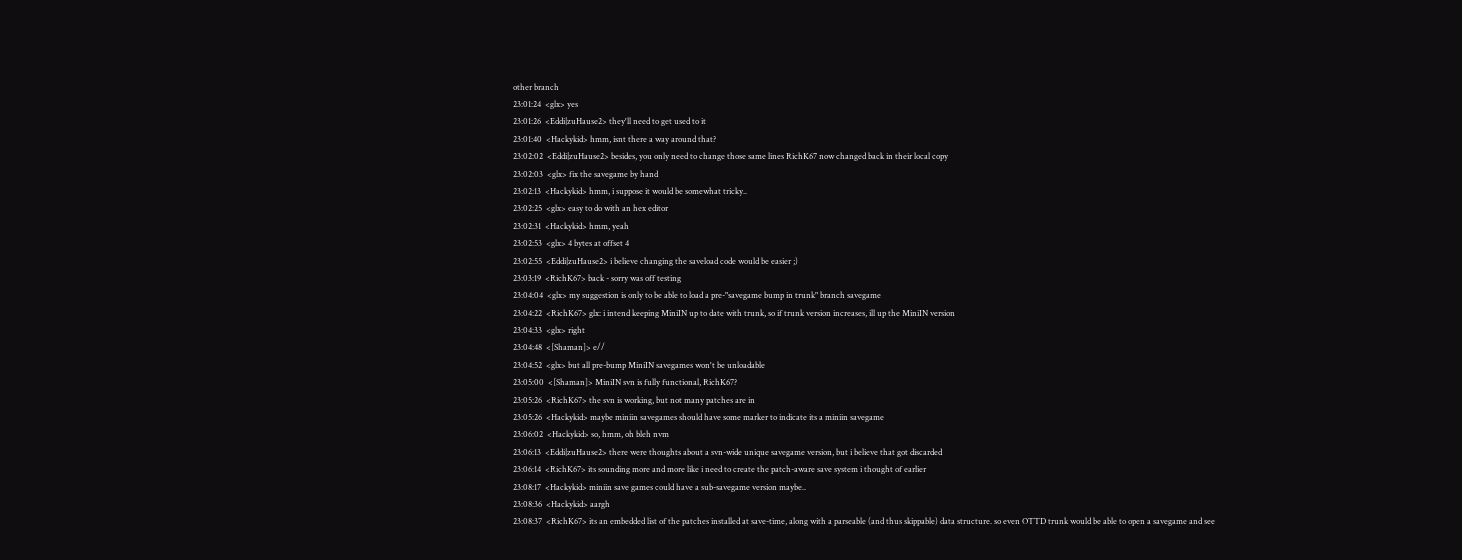other branch
23:01:24  <glx> yes
23:01:26  <Eddi|zuHause2> they'll need to get used to it
23:01:40  <Hackykid> hmm, isnt there a way around that?
23:02:02  <Eddi|zuHause2> besides, you only need to change those same lines RichK67 now changed back in their local copy
23:02:03  <glx> fix the savegame by hand
23:02:13  <Hackykid> hmm, i suppose it would be somewhat tricky..
23:02:25  <glx> easy to do with an hex editor
23:02:31  <Hackykid> hmm, yeah
23:02:53  <glx> 4 bytes at offset 4
23:02:55  <Eddi|zuHause2> i believe changing the saveload code would be easier ;)
23:03:19  <RichK67> back - sorry was off testing
23:04:04  <glx> my suggestion is only to be able to load a pre-"savegame bump in trunk" branch savegame
23:04:22  <RichK67> glx: i intend keeping MiniIN up to date with trunk, so if trunk version increases, ill up the MiniIN version
23:04:33  <glx> right
23:04:48  <[Shaman]> e//
23:04:52  <glx> but all pre-bump MiniIN savegames won't be unloadable
23:05:00  <[Shaman]> MiniIN svn is fully functional, RichK67?
23:05:26  <RichK67> the svn is working, but not many patches are in
23:05:26  <Hackykid> maybe miniin savegames should have some marker to indicate its a miniin savegame
23:06:02  <Hackykid> so, hmm, oh bleh nvm
23:06:13  <Eddi|zuHause2> there were thoughts about a svn-wide unique savegame version, but i believe that got discarded
23:06:14  <RichK67> its sounding more and more like i need to create the patch-aware save system i thought of earlier
23:08:17  <Hackykid> miniin save games could have a sub-savegame version maybe..
23:08:36  <Hackykid> aargh
23:08:37  <RichK67> its an embedded list of the patches installed at save-time, along with a parseable (and thus skippable) data structure. so even OTTD trunk would be able to open a savegame and see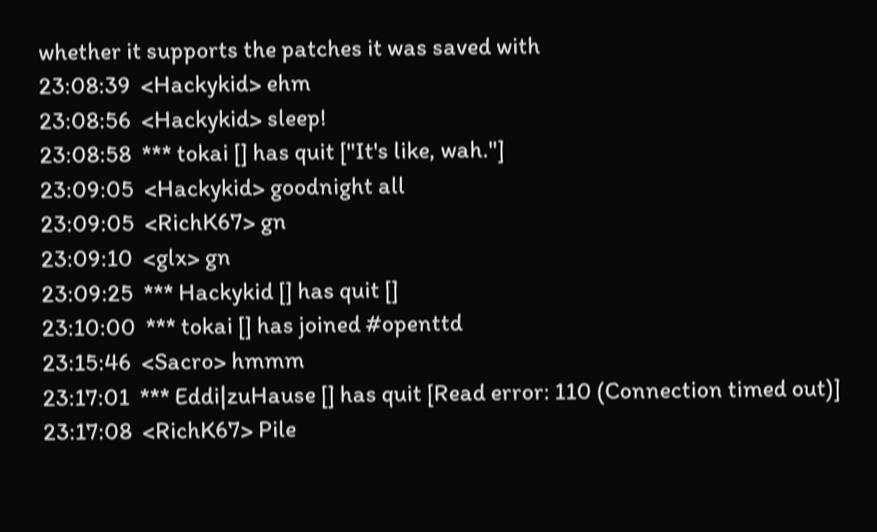whether it supports the patches it was saved with
23:08:39  <Hackykid> ehm
23:08:56  <Hackykid> sleep!
23:08:58  *** tokai [] has quit ["It's like, wah."]
23:09:05  <Hackykid> goodnight all
23:09:05  <RichK67> gn
23:09:10  <glx> gn
23:09:25  *** Hackykid [] has quit []
23:10:00  *** tokai [] has joined #openttd
23:15:46  <Sacro> hmmm
23:17:01  *** Eddi|zuHause [] has quit [Read error: 110 (Connection timed out)]
23:17:08  <RichK67> Pile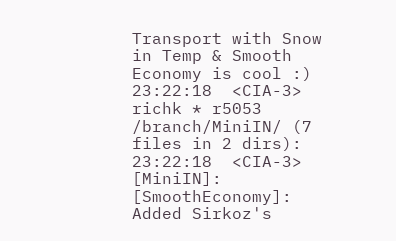Transport with Snow in Temp & Smooth Economy is cool :)
23:22:18  <CIA-3> richk * r5053 /branch/MiniIN/ (7 files in 2 dirs):
23:22:18  <CIA-3> [MiniIN]: [SmoothEconomy]: Added Sirkoz's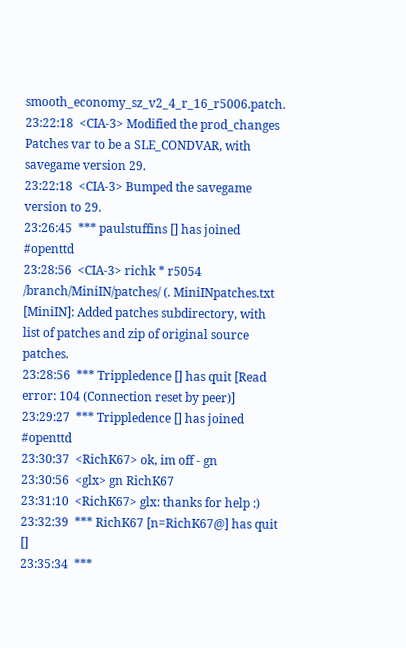smooth_economy_sz_v2_4_r_16_r5006.patch.
23:22:18  <CIA-3> Modified the prod_changes Patches var to be a SLE_CONDVAR, with savegame version 29.
23:22:18  <CIA-3> Bumped the savegame version to 29.
23:26:45  *** paulstuffins [] has joined #openttd
23:28:56  <CIA-3> richk * r5054 /branch/MiniIN/patches/ (. MiniINpatches.txt [MiniIN]: Added patches subdirectory, with list of patches and zip of original source patches.
23:28:56  *** Trippledence [] has quit [Read error: 104 (Connection reset by peer)]
23:29:27  *** Trippledence [] has joined #openttd
23:30:37  <RichK67> ok, im off - gn
23:30:56  <glx> gn RichK67
23:31:10  <RichK67> glx: thanks for help :)
23:32:39  *** RichK67 [n=RichK67@] has quit []
23:35:34  ***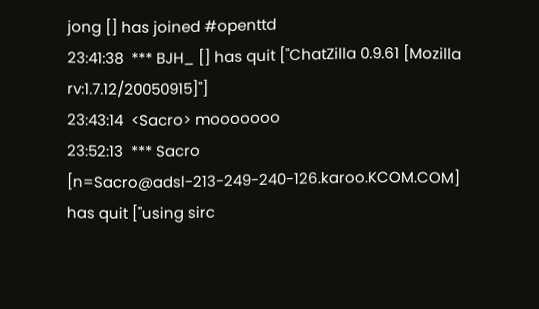jong [] has joined #openttd
23:41:38  *** BJH_ [] has quit ["ChatZilla 0.9.61 [Mozilla rv:1.7.12/20050915]"]
23:43:14  <Sacro> mooooooo
23:52:13  *** Sacro [n=Sacro@adsl-213-249-240-126.karoo.KCOM.COM] has quit ["using sirc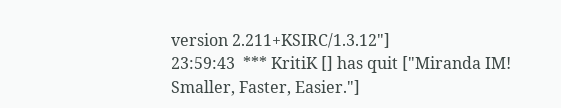version 2.211+KSIRC/1.3.12"]
23:59:43  *** KritiK [] has quit ["Miranda IM! Smaller, Faster, Easier."]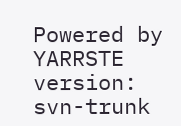Powered by YARRSTE version: svn-trunk